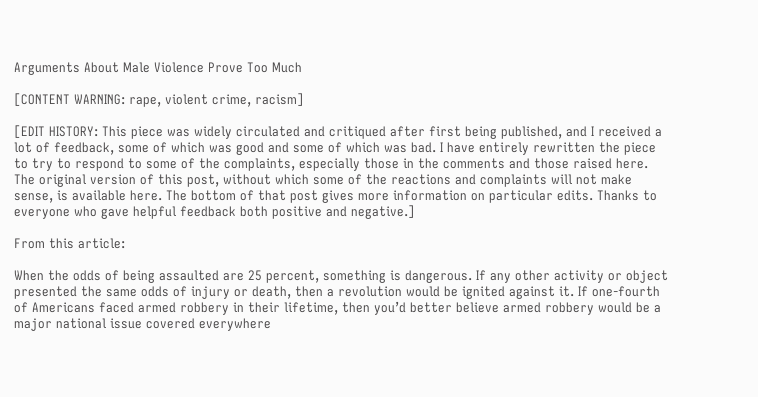Arguments About Male Violence Prove Too Much

[CONTENT WARNING: rape, violent crime, racism]

[EDIT HISTORY: This piece was widely circulated and critiqued after first being published, and I received a lot of feedback, some of which was good and some of which was bad. I have entirely rewritten the piece to try to respond to some of the complaints, especially those in the comments and those raised here. The original version of this post, without which some of the reactions and complaints will not make sense, is available here. The bottom of that post gives more information on particular edits. Thanks to everyone who gave helpful feedback both positive and negative.]

From this article:

When the odds of being assaulted are 25 percent, something is dangerous. If any other activity or object presented the same odds of injury or death, then a revolution would be ignited against it. If one-fourth of Americans faced armed robbery in their lifetime, then you’d better believe armed robbery would be a major national issue covered everywhere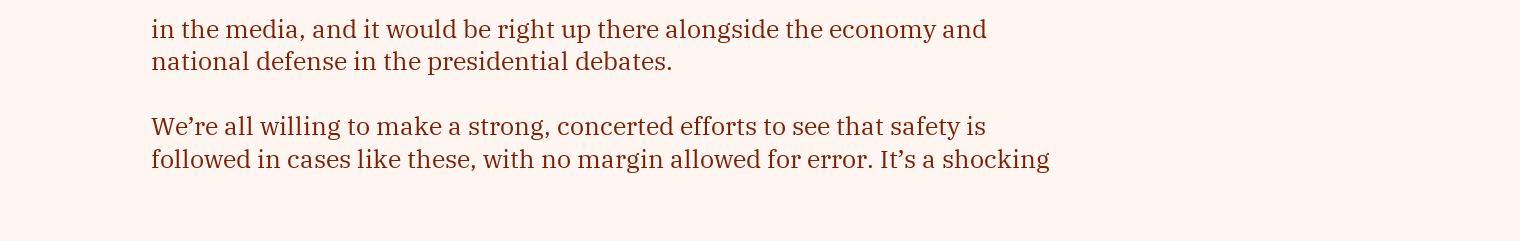in the media, and it would be right up there alongside the economy and national defense in the presidential debates.

We’re all willing to make a strong, concerted efforts to see that safety is followed in cases like these, with no margin allowed for error. It’s a shocking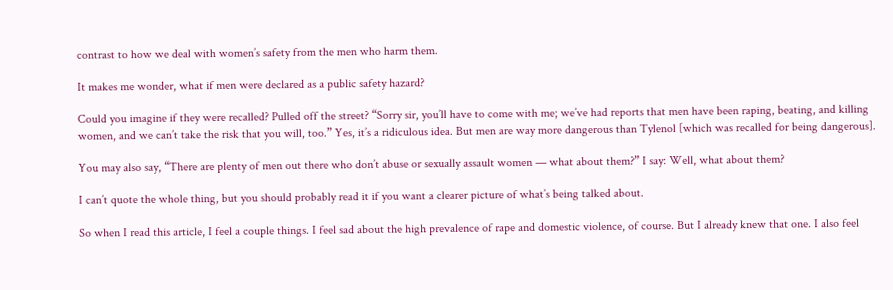contrast to how we deal with women’s safety from the men who harm them.

It makes me wonder, what if men were declared as a public safety hazard?

Could you imagine if they were recalled? Pulled off the street? “Sorry sir, you’ll have to come with me; we’ve had reports that men have been raping, beating, and killing women, and we can’t take the risk that you will, too.” Yes, it’s a ridiculous idea. But men are way more dangerous than Tylenol [which was recalled for being dangerous].

You may also say, “There are plenty of men out there who don’t abuse or sexually assault women — what about them?” I say: Well, what about them?

I can’t quote the whole thing, but you should probably read it if you want a clearer picture of what’s being talked about.

So when I read this article, I feel a couple things. I feel sad about the high prevalence of rape and domestic violence, of course. But I already knew that one. I also feel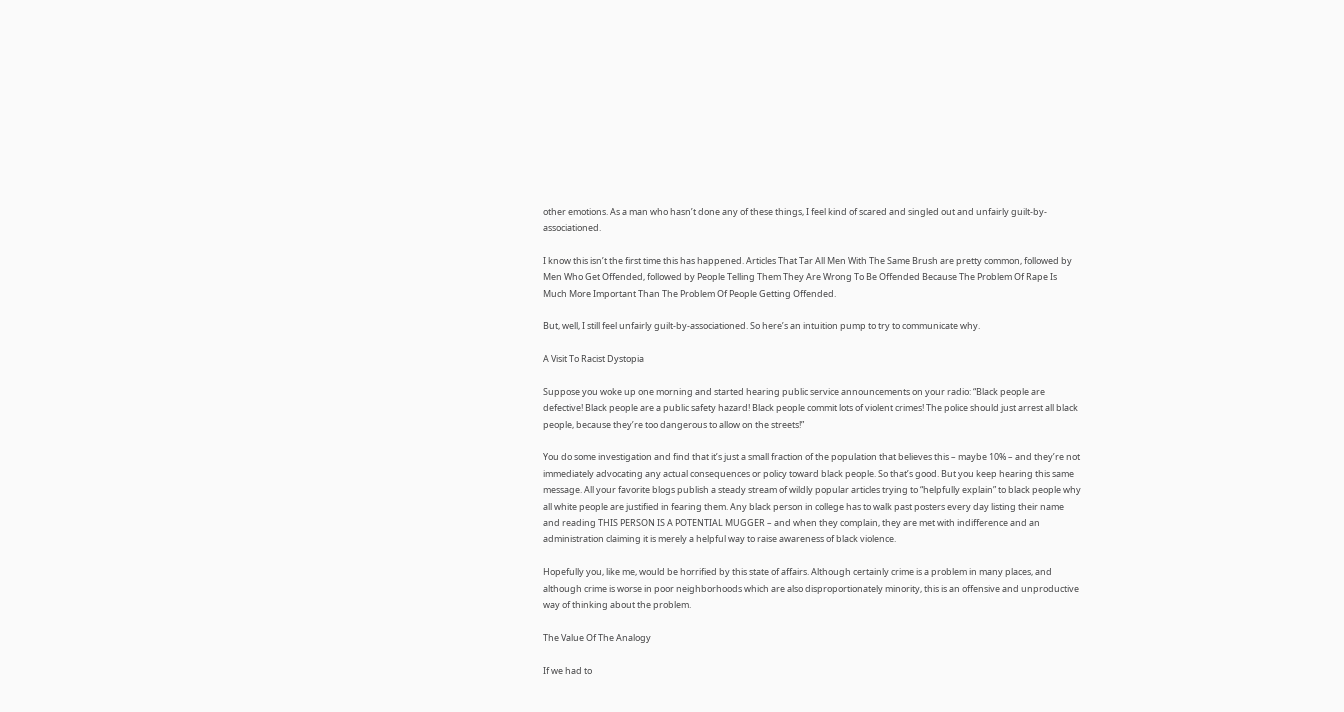other emotions. As a man who hasn’t done any of these things, I feel kind of scared and singled out and unfairly guilt-by-associationed.

I know this isn’t the first time this has happened. Articles That Tar All Men With The Same Brush are pretty common, followed by Men Who Get Offended, followed by People Telling Them They Are Wrong To Be Offended Because The Problem Of Rape Is Much More Important Than The Problem Of People Getting Offended.

But, well, I still feel unfairly guilt-by-associationed. So here’s an intuition pump to try to communicate why.

A Visit To Racist Dystopia

Suppose you woke up one morning and started hearing public service announcements on your radio: “Black people are defective! Black people are a public safety hazard! Black people commit lots of violent crimes! The police should just arrest all black people, because they’re too dangerous to allow on the streets!”

You do some investigation and find that it’s just a small fraction of the population that believes this – maybe 10% – and they’re not immediately advocating any actual consequences or policy toward black people. So that’s good. But you keep hearing this same message. All your favorite blogs publish a steady stream of wildly popular articles trying to “helpfully explain” to black people why all white people are justified in fearing them. Any black person in college has to walk past posters every day listing their name and reading THIS PERSON IS A POTENTIAL MUGGER – and when they complain, they are met with indifference and an administration claiming it is merely a helpful way to raise awareness of black violence.

Hopefully you, like me, would be horrified by this state of affairs. Although certainly crime is a problem in many places, and although crime is worse in poor neighborhoods which are also disproportionately minority, this is an offensive and unproductive way of thinking about the problem.

The Value Of The Analogy

If we had to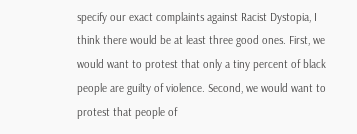specify our exact complaints against Racist Dystopia, I think there would be at least three good ones. First, we would want to protest that only a tiny percent of black people are guilty of violence. Second, we would want to protest that people of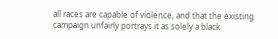all races are capable of violence, and that the existing campaign unfairly portrays it as solely a black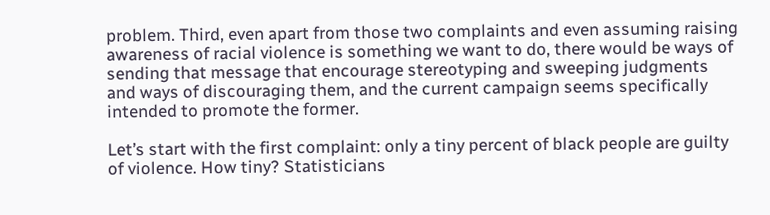problem. Third, even apart from those two complaints and even assuming raising awareness of racial violence is something we want to do, there would be ways of sending that message that encourage stereotyping and sweeping judgments and ways of discouraging them, and the current campaign seems specifically intended to promote the former.

Let’s start with the first complaint: only a tiny percent of black people are guilty of violence. How tiny? Statisticians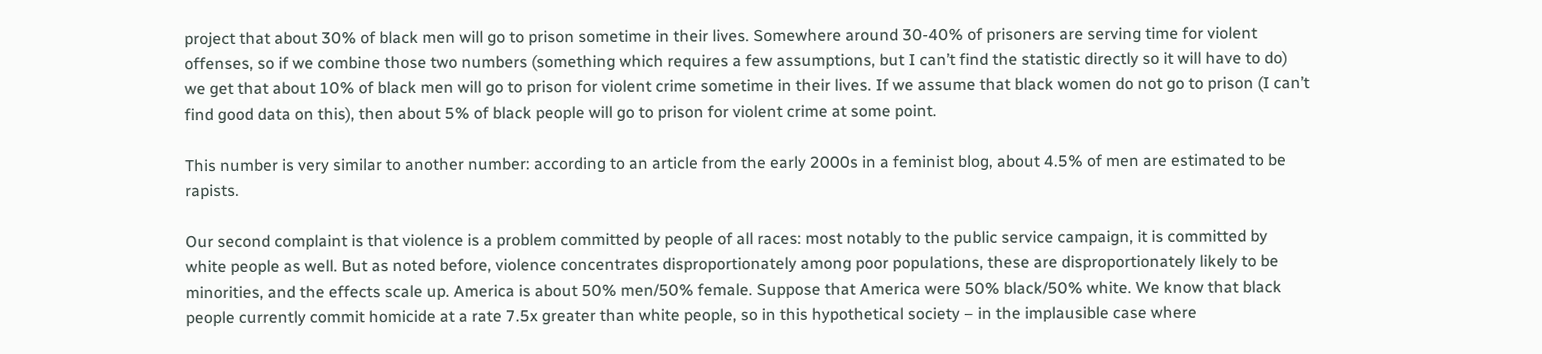project that about 30% of black men will go to prison sometime in their lives. Somewhere around 30-40% of prisoners are serving time for violent offenses, so if we combine those two numbers (something which requires a few assumptions, but I can’t find the statistic directly so it will have to do) we get that about 10% of black men will go to prison for violent crime sometime in their lives. If we assume that black women do not go to prison (I can’t find good data on this), then about 5% of black people will go to prison for violent crime at some point.

This number is very similar to another number: according to an article from the early 2000s in a feminist blog, about 4.5% of men are estimated to be rapists.

Our second complaint is that violence is a problem committed by people of all races: most notably to the public service campaign, it is committed by white people as well. But as noted before, violence concentrates disproportionately among poor populations, these are disproportionately likely to be minorities, and the effects scale up. America is about 50% men/50% female. Suppose that America were 50% black/50% white. We know that black people currently commit homicide at a rate 7.5x greater than white people, so in this hypothetical society – in the implausible case where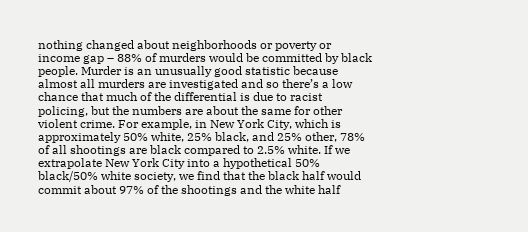nothing changed about neighborhoods or poverty or income gap – 88% of murders would be committed by black people. Murder is an unusually good statistic because almost all murders are investigated and so there’s a low chance that much of the differential is due to racist policing, but the numbers are about the same for other violent crime. For example, in New York City, which is approximately 50% white, 25% black, and 25% other, 78% of all shootings are black compared to 2.5% white. If we extrapolate New York City into a hypothetical 50% black/50% white society, we find that the black half would commit about 97% of the shootings and the white half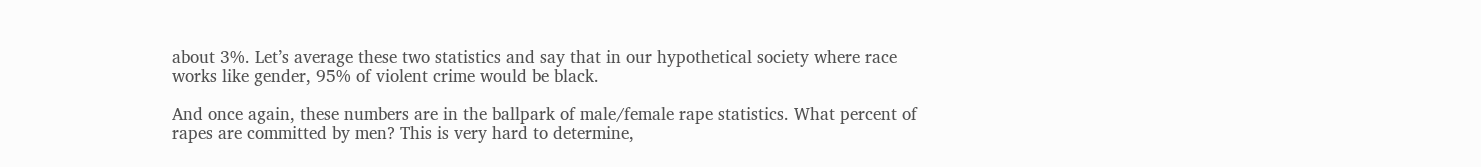about 3%. Let’s average these two statistics and say that in our hypothetical society where race works like gender, 95% of violent crime would be black.

And once again, these numbers are in the ballpark of male/female rape statistics. What percent of rapes are committed by men? This is very hard to determine,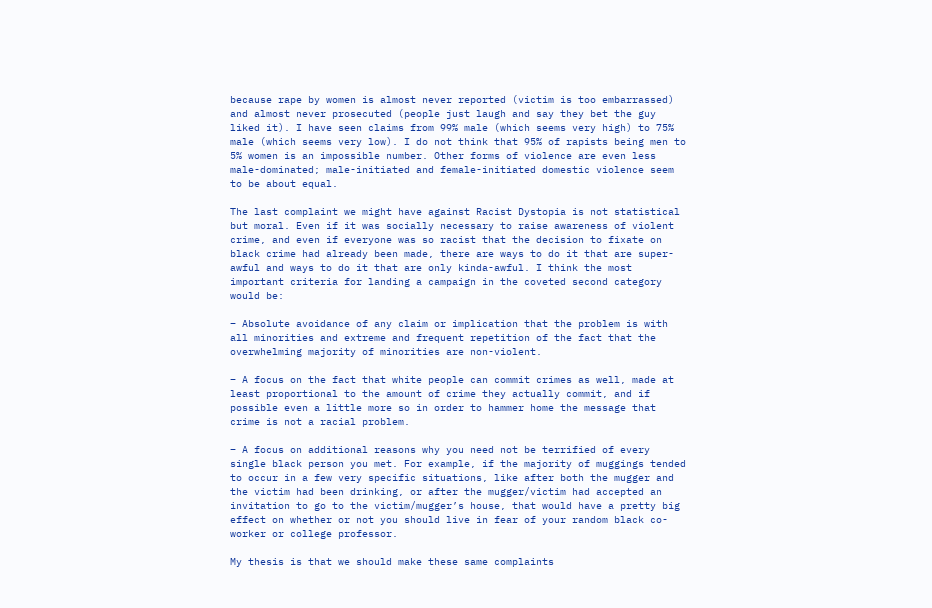because rape by women is almost never reported (victim is too embarrassed) and almost never prosecuted (people just laugh and say they bet the guy liked it). I have seen claims from 99% male (which seems very high) to 75% male (which seems very low). I do not think that 95% of rapists being men to 5% women is an impossible number. Other forms of violence are even less male-dominated; male-initiated and female-initiated domestic violence seem to be about equal.

The last complaint we might have against Racist Dystopia is not statistical but moral. Even if it was socially necessary to raise awareness of violent crime, and even if everyone was so racist that the decision to fixate on black crime had already been made, there are ways to do it that are super-awful and ways to do it that are only kinda-awful. I think the most important criteria for landing a campaign in the coveted second category would be:

– Absolute avoidance of any claim or implication that the problem is with all minorities and extreme and frequent repetition of the fact that the overwhelming majority of minorities are non-violent.

– A focus on the fact that white people can commit crimes as well, made at least proportional to the amount of crime they actually commit, and if possible even a little more so in order to hammer home the message that crime is not a racial problem.

– A focus on additional reasons why you need not be terrified of every single black person you met. For example, if the majority of muggings tended to occur in a few very specific situations, like after both the mugger and the victim had been drinking, or after the mugger/victim had accepted an invitation to go to the victim/mugger’s house, that would have a pretty big effect on whether or not you should live in fear of your random black co-worker or college professor.

My thesis is that we should make these same complaints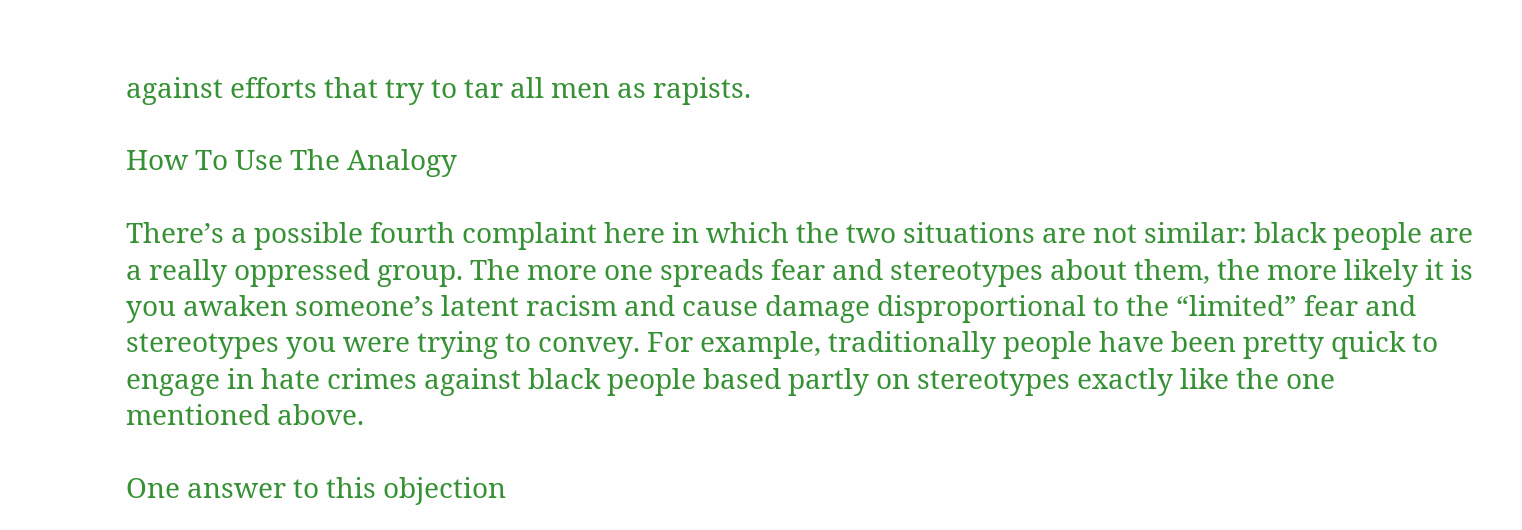against efforts that try to tar all men as rapists.

How To Use The Analogy

There’s a possible fourth complaint here in which the two situations are not similar: black people are a really oppressed group. The more one spreads fear and stereotypes about them, the more likely it is you awaken someone’s latent racism and cause damage disproportional to the “limited” fear and stereotypes you were trying to convey. For example, traditionally people have been pretty quick to engage in hate crimes against black people based partly on stereotypes exactly like the one mentioned above.

One answer to this objection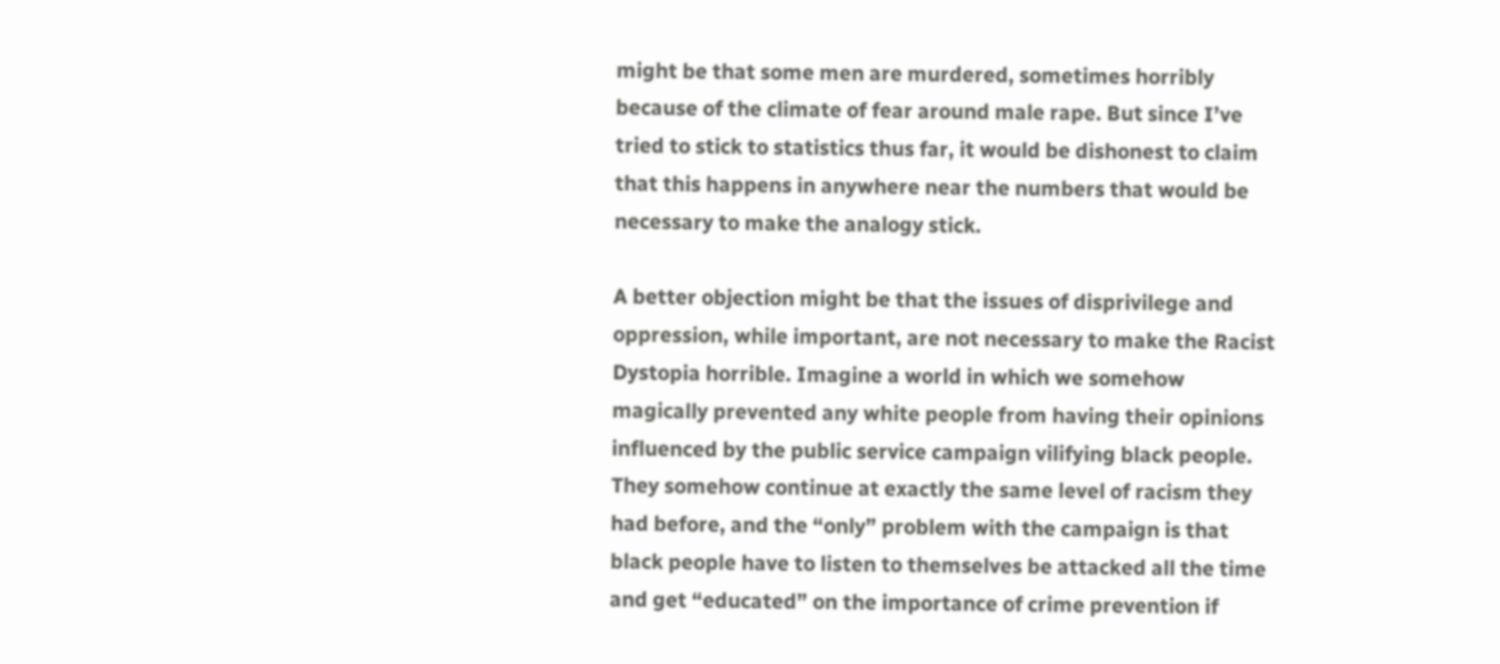might be that some men are murdered, sometimes horribly because of the climate of fear around male rape. But since I’ve tried to stick to statistics thus far, it would be dishonest to claim that this happens in anywhere near the numbers that would be necessary to make the analogy stick.

A better objection might be that the issues of disprivilege and oppression, while important, are not necessary to make the Racist Dystopia horrible. Imagine a world in which we somehow magically prevented any white people from having their opinions influenced by the public service campaign vilifying black people. They somehow continue at exactly the same level of racism they had before, and the “only” problem with the campaign is that black people have to listen to themselves be attacked all the time and get “educated” on the importance of crime prevention if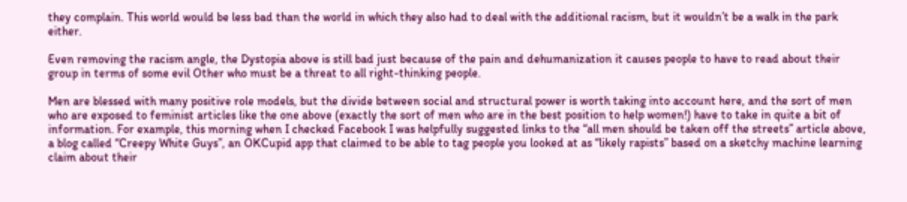they complain. This world would be less bad than the world in which they also had to deal with the additional racism, but it wouldn’t be a walk in the park either.

Even removing the racism angle, the Dystopia above is still bad just because of the pain and dehumanization it causes people to have to read about their group in terms of some evil Other who must be a threat to all right-thinking people.

Men are blessed with many positive role models, but the divide between social and structural power is worth taking into account here, and the sort of men who are exposed to feminist articles like the one above (exactly the sort of men who are in the best position to help women!) have to take in quite a bit of information. For example, this morning when I checked Facebook I was helpfully suggested links to the “all men should be taken off the streets” article above, a blog called “Creepy White Guys”, an OKCupid app that claimed to be able to tag people you looked at as “likely rapists” based on a sketchy machine learning claim about their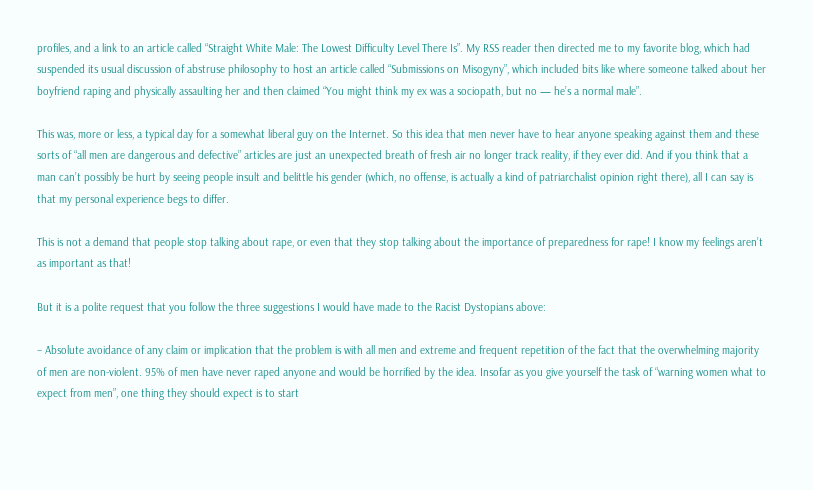profiles, and a link to an article called “Straight White Male: The Lowest Difficulty Level There Is”. My RSS reader then directed me to my favorite blog, which had suspended its usual discussion of abstruse philosophy to host an article called “Submissions on Misogyny”, which included bits like where someone talked about her boyfriend raping and physically assaulting her and then claimed “You might think my ex was a sociopath, but no — he’s a normal male”.

This was, more or less, a typical day for a somewhat liberal guy on the Internet. So this idea that men never have to hear anyone speaking against them and these sorts of “all men are dangerous and defective” articles are just an unexpected breath of fresh air no longer track reality, if they ever did. And if you think that a man can’t possibly be hurt by seeing people insult and belittle his gender (which, no offense, is actually a kind of patriarchalist opinion right there), all I can say is that my personal experience begs to differ.

This is not a demand that people stop talking about rape, or even that they stop talking about the importance of preparedness for rape! I know my feelings aren’t as important as that!

But it is a polite request that you follow the three suggestions I would have made to the Racist Dystopians above:

– Absolute avoidance of any claim or implication that the problem is with all men and extreme and frequent repetition of the fact that the overwhelming majority of men are non-violent. 95% of men have never raped anyone and would be horrified by the idea. Insofar as you give yourself the task of “warning women what to expect from men”, one thing they should expect is to start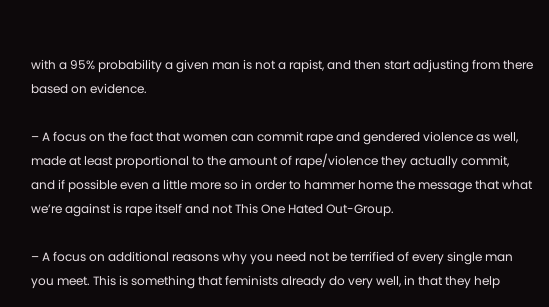with a 95% probability a given man is not a rapist, and then start adjusting from there based on evidence.

– A focus on the fact that women can commit rape and gendered violence as well, made at least proportional to the amount of rape/violence they actually commit, and if possible even a little more so in order to hammer home the message that what we’re against is rape itself and not This One Hated Out-Group.

– A focus on additional reasons why you need not be terrified of every single man you meet. This is something that feminists already do very well, in that they help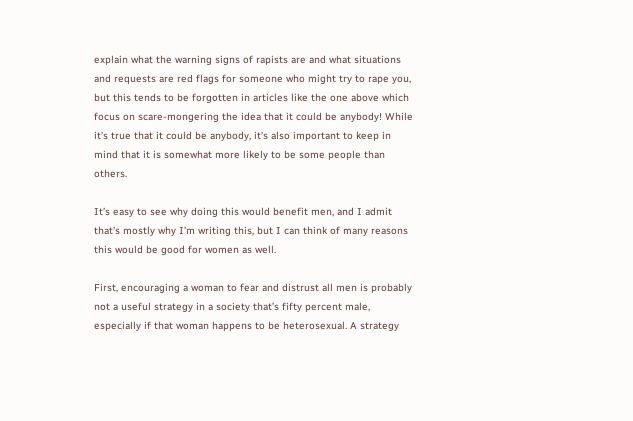explain what the warning signs of rapists are and what situations and requests are red flags for someone who might try to rape you, but this tends to be forgotten in articles like the one above which focus on scare-mongering the idea that it could be anybody! While it’s true that it could be anybody, it’s also important to keep in mind that it is somewhat more likely to be some people than others.

It’s easy to see why doing this would benefit men, and I admit that’s mostly why I’m writing this, but I can think of many reasons this would be good for women as well.

First, encouraging a woman to fear and distrust all men is probably not a useful strategy in a society that’s fifty percent male, especially if that woman happens to be heterosexual. A strategy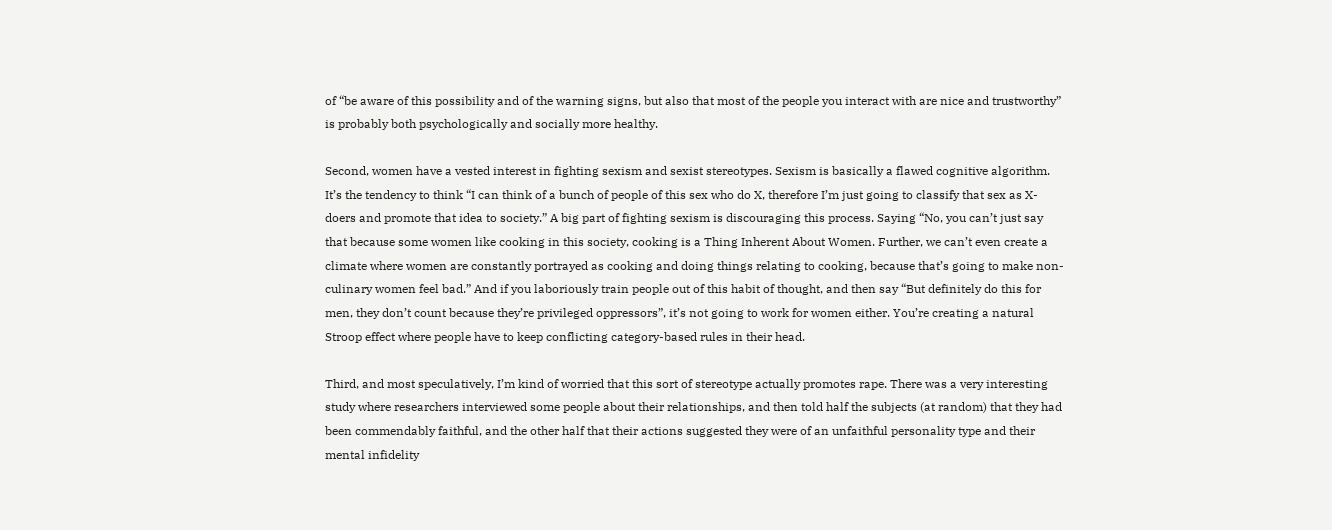of “be aware of this possibility and of the warning signs, but also that most of the people you interact with are nice and trustworthy” is probably both psychologically and socially more healthy.

Second, women have a vested interest in fighting sexism and sexist stereotypes. Sexism is basically a flawed cognitive algorithm. It’s the tendency to think “I can think of a bunch of people of this sex who do X, therefore I’m just going to classify that sex as X-doers and promote that idea to society.” A big part of fighting sexism is discouraging this process. Saying “No, you can’t just say that because some women like cooking in this society, cooking is a Thing Inherent About Women. Further, we can’t even create a climate where women are constantly portrayed as cooking and doing things relating to cooking, because that’s going to make non-culinary women feel bad.” And if you laboriously train people out of this habit of thought, and then say “But definitely do this for men, they don’t count because they’re privileged oppressors”, it’s not going to work for women either. You’re creating a natural Stroop effect where people have to keep conflicting category-based rules in their head.

Third, and most speculatively, I’m kind of worried that this sort of stereotype actually promotes rape. There was a very interesting study where researchers interviewed some people about their relationships, and then told half the subjects (at random) that they had been commendably faithful, and the other half that their actions suggested they were of an unfaithful personality type and their mental infidelity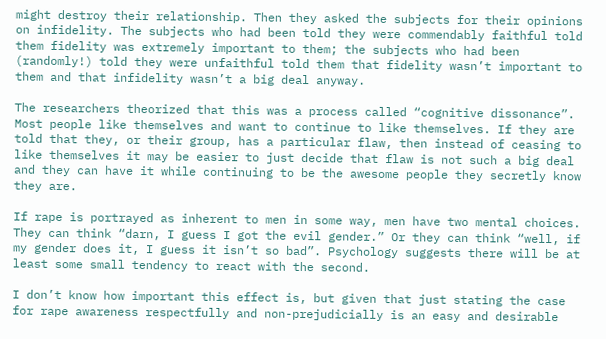might destroy their relationship. Then they asked the subjects for their opinions on infidelity. The subjects who had been told they were commendably faithful told them fidelity was extremely important to them; the subjects who had been (randomly!) told they were unfaithful told them that fidelity wasn’t important to them and that infidelity wasn’t a big deal anyway.

The researchers theorized that this was a process called “cognitive dissonance”. Most people like themselves and want to continue to like themselves. If they are told that they, or their group, has a particular flaw, then instead of ceasing to like themselves it may be easier to just decide that flaw is not such a big deal and they can have it while continuing to be the awesome people they secretly know they are.

If rape is portrayed as inherent to men in some way, men have two mental choices. They can think “darn, I guess I got the evil gender.” Or they can think “well, if my gender does it, I guess it isn’t so bad”. Psychology suggests there will be at least some small tendency to react with the second.

I don’t know how important this effect is, but given that just stating the case for rape awareness respectfully and non-prejudicially is an easy and desirable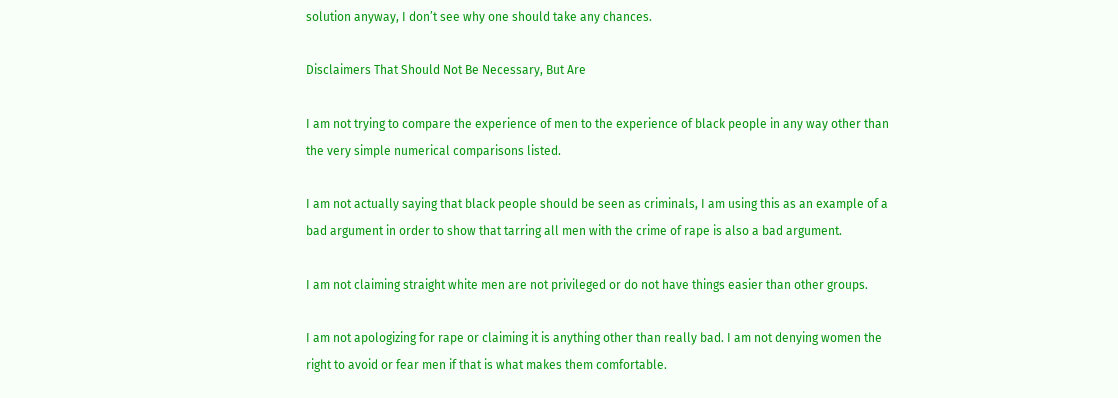solution anyway, I don’t see why one should take any chances.

Disclaimers That Should Not Be Necessary, But Are

I am not trying to compare the experience of men to the experience of black people in any way other than the very simple numerical comparisons listed.

I am not actually saying that black people should be seen as criminals, I am using this as an example of a bad argument in order to show that tarring all men with the crime of rape is also a bad argument.

I am not claiming straight white men are not privileged or do not have things easier than other groups.

I am not apologizing for rape or claiming it is anything other than really bad. I am not denying women the right to avoid or fear men if that is what makes them comfortable.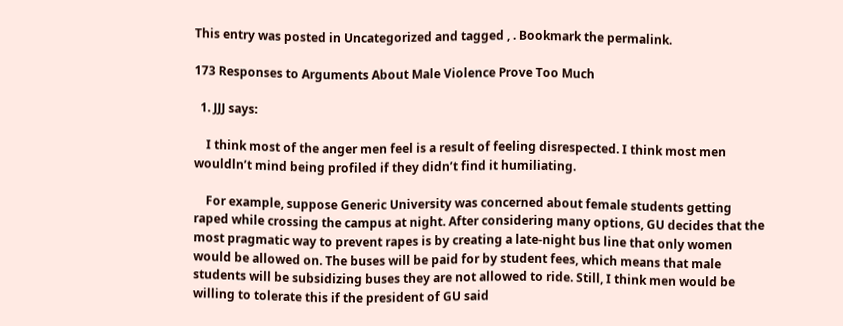This entry was posted in Uncategorized and tagged , . Bookmark the permalink.

173 Responses to Arguments About Male Violence Prove Too Much

  1. JJJ says:

    I think most of the anger men feel is a result of feeling disrespected. I think most men wouldln’t mind being profiled if they didn’t find it humiliating.

    For example, suppose Generic University was concerned about female students getting raped while crossing the campus at night. After considering many options, GU decides that the most pragmatic way to prevent rapes is by creating a late-night bus line that only women would be allowed on. The buses will be paid for by student fees, which means that male students will be subsidizing buses they are not allowed to ride. Still, I think men would be willing to tolerate this if the president of GU said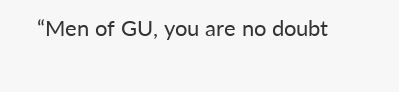“Men of GU, you are no doubt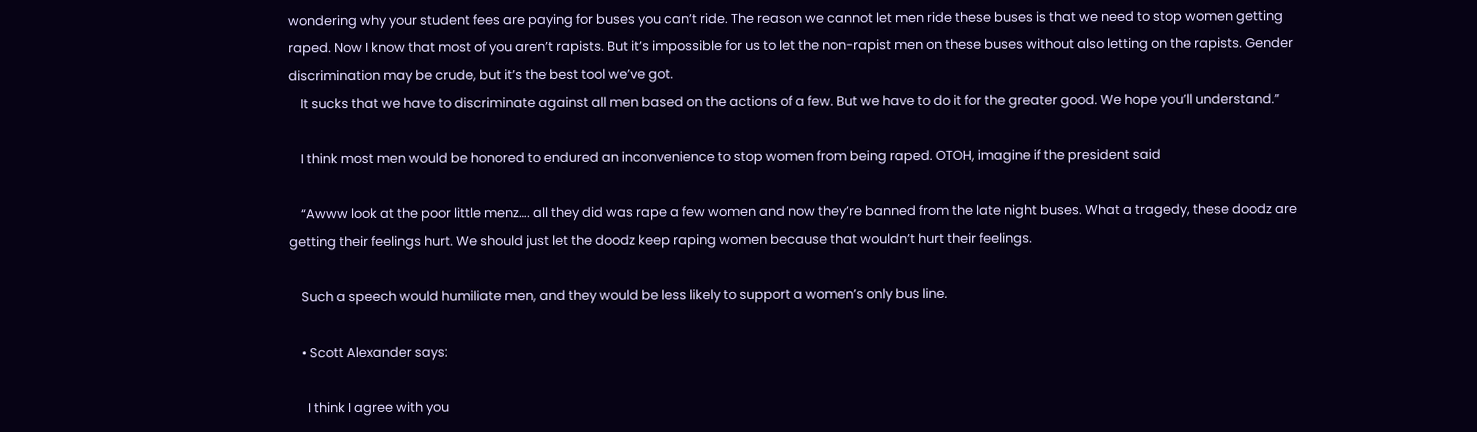wondering why your student fees are paying for buses you can’t ride. The reason we cannot let men ride these buses is that we need to stop women getting raped. Now I know that most of you aren’t rapists. But it’s impossible for us to let the non-rapist men on these buses without also letting on the rapists. Gender discrimination may be crude, but it’s the best tool we’ve got.
    It sucks that we have to discriminate against all men based on the actions of a few. But we have to do it for the greater good. We hope you’ll understand.”

    I think most men would be honored to endured an inconvenience to stop women from being raped. OTOH, imagine if the president said

    “Awww look at the poor little menz…. all they did was rape a few women and now they’re banned from the late night buses. What a tragedy, these doodz are getting their feelings hurt. We should just let the doodz keep raping women because that wouldn’t hurt their feelings.

    Such a speech would humiliate men, and they would be less likely to support a women’s only bus line.

    • Scott Alexander says:

      I think I agree with you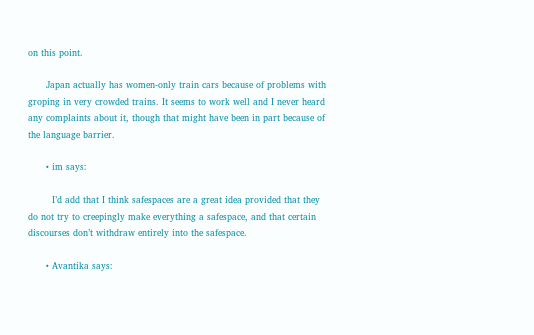on this point.

      Japan actually has women-only train cars because of problems with groping in very crowded trains. It seems to work well and I never heard any complaints about it, though that might have been in part because of the language barrier.

      • im says:

        I’d add that I think safespaces are a great idea provided that they do not try to creepingly make everything a safespace, and that certain discourses don’t withdraw entirely into the safespace.

      • Avantika says: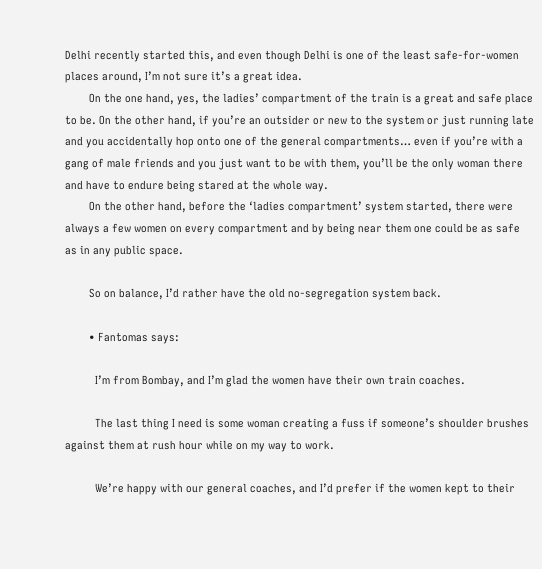Delhi recently started this, and even though Delhi is one of the least safe-for-women places around, I’m not sure it’s a great idea.
        On the one hand, yes, the ladies’ compartment of the train is a great and safe place to be. On the other hand, if you’re an outsider or new to the system or just running late and you accidentally hop onto one of the general compartments… even if you’re with a gang of male friends and you just want to be with them, you’ll be the only woman there and have to endure being stared at the whole way.
        On the other hand, before the ‘ladies compartment’ system started, there were always a few women on every compartment and by being near them one could be as safe as in any public space.

        So on balance, I’d rather have the old no-segregation system back.

        • Fantomas says:

          I’m from Bombay, and I’m glad the women have their own train coaches.

          The last thing I need is some woman creating a fuss if someone’s shoulder brushes against them at rush hour while on my way to work.

          We’re happy with our general coaches, and I’d prefer if the women kept to their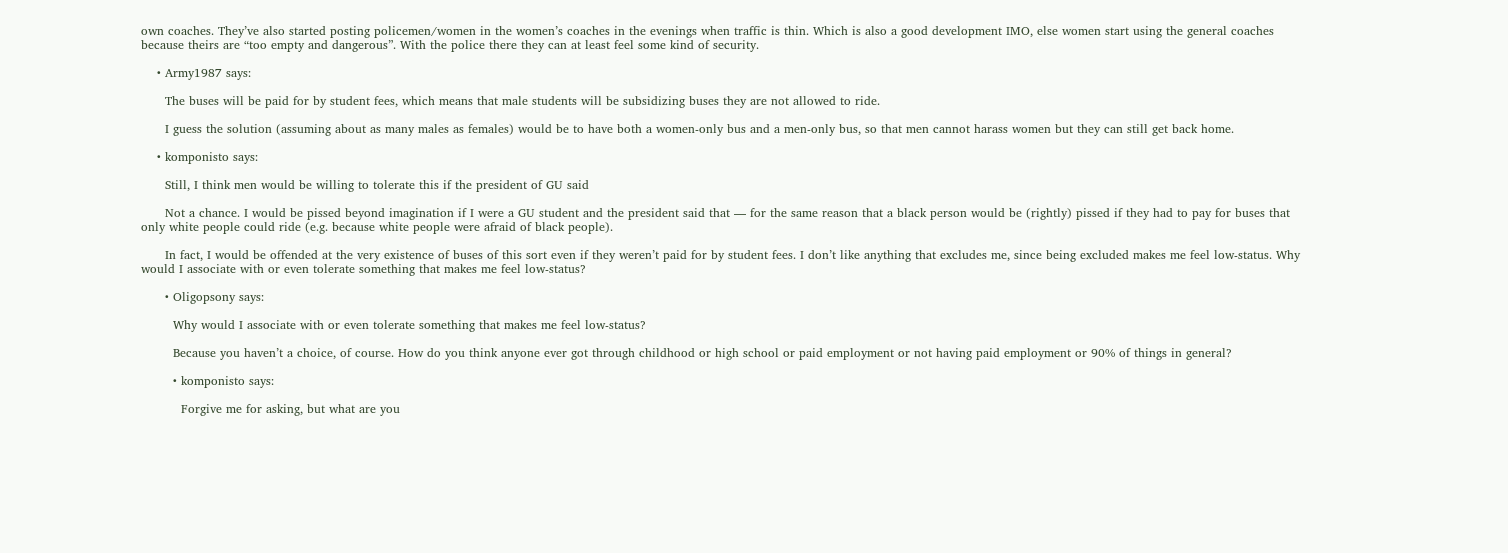own coaches. They’ve also started posting policemen/women in the women’s coaches in the evenings when traffic is thin. Which is also a good development IMO, else women start using the general coaches because theirs are “too empty and dangerous”. With the police there they can at least feel some kind of security.

    • Army1987 says:

      The buses will be paid for by student fees, which means that male students will be subsidizing buses they are not allowed to ride.

      I guess the solution (assuming about as many males as females) would be to have both a women-only bus and a men-only bus, so that men cannot harass women but they can still get back home.

    • komponisto says:

      Still, I think men would be willing to tolerate this if the president of GU said

      Not a chance. I would be pissed beyond imagination if I were a GU student and the president said that — for the same reason that a black person would be (rightly) pissed if they had to pay for buses that only white people could ride (e.g. because white people were afraid of black people).

      In fact, I would be offended at the very existence of buses of this sort even if they weren’t paid for by student fees. I don’t like anything that excludes me, since being excluded makes me feel low-status. Why would I associate with or even tolerate something that makes me feel low-status?

      • Oligopsony says:

        Why would I associate with or even tolerate something that makes me feel low-status?

        Because you haven’t a choice, of course. How do you think anyone ever got through childhood or high school or paid employment or not having paid employment or 90% of things in general?

        • komponisto says:

          Forgive me for asking, but what are you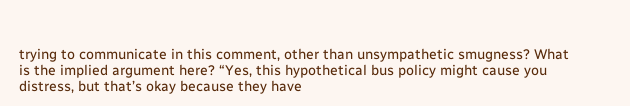trying to communicate in this comment, other than unsympathetic smugness? What is the implied argument here? “Yes, this hypothetical bus policy might cause you distress, but that’s okay because they have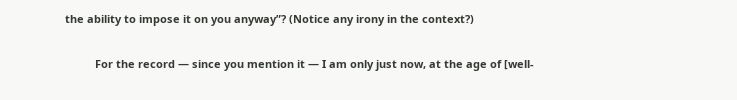the ability to impose it on you anyway”? (Notice any irony in the context?)

          For the record — since you mention it — I am only just now, at the age of [well-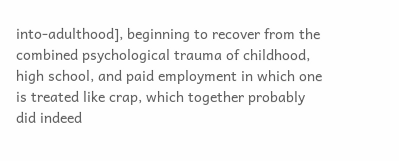into-adulthood], beginning to recover from the combined psychological trauma of childhood, high school, and paid employment in which one is treated like crap, which together probably did indeed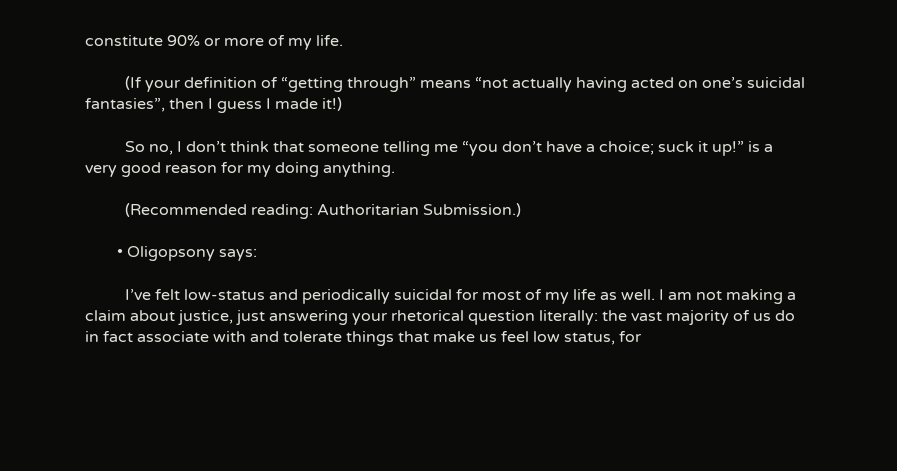constitute 90% or more of my life.

          (If your definition of “getting through” means “not actually having acted on one’s suicidal fantasies”, then I guess I made it!)

          So no, I don’t think that someone telling me “you don’t have a choice; suck it up!” is a very good reason for my doing anything.

          (Recommended reading: Authoritarian Submission.)

        • Oligopsony says:

          I’ve felt low-status and periodically suicidal for most of my life as well. I am not making a claim about justice, just answering your rhetorical question literally: the vast majority of us do in fact associate with and tolerate things that make us feel low status, for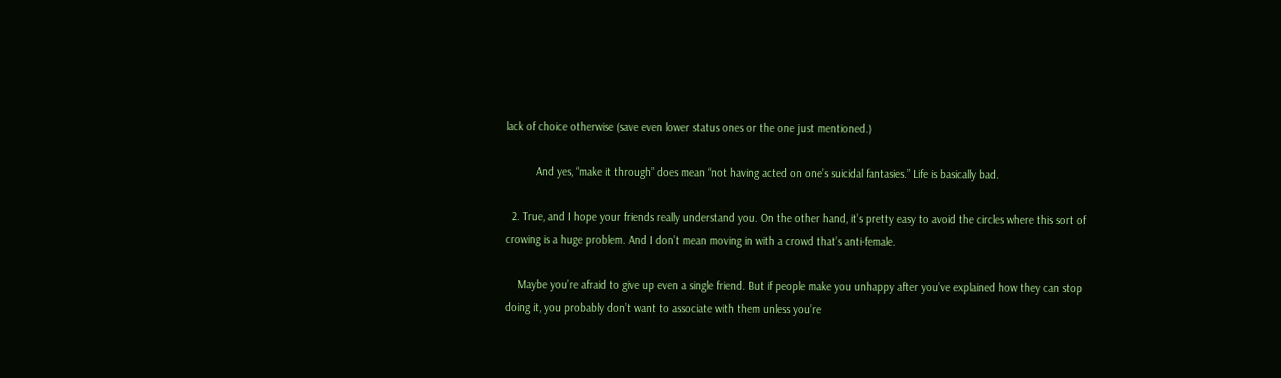lack of choice otherwise (save even lower status ones or the one just mentioned.)

          And yes, “make it through” does mean “not having acted on one’s suicidal fantasies.” Life is basically bad.

  2. True, and I hope your friends really understand you. On the other hand, it’s pretty easy to avoid the circles where this sort of crowing is a huge problem. And I don’t mean moving in with a crowd that’s anti-female.

    Maybe you’re afraid to give up even a single friend. But if people make you unhappy after you’ve explained how they can stop doing it, you probably don’t want to associate with them unless you’re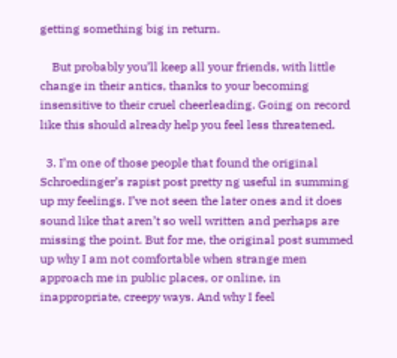getting something big in return.

    But probably you’ll keep all your friends, with little change in their antics, thanks to your becoming insensitive to their cruel cheerleading. Going on record like this should already help you feel less threatened.

  3. I’m one of those people that found the original Schroedinger’s rapist post pretty ng useful in summing up my feelings. I’ve not seen the later ones and it does sound like that aren’t so well written and perhaps are missing the point. But for me, the original post summed up why I am not comfortable when strange men approach me in public places, or online, in inappropriate, creepy ways. And why I feel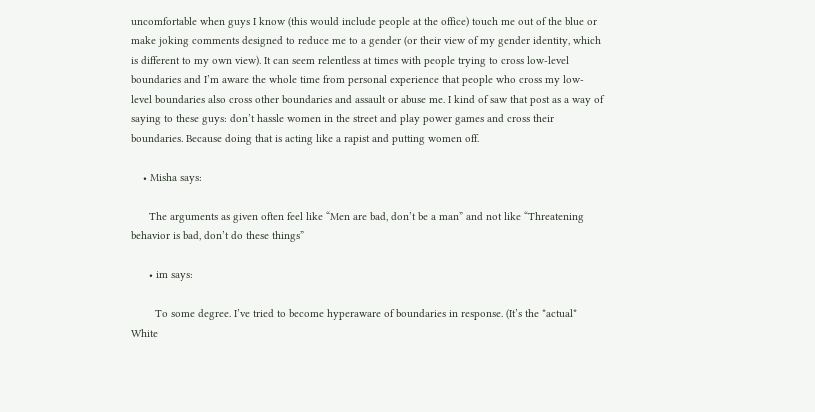uncomfortable when guys I know (this would include people at the office) touch me out of the blue or make joking comments designed to reduce me to a gender (or their view of my gender identity, which is different to my own view). It can seem relentless at times with people trying to cross low-level boundaries and I’m aware the whole time from personal experience that people who cross my low-level boundaries also cross other boundaries and assault or abuse me. I kind of saw that post as a way of saying to these guys: don’t hassle women in the street and play power games and cross their boundaries. Because doing that is acting like a rapist and putting women off.

    • Misha says:

      The arguments as given often feel like “Men are bad, don’t be a man” and not like “Threatening behavior is bad, don’t do these things”

      • im says:

        To some degree. I’ve tried to become hyperaware of boundaries in response. (It’s the *actual* White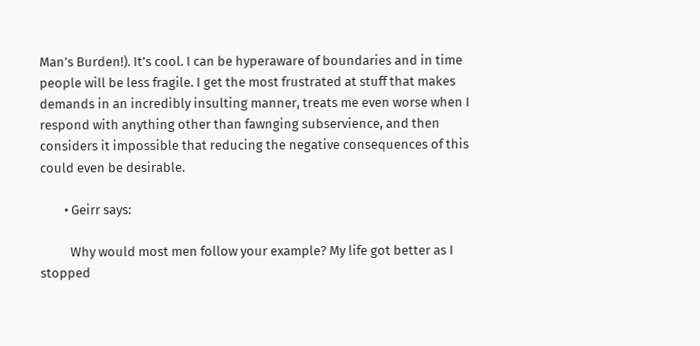Man’s Burden!). It’s cool. I can be hyperaware of boundaries and in time people will be less fragile. I get the most frustrated at stuff that makes demands in an incredibly insulting manner, treats me even worse when I respond with anything other than fawnging subservience, and then considers it impossible that reducing the negative consequences of this could even be desirable.

        • Geirr says:

          Why would most men follow your example? My life got better as I stopped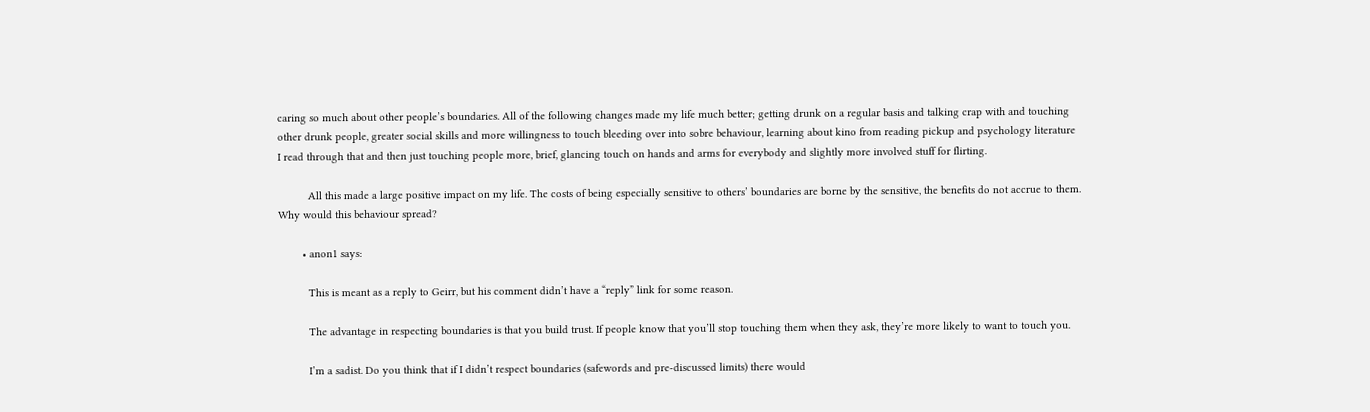caring so much about other people’s boundaries. All of the following changes made my life much better; getting drunk on a regular basis and talking crap with and touching other drunk people, greater social skills and more willingness to touch bleeding over into sobre behaviour, learning about kino from reading pickup and psychology literature I read through that and then just touching people more, brief, glancing touch on hands and arms for everybody and slightly more involved stuff for flirting.

          All this made a large positive impact on my life. The costs of being especially sensitive to others’ boundaries are borne by the sensitive, the benefits do not accrue to them. Why would this behaviour spread?

        • anon1 says:

          This is meant as a reply to Geirr, but his comment didn’t have a “reply” link for some reason.

          The advantage in respecting boundaries is that you build trust. If people know that you’ll stop touching them when they ask, they’re more likely to want to touch you.

          I’m a sadist. Do you think that if I didn’t respect boundaries (safewords and pre-discussed limits) there would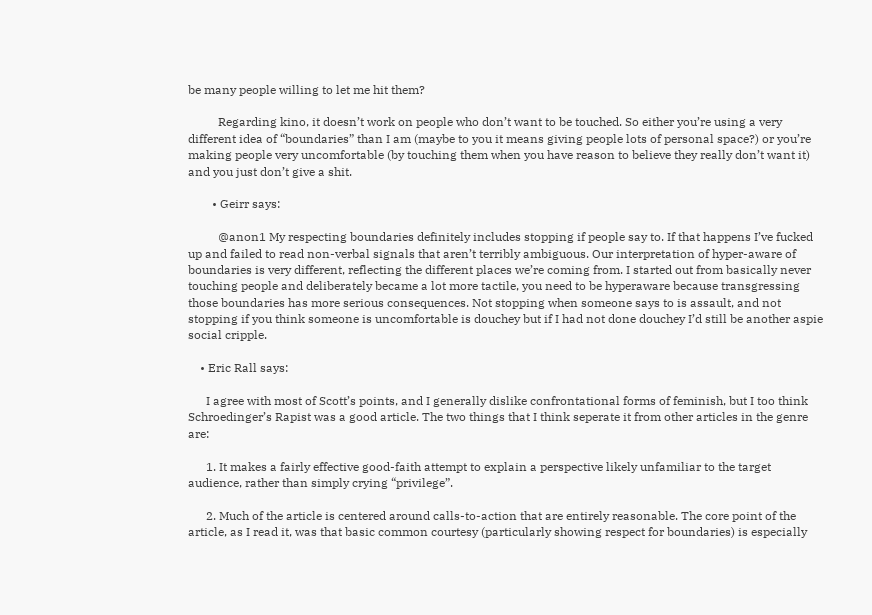be many people willing to let me hit them?

          Regarding kino, it doesn’t work on people who don’t want to be touched. So either you’re using a very different idea of “boundaries” than I am (maybe to you it means giving people lots of personal space?) or you’re making people very uncomfortable (by touching them when you have reason to believe they really don’t want it) and you just don’t give a shit.

        • Geirr says:

          @anon1 My respecting boundaries definitely includes stopping if people say to. If that happens I’ve fucked up and failed to read non-verbal signals that aren’t terribly ambiguous. Our interpretation of hyper-aware of boundaries is very different, reflecting the different places we’re coming from. I started out from basically never touching people and deliberately became a lot more tactile, you need to be hyperaware because transgressing those boundaries has more serious consequences. Not stopping when someone says to is assault, and not stopping if you think someone is uncomfortable is douchey but if I had not done douchey I’d still be another aspie social cripple.

    • Eric Rall says:

      I agree with most of Scott’s points, and I generally dislike confrontational forms of feminish, but I too think Schroedinger’s Rapist was a good article. The two things that I think seperate it from other articles in the genre are:

      1. It makes a fairly effective good-faith attempt to explain a perspective likely unfamiliar to the target audience, rather than simply crying “privilege”.

      2. Much of the article is centered around calls-to-action that are entirely reasonable. The core point of the article, as I read it, was that basic common courtesy (particularly showing respect for boundaries) is especially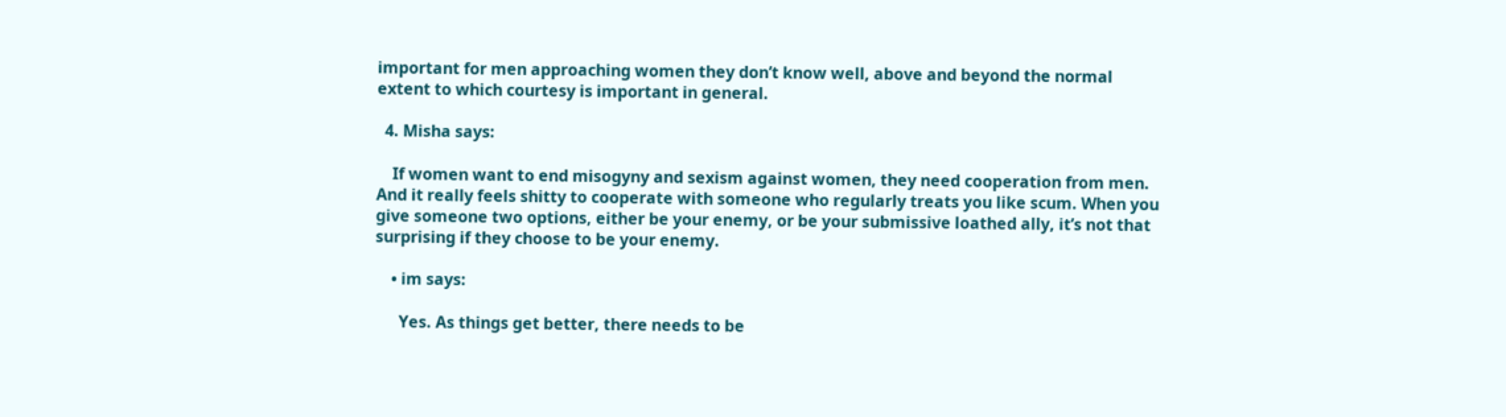important for men approaching women they don’t know well, above and beyond the normal extent to which courtesy is important in general.

  4. Misha says:

    If women want to end misogyny and sexism against women, they need cooperation from men. And it really feels shitty to cooperate with someone who regularly treats you like scum. When you give someone two options, either be your enemy, or be your submissive loathed ally, it’s not that surprising if they choose to be your enemy.

    • im says:

      Yes. As things get better, there needs to be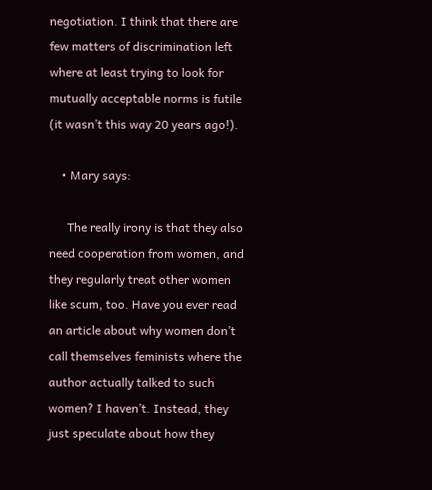negotiation. I think that there are few matters of discrimination left where at least trying to look for mutually acceptable norms is futile (it wasn’t this way 20 years ago!).

    • Mary says:

      The really irony is that they also need cooperation from women, and they regularly treat other women like scum, too. Have you ever read an article about why women don’t call themselves feminists where the author actually talked to such women? I haven’t. Instead, they just speculate about how they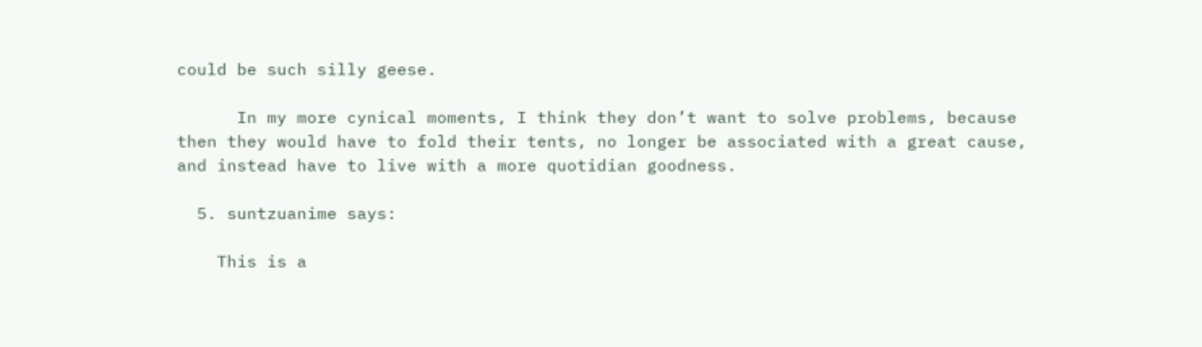could be such silly geese.

      In my more cynical moments, I think they don’t want to solve problems, because then they would have to fold their tents, no longer be associated with a great cause, and instead have to live with a more quotidian goodness.

  5. suntzuanime says:

    This is a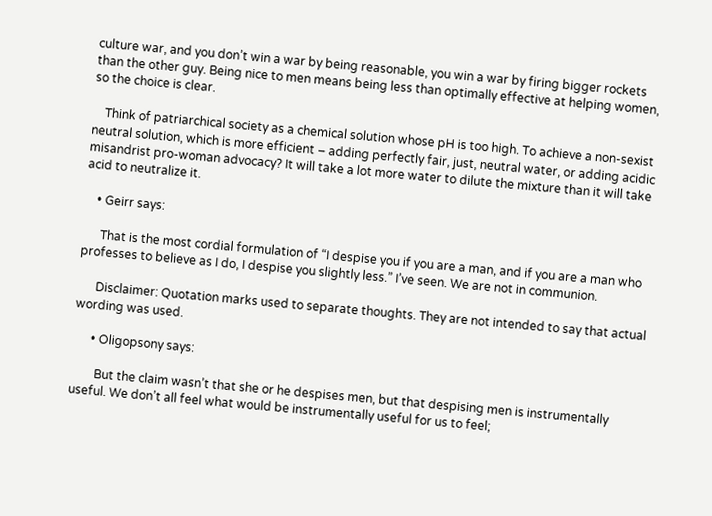culture war, and you don’t win a war by being reasonable, you win a war by firing bigger rockets than the other guy. Being nice to men means being less than optimally effective at helping women, so the choice is clear.

    Think of patriarchical society as a chemical solution whose pH is too high. To achieve a non-sexist neutral solution, which is more efficient – adding perfectly fair, just, neutral water, or adding acidic misandrist pro-woman advocacy? It will take a lot more water to dilute the mixture than it will take acid to neutralize it.

    • Geirr says:

      That is the most cordial formulation of “I despise you if you are a man, and if you are a man who professes to believe as I do, I despise you slightly less.” I’ve seen. We are not in communion.

      Disclaimer: Quotation marks used to separate thoughts. They are not intended to say that actual wording was used.

      • Oligopsony says:

        But the claim wasn’t that she or he despises men, but that despising men is instrumentally useful. We don’t all feel what would be instrumentally useful for us to feel;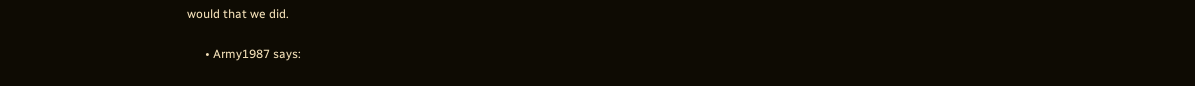would that we did.

      • Army1987 says: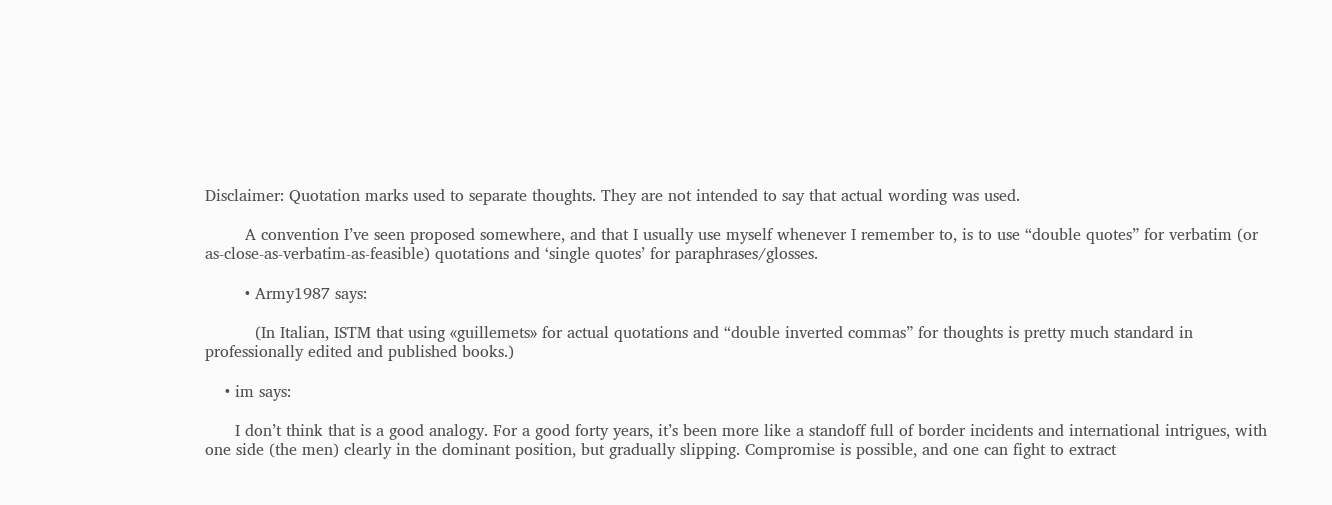Disclaimer: Quotation marks used to separate thoughts. They are not intended to say that actual wording was used.

        A convention I’ve seen proposed somewhere, and that I usually use myself whenever I remember to, is to use “double quotes” for verbatim (or as-close-as-verbatim-as-feasible) quotations and ‘single quotes’ for paraphrases/glosses.

        • Army1987 says:

          (In Italian, ISTM that using «guillemets» for actual quotations and “double inverted commas” for thoughts is pretty much standard in professionally edited and published books.)

    • im says:

      I don’t think that is a good analogy. For a good forty years, it’s been more like a standoff full of border incidents and international intrigues, with one side (the men) clearly in the dominant position, but gradually slipping. Compromise is possible, and one can fight to extract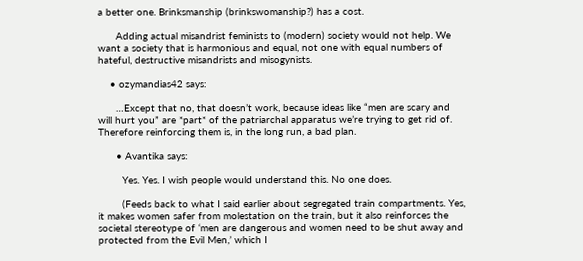a better one. Brinksmanship (brinkswomanship?) has a cost.

      Adding actual misandrist feminists to (modern) society would not help. We want a society that is harmonious and equal, not one with equal numbers of hateful, destructive misandrists and misogynists.

    • ozymandias42 says:

      …Except that no, that doesn’t work, because ideas like “men are scary and will hurt you” are *part* of the patriarchal apparatus we’re trying to get rid of. Therefore reinforcing them is, in the long run, a bad plan.

      • Avantika says:

        Yes. Yes. I wish people would understand this. No one does.

        (Feeds back to what I said earlier about segregated train compartments. Yes, it makes women safer from molestation on the train, but it also reinforces the societal stereotype of ‘men are dangerous and women need to be shut away and protected from the Evil Men,’ which I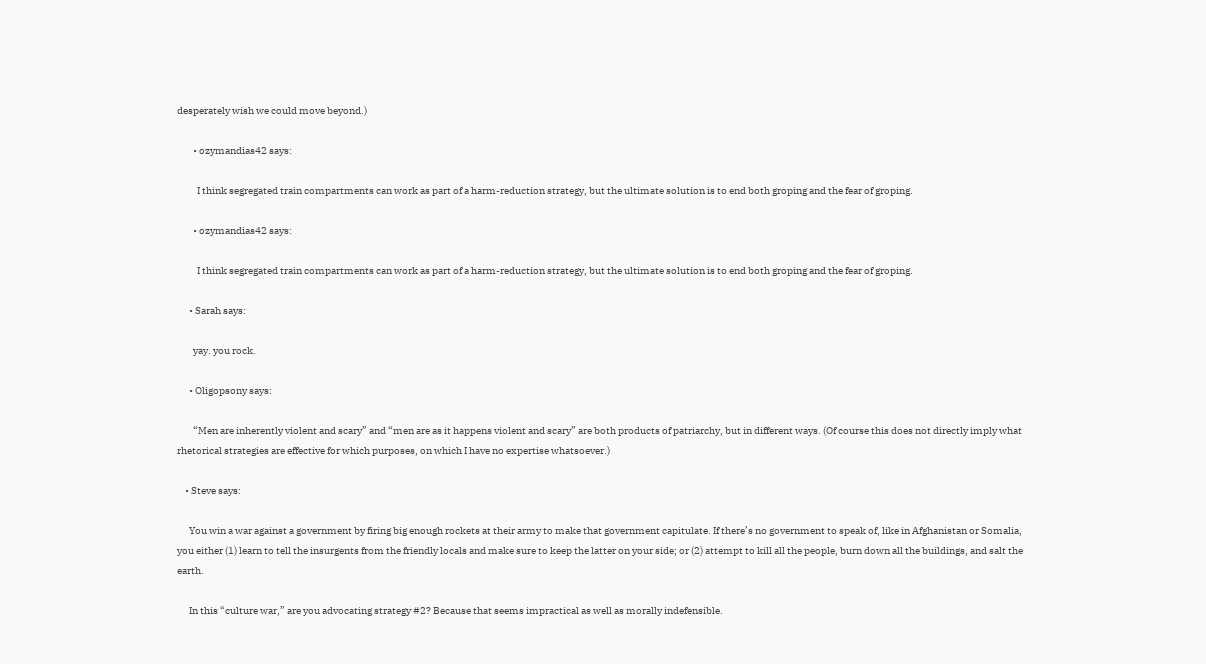desperately wish we could move beyond.)

        • ozymandias42 says:

          I think segregated train compartments can work as part of a harm-reduction strategy, but the ultimate solution is to end both groping and the fear of groping.

        • ozymandias42 says:

          I think segregated train compartments can work as part of a harm-reduction strategy, but the ultimate solution is to end both groping and the fear of groping.

      • Sarah says:

        yay. you rock.

      • Oligopsony says:

        “Men are inherently violent and scary” and “men are as it happens violent and scary” are both products of patriarchy, but in different ways. (Of course this does not directly imply what rhetorical strategies are effective for which purposes, on which I have no expertise whatsoever.)

    • Steve says:

      You win a war against a government by firing big enough rockets at their army to make that government capitulate. If there’s no government to speak of, like in Afghanistan or Somalia, you either (1) learn to tell the insurgents from the friendly locals and make sure to keep the latter on your side; or (2) attempt to kill all the people, burn down all the buildings, and salt the earth.

      In this “culture war,” are you advocating strategy #2? Because that seems impractical as well as morally indefensible.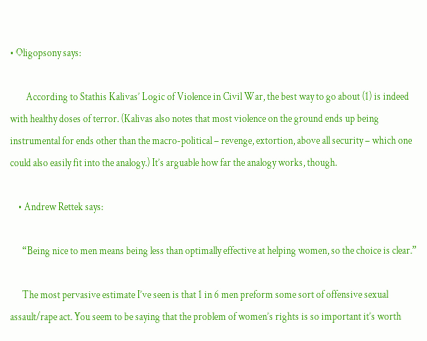• Oligopsony says:

        According to Stathis Kalivas’ Logic of Violence in Civil War, the best way to go about (1) is indeed with healthy doses of terror. (Kalivas also notes that most violence on the ground ends up being instrumental for ends other than the macro-political – revenge, extortion, above all security – which one could also easily fit into the analogy.) It’s arguable how far the analogy works, though.

    • Andrew Rettek says:

      “Being nice to men means being less than optimally effective at helping women, so the choice is clear.”

      The most pervasive estimate I’ve seen is that 1 in 6 men preform some sort of offensive sexual assault/rape act. You seem to be saying that the problem of women’s rights is so important it’s worth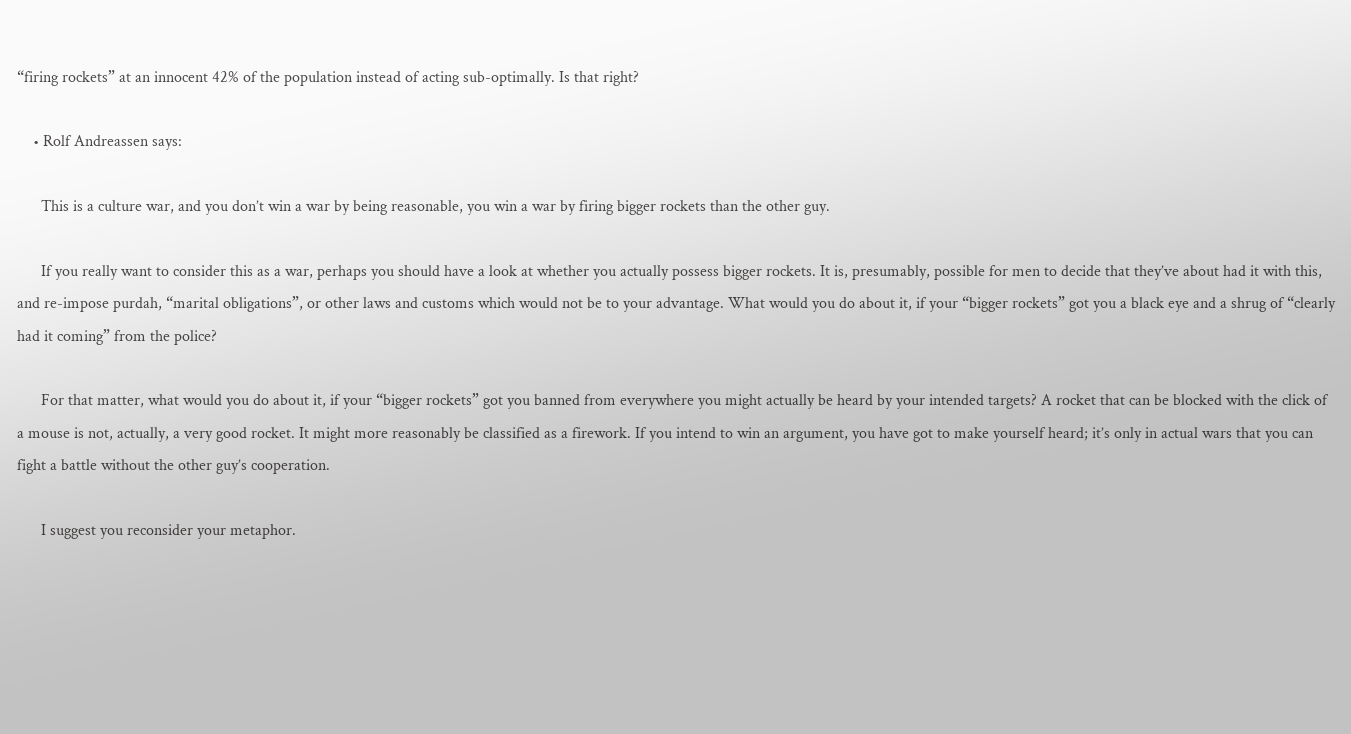“firing rockets” at an innocent 42% of the population instead of acting sub-optimally. Is that right?

    • Rolf Andreassen says:

      This is a culture war, and you don’t win a war by being reasonable, you win a war by firing bigger rockets than the other guy.

      If you really want to consider this as a war, perhaps you should have a look at whether you actually possess bigger rockets. It is, presumably, possible for men to decide that they’ve about had it with this, and re-impose purdah, “marital obligations”, or other laws and customs which would not be to your advantage. What would you do about it, if your “bigger rockets” got you a black eye and a shrug of “clearly had it coming” from the police?

      For that matter, what would you do about it, if your “bigger rockets” got you banned from everywhere you might actually be heard by your intended targets? A rocket that can be blocked with the click of a mouse is not, actually, a very good rocket. It might more reasonably be classified as a firework. If you intend to win an argument, you have got to make yourself heard; it’s only in actual wars that you can fight a battle without the other guy’s cooperation.

      I suggest you reconsider your metaphor.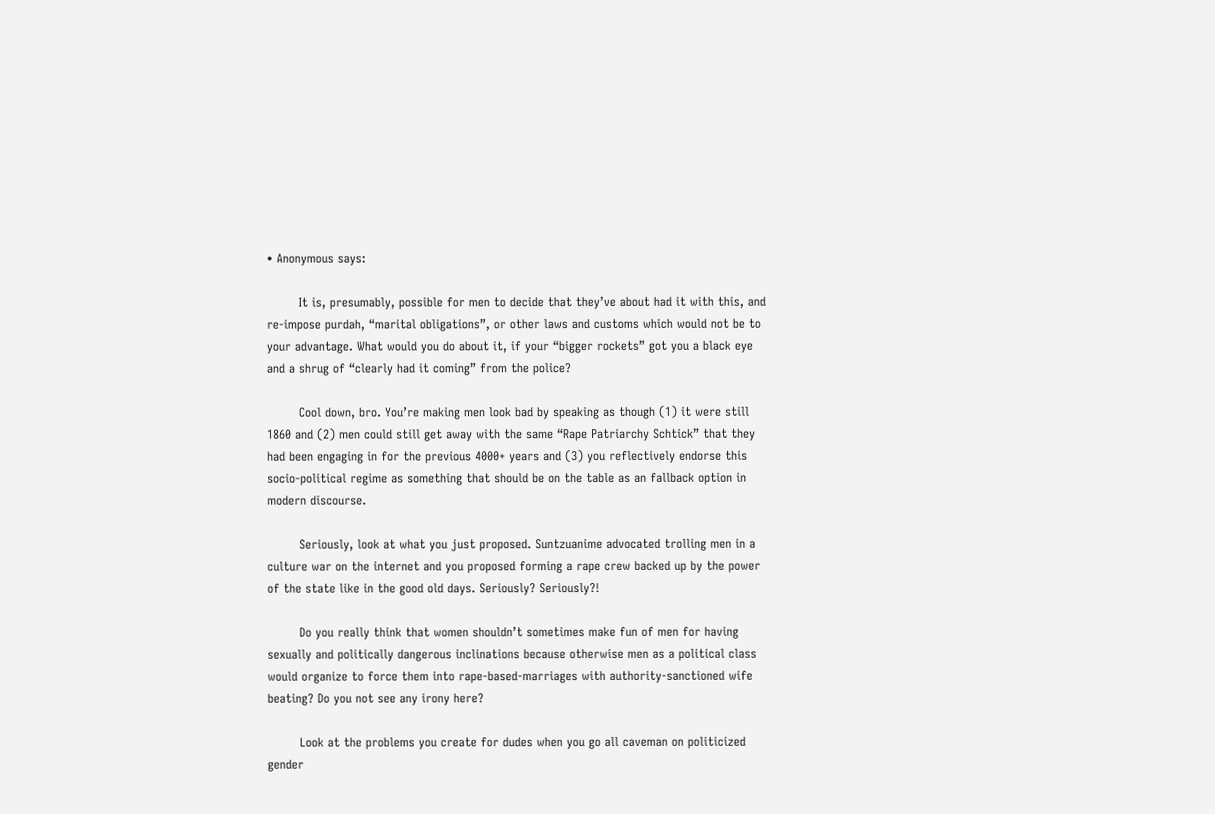• Anonymous says:

        It is, presumably, possible for men to decide that they’ve about had it with this, and re-impose purdah, “marital obligations”, or other laws and customs which would not be to your advantage. What would you do about it, if your “bigger rockets” got you a black eye and a shrug of “clearly had it coming” from the police?

        Cool down, bro. You’re making men look bad by speaking as though (1) it were still 1860 and (2) men could still get away with the same “Rape Patriarchy Schtick” that they had been engaging in for the previous 4000+ years and (3) you reflectively endorse this socio-political regime as something that should be on the table as an fallback option in modern discourse.

        Seriously, look at what you just proposed. Suntzuanime advocated trolling men in a culture war on the internet and you proposed forming a rape crew backed up by the power of the state like in the good old days. Seriously? Seriously?!

        Do you really think that women shouldn’t sometimes make fun of men for having sexually and politically dangerous inclinations because otherwise men as a political class would organize to force them into rape-based-marriages with authority-sanctioned wife beating? Do you not see any irony here?

        Look at the problems you create for dudes when you go all caveman on politicized gender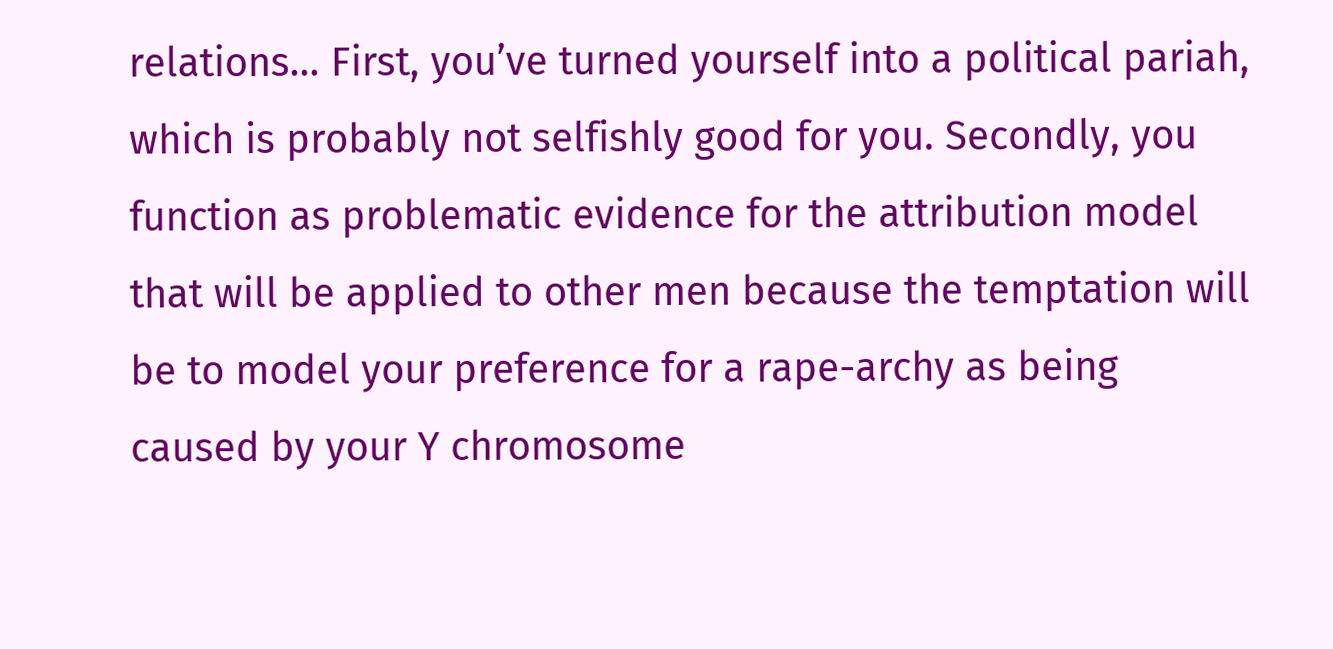relations… First, you’ve turned yourself into a political pariah, which is probably not selfishly good for you. Secondly, you function as problematic evidence for the attribution model that will be applied to other men because the temptation will be to model your preference for a rape-archy as being caused by your Y chromosome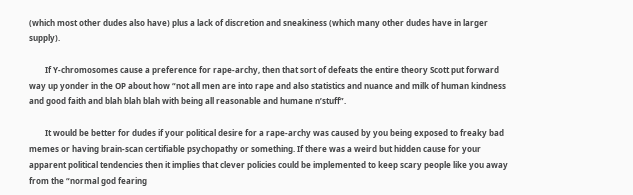(which most other dudes also have) plus a lack of discretion and sneakiness (which many other dudes have in larger supply).

        If Y-chromosomes cause a preference for rape-archy, then that sort of defeats the entire theory Scott put forward way up yonder in the OP about how “not all men are into rape and also statistics and nuance and milk of human kindness and good faith and blah blah blah with being all reasonable and humane n’stuff”.

        It would be better for dudes if your political desire for a rape-archy was caused by you being exposed to freaky bad memes or having brain-scan certifiable psychopathy or something. If there was a weird but hidden cause for your apparent political tendencies then it implies that clever policies could be implemented to keep scary people like you away from the “normal god fearing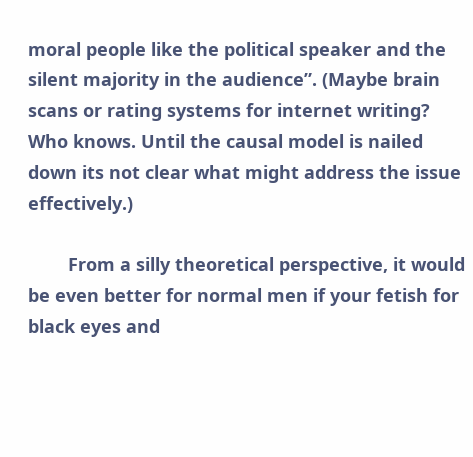moral people like the political speaker and the silent majority in the audience”. (Maybe brain scans or rating systems for internet writing? Who knows. Until the causal model is nailed down its not clear what might address the issue effectively.)

        From a silly theoretical perspective, it would be even better for normal men if your fetish for black eyes and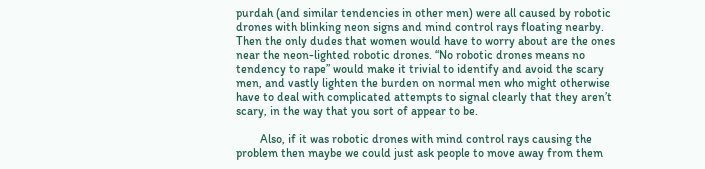purdah (and similar tendencies in other men) were all caused by robotic drones with blinking neon signs and mind control rays floating nearby. Then the only dudes that women would have to worry about are the ones near the neon-lighted robotic drones. “No robotic drones means no tendency to rape” would make it trivial to identify and avoid the scary men, and vastly lighten the burden on normal men who might otherwise have to deal with complicated attempts to signal clearly that they aren’t scary, in the way that you sort of appear to be.

        Also, if it was robotic drones with mind control rays causing the problem then maybe we could just ask people to move away from them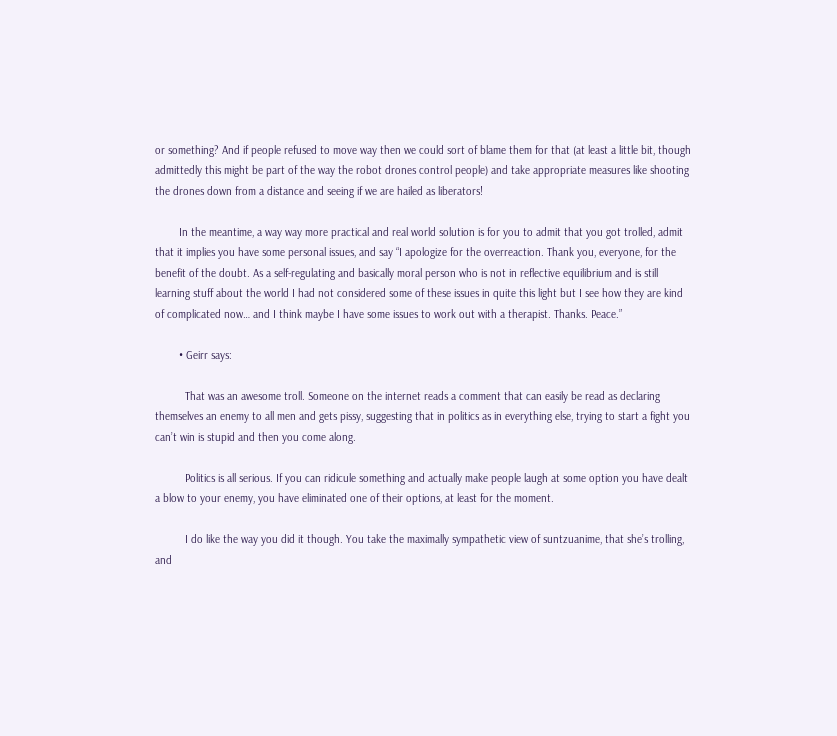or something? And if people refused to move way then we could sort of blame them for that (at least a little bit, though admittedly this might be part of the way the robot drones control people) and take appropriate measures like shooting the drones down from a distance and seeing if we are hailed as liberators!

        In the meantime, a way way more practical and real world solution is for you to admit that you got trolled, admit that it implies you have some personal issues, and say “I apologize for the overreaction. Thank you, everyone, for the benefit of the doubt. As a self-regulating and basically moral person who is not in reflective equilibrium and is still learning stuff about the world I had not considered some of these issues in quite this light but I see how they are kind of complicated now… and I think maybe I have some issues to work out with a therapist. Thanks. Peace.”

        • Geirr says:

          That was an awesome troll. Someone on the internet reads a comment that can easily be read as declaring themselves an enemy to all men and gets pissy, suggesting that in politics as in everything else, trying to start a fight you can’t win is stupid and then you come along.

          Politics is all serious. If you can ridicule something and actually make people laugh at some option you have dealt a blow to your enemy, you have eliminated one of their options, at least for the moment.

          I do like the way you did it though. You take the maximally sympathetic view of suntzuanime, that she’s trolling, and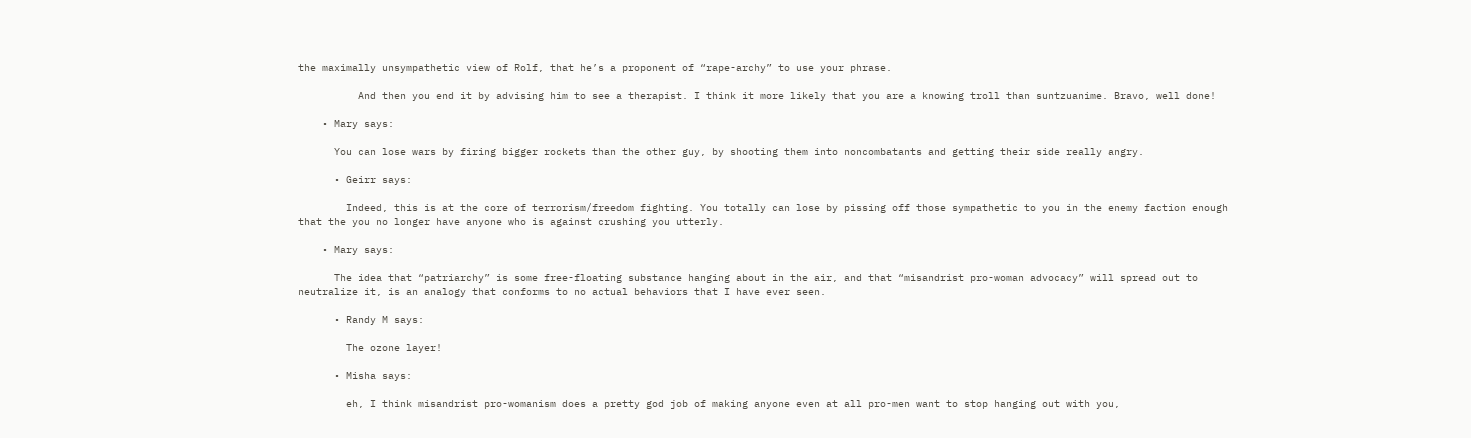the maximally unsympathetic view of Rolf, that he’s a proponent of “rape-archy” to use your phrase.

          And then you end it by advising him to see a therapist. I think it more likely that you are a knowing troll than suntzuanime. Bravo, well done!

    • Mary says:

      You can lose wars by firing bigger rockets than the other guy, by shooting them into noncombatants and getting their side really angry.

      • Geirr says:

        Indeed, this is at the core of terrorism/freedom fighting. You totally can lose by pissing off those sympathetic to you in the enemy faction enough that the you no longer have anyone who is against crushing you utterly.

    • Mary says:

      The idea that “patriarchy” is some free-floating substance hanging about in the air, and that “misandrist pro-woman advocacy” will spread out to neutralize it, is an analogy that conforms to no actual behaviors that I have ever seen.

      • Randy M says:

        The ozone layer!

      • Misha says:

        eh, I think misandrist pro-womanism does a pretty god job of making anyone even at all pro-men want to stop hanging out with you,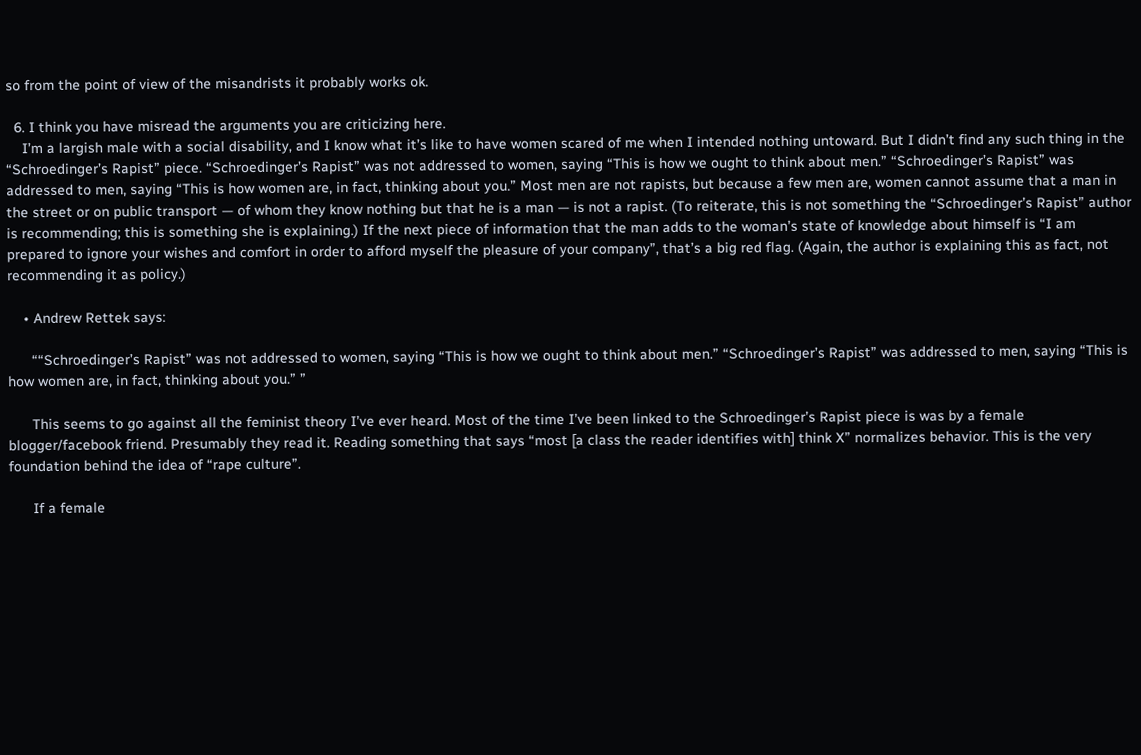so from the point of view of the misandrists it probably works ok.

  6. I think you have misread the arguments you are criticizing here.
    I’m a largish male with a social disability, and I know what it’s like to have women scared of me when I intended nothing untoward. But I didn’t find any such thing in the “Schroedinger’s Rapist” piece. “Schroedinger’s Rapist” was not addressed to women, saying “This is how we ought to think about men.” “Schroedinger’s Rapist” was addressed to men, saying “This is how women are, in fact, thinking about you.” Most men are not rapists, but because a few men are, women cannot assume that a man in the street or on public transport — of whom they know nothing but that he is a man — is not a rapist. (To reiterate, this is not something the “Schroedinger’s Rapist” author is recommending; this is something she is explaining.) If the next piece of information that the man adds to the woman’s state of knowledge about himself is “I am prepared to ignore your wishes and comfort in order to afford myself the pleasure of your company”, that’s a big red flag. (Again, the author is explaining this as fact, not recommending it as policy.)

    • Andrew Rettek says:

      ““Schroedinger’s Rapist” was not addressed to women, saying “This is how we ought to think about men.” “Schroedinger’s Rapist” was addressed to men, saying “This is how women are, in fact, thinking about you.” ”

      This seems to go against all the feminist theory I’ve ever heard. Most of the time I’ve been linked to the Schroedinger’s Rapist piece is was by a female blogger/facebook friend. Presumably they read it. Reading something that says “most [a class the reader identifies with] think X” normalizes behavior. This is the very foundation behind the idea of “rape culture”.

      If a female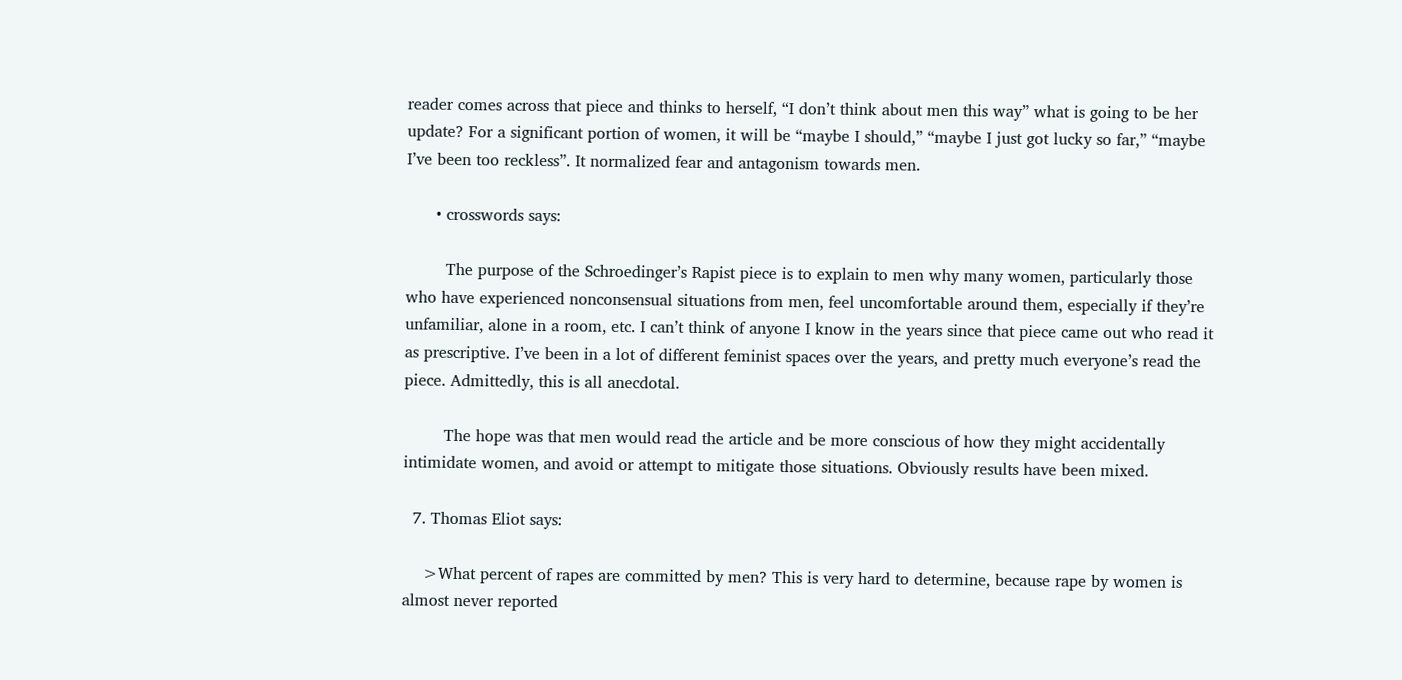reader comes across that piece and thinks to herself, “I don’t think about men this way” what is going to be her update? For a significant portion of women, it will be “maybe I should,” “maybe I just got lucky so far,” “maybe I’ve been too reckless”. It normalized fear and antagonism towards men.

      • crosswords says:

        The purpose of the Schroedinger’s Rapist piece is to explain to men why many women, particularly those who have experienced nonconsensual situations from men, feel uncomfortable around them, especially if they’re unfamiliar, alone in a room, etc. I can’t think of anyone I know in the years since that piece came out who read it as prescriptive. I’ve been in a lot of different feminist spaces over the years, and pretty much everyone’s read the piece. Admittedly, this is all anecdotal.

        The hope was that men would read the article and be more conscious of how they might accidentally intimidate women, and avoid or attempt to mitigate those situations. Obviously results have been mixed.

  7. Thomas Eliot says:

    >What percent of rapes are committed by men? This is very hard to determine, because rape by women is almost never reported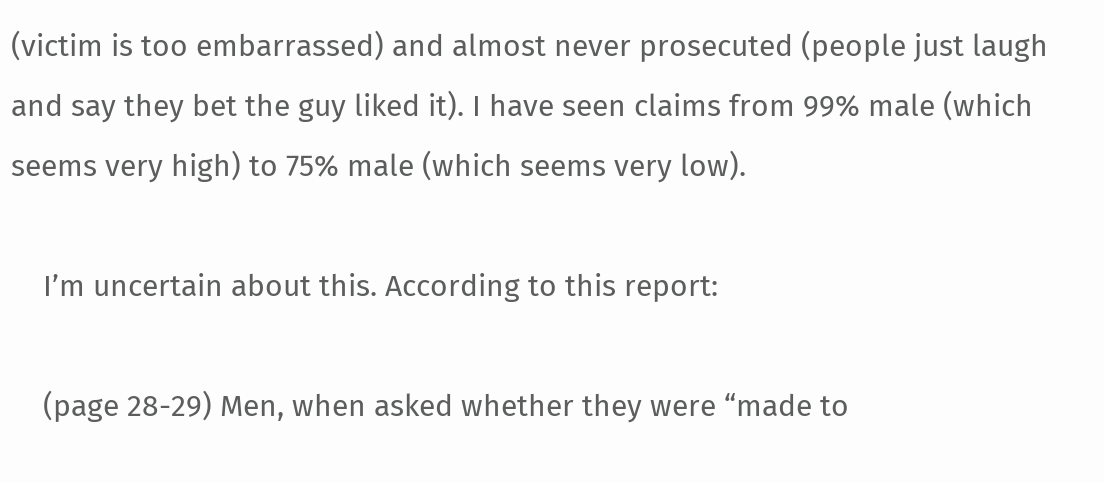(victim is too embarrassed) and almost never prosecuted (people just laugh and say they bet the guy liked it). I have seen claims from 99% male (which seems very high) to 75% male (which seems very low).

    I’m uncertain about this. According to this report:

    (page 28-29) Men, when asked whether they were “made to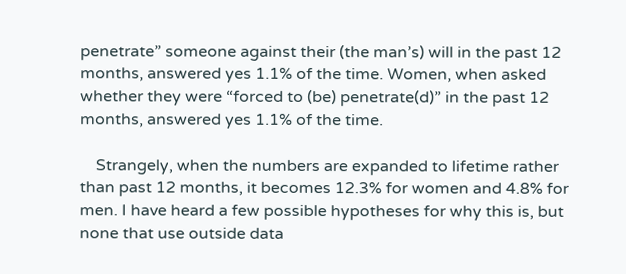penetrate” someone against their (the man’s) will in the past 12 months, answered yes 1.1% of the time. Women, when asked whether they were “forced to (be) penetrate(d)” in the past 12 months, answered yes 1.1% of the time.

    Strangely, when the numbers are expanded to lifetime rather than past 12 months, it becomes 12.3% for women and 4.8% for men. I have heard a few possible hypotheses for why this is, but none that use outside data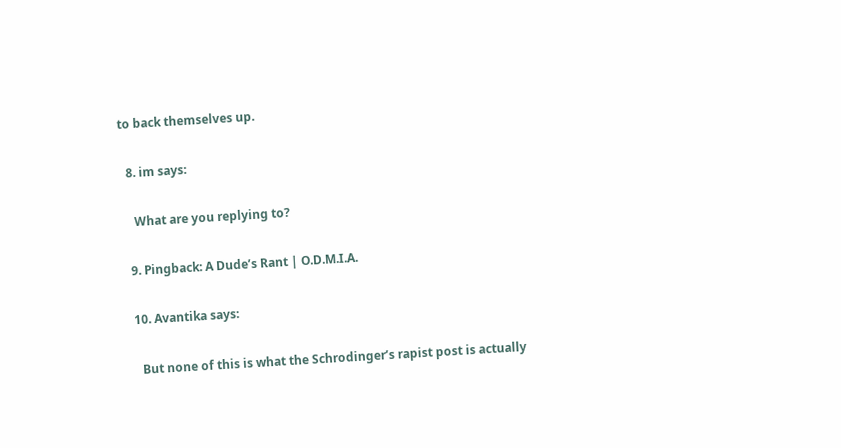to back themselves up.

  8. im says:

    What are you replying to?

  9. Pingback: A Dude’s Rant | O.D.M.I.A.

  10. Avantika says:

    But none of this is what the Schrodinger’s rapist post is actually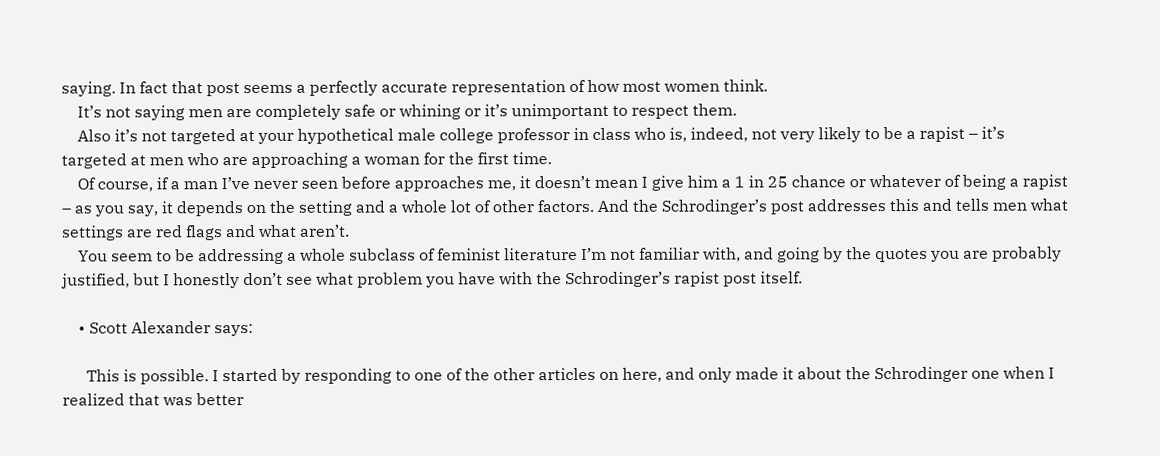saying. In fact that post seems a perfectly accurate representation of how most women think.
    It’s not saying men are completely safe or whining or it’s unimportant to respect them.
    Also it’s not targeted at your hypothetical male college professor in class who is, indeed, not very likely to be a rapist – it’s targeted at men who are approaching a woman for the first time.
    Of course, if a man I’ve never seen before approaches me, it doesn’t mean I give him a 1 in 25 chance or whatever of being a rapist – as you say, it depends on the setting and a whole lot of other factors. And the Schrodinger’s post addresses this and tells men what settings are red flags and what aren’t.
    You seem to be addressing a whole subclass of feminist literature I’m not familiar with, and going by the quotes you are probably justified, but I honestly don’t see what problem you have with the Schrodinger’s rapist post itself.

    • Scott Alexander says:

      This is possible. I started by responding to one of the other articles on here, and only made it about the Schrodinger one when I realized that was better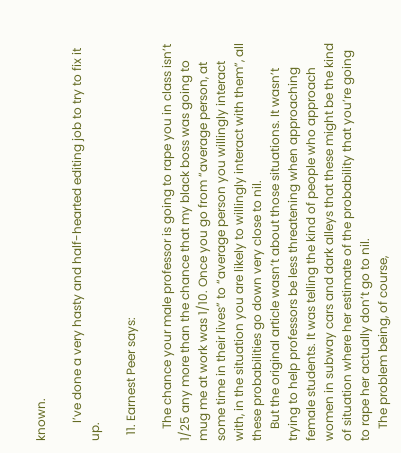known.

      I’ve done a very hasty and half-hearted editing job to try to fix it up.

  11. Earnest Peer says:

    The chance your male professor is going to rape you in class isn’t 1/25 any more than the chance that my black boss was going to mug me at work was 1/10. Once you go from “average person, at some time in their lives” to “average person you willingly interact with, in the situation you are likely to willingly interact with them”, all these probabilities go down very close to nil.
    But the original article wasn’t about those situations. It wasn’t trying to help professors be less threatening when approaching female students. It was telling the kind of people who approach women in subway cars and dark alleys that these might be the kind of situation where her estimate of the probability that you’re going to rape her actually don’t go to nil.
    The problem being, of course,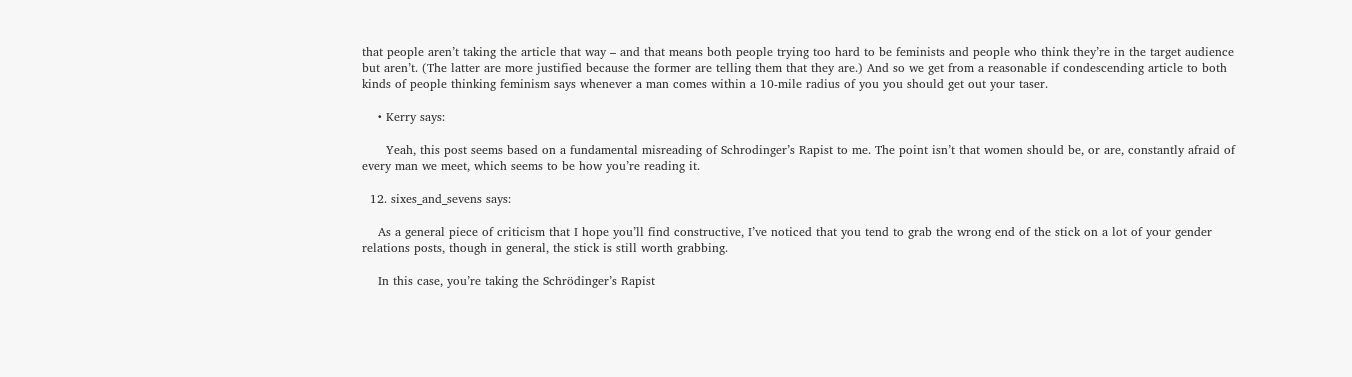that people aren’t taking the article that way – and that means both people trying too hard to be feminists and people who think they’re in the target audience but aren’t. (The latter are more justified because the former are telling them that they are.) And so we get from a reasonable if condescending article to both kinds of people thinking feminism says whenever a man comes within a 10-mile radius of you you should get out your taser.

    • Kerry says:

      Yeah, this post seems based on a fundamental misreading of Schrodinger’s Rapist to me. The point isn’t that women should be, or are, constantly afraid of every man we meet, which seems to be how you’re reading it.

  12. sixes_and_sevens says:

    As a general piece of criticism that I hope you’ll find constructive, I’ve noticed that you tend to grab the wrong end of the stick on a lot of your gender relations posts, though in general, the stick is still worth grabbing.

    In this case, you’re taking the Schrödinger’s Rapist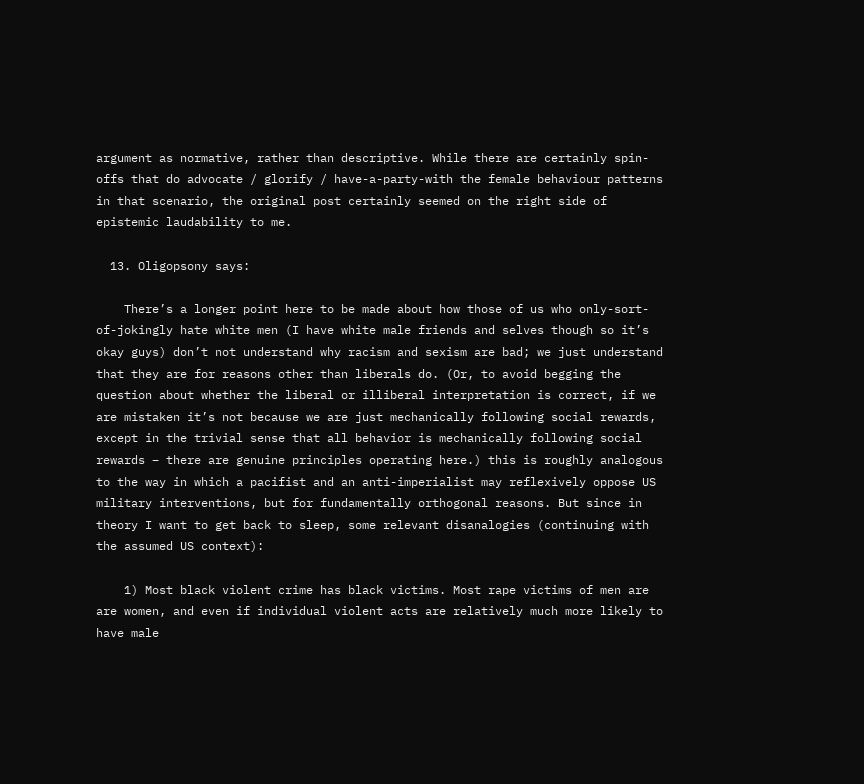argument as normative, rather than descriptive. While there are certainly spin-offs that do advocate / glorify / have-a-party-with the female behaviour patterns in that scenario, the original post certainly seemed on the right side of epistemic laudability to me.

  13. Oligopsony says:

    There’s a longer point here to be made about how those of us who only-sort-of-jokingly hate white men (I have white male friends and selves though so it’s okay guys) don’t not understand why racism and sexism are bad; we just understand that they are for reasons other than liberals do. (Or, to avoid begging the question about whether the liberal or illiberal interpretation is correct, if we are mistaken it’s not because we are just mechanically following social rewards, except in the trivial sense that all behavior is mechanically following social rewards – there are genuine principles operating here.) this is roughly analogous to the way in which a pacifist and an anti-imperialist may reflexively oppose US military interventions, but for fundamentally orthogonal reasons. But since in theory I want to get back to sleep, some relevant disanalogies (continuing with the assumed US context):

    1) Most black violent crime has black victims. Most rape victims of men are are women, and even if individual violent acts are relatively much more likely to have male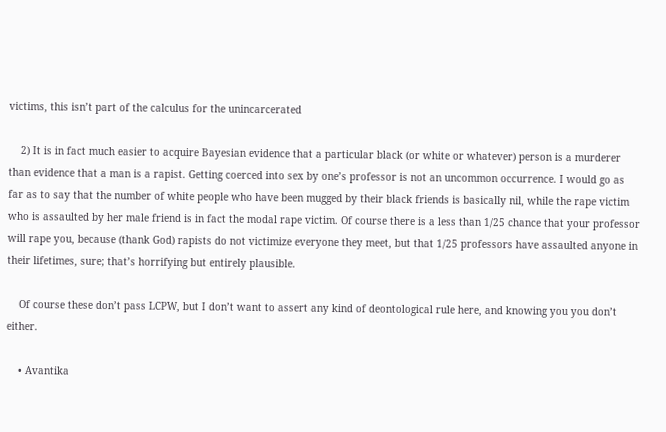victims, this isn’t part of the calculus for the unincarcerated

    2) It is in fact much easier to acquire Bayesian evidence that a particular black (or white or whatever) person is a murderer than evidence that a man is a rapist. Getting coerced into sex by one’s professor is not an uncommon occurrence. I would go as far as to say that the number of white people who have been mugged by their black friends is basically nil, while the rape victim who is assaulted by her male friend is in fact the modal rape victim. Of course there is a less than 1/25 chance that your professor will rape you, because (thank God) rapists do not victimize everyone they meet, but that 1/25 professors have assaulted anyone in their lifetimes, sure; that’s horrifying but entirely plausible.

    Of course these don’t pass LCPW, but I don’t want to assert any kind of deontological rule here, and knowing you you don’t either.

    • Avantika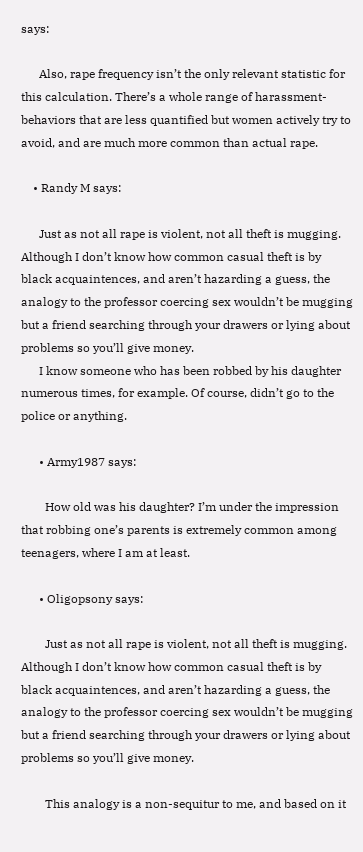says:

      Also, rape frequency isn’t the only relevant statistic for this calculation. There’s a whole range of harassment-behaviors that are less quantified but women actively try to avoid, and are much more common than actual rape.

    • Randy M says:

      Just as not all rape is violent, not all theft is mugging. Although I don’t know how common casual theft is by black acquaintences, and aren’t hazarding a guess, the analogy to the professor coercing sex wouldn’t be mugging but a friend searching through your drawers or lying about problems so you’ll give money.
      I know someone who has been robbed by his daughter numerous times, for example. Of course, didn’t go to the police or anything.

      • Army1987 says:

        How old was his daughter? I’m under the impression that robbing one’s parents is extremely common among teenagers, where I am at least.

      • Oligopsony says:

        Just as not all rape is violent, not all theft is mugging. Although I don’t know how common casual theft is by black acquaintences, and aren’t hazarding a guess, the analogy to the professor coercing sex wouldn’t be mugging but a friend searching through your drawers or lying about problems so you’ll give money.

        This analogy is a non-sequitur to me, and based on it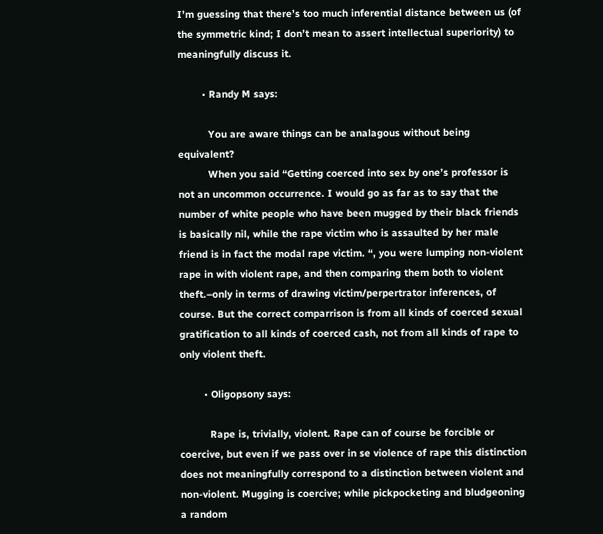I’m guessing that there’s too much inferential distance between us (of the symmetric kind; I don’t mean to assert intellectual superiority) to meaningfully discuss it.

        • Randy M says:

          You are aware things can be analagous without being equivalent?
          When you said “Getting coerced into sex by one’s professor is not an uncommon occurrence. I would go as far as to say that the number of white people who have been mugged by their black friends is basically nil, while the rape victim who is assaulted by her male friend is in fact the modal rape victim. “, you were lumping non-violent rape in with violent rape, and then comparing them both to violent theft.–only in terms of drawing victim/perpertrator inferences, of course. But the correct comparrison is from all kinds of coerced sexual gratification to all kinds of coerced cash, not from all kinds of rape to only violent theft.

        • Oligopsony says:

          Rape is, trivially, violent. Rape can of course be forcible or coercive, but even if we pass over in se violence of rape this distinction does not meaningfully correspond to a distinction between violent and non-violent. Mugging is coercive; while pickpocketing and bludgeoning a random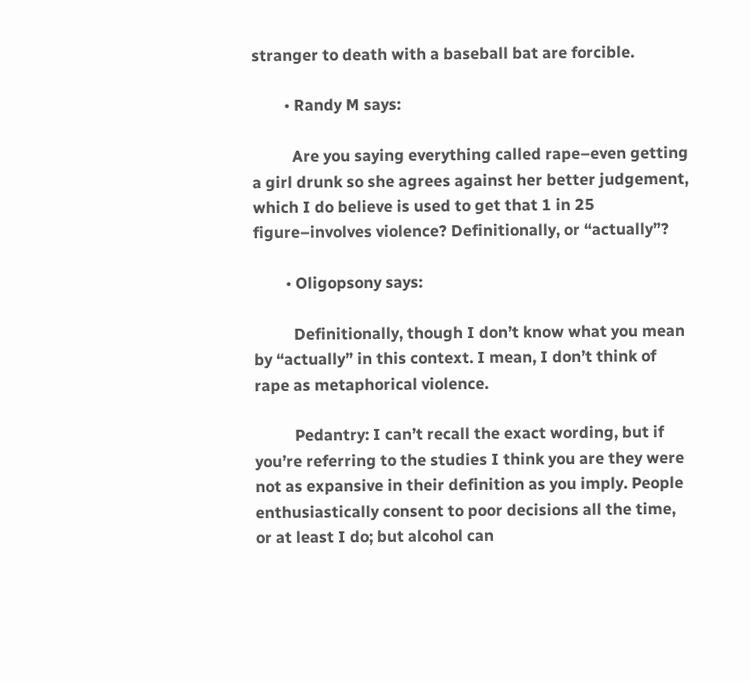stranger to death with a baseball bat are forcible.

        • Randy M says:

          Are you saying everything called rape–even getting a girl drunk so she agrees against her better judgement, which I do believe is used to get that 1 in 25 figure–involves violence? Definitionally, or “actually”?

        • Oligopsony says:

          Definitionally, though I don’t know what you mean by “actually” in this context. I mean, I don’t think of rape as metaphorical violence.

          Pedantry: I can’t recall the exact wording, but if you’re referring to the studies I think you are they were not as expansive in their definition as you imply. People enthusiastically consent to poor decisions all the time, or at least I do; but alcohol can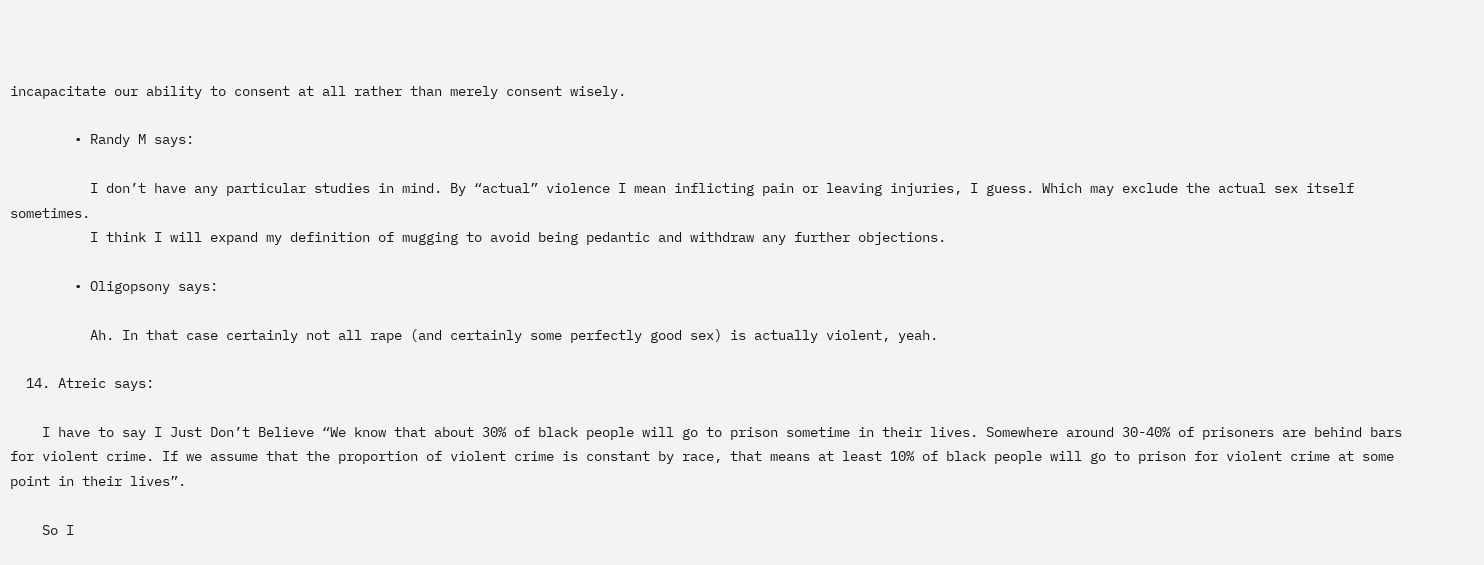incapacitate our ability to consent at all rather than merely consent wisely.

        • Randy M says:

          I don’t have any particular studies in mind. By “actual” violence I mean inflicting pain or leaving injuries, I guess. Which may exclude the actual sex itself sometimes.
          I think I will expand my definition of mugging to avoid being pedantic and withdraw any further objections.

        • Oligopsony says:

          Ah. In that case certainly not all rape (and certainly some perfectly good sex) is actually violent, yeah.

  14. Atreic says:

    I have to say I Just Don’t Believe “We know that about 30% of black people will go to prison sometime in their lives. Somewhere around 30-40% of prisoners are behind bars for violent crime. If we assume that the proportion of violent crime is constant by race, that means at least 10% of black people will go to prison for violent crime at some point in their lives”.

    So I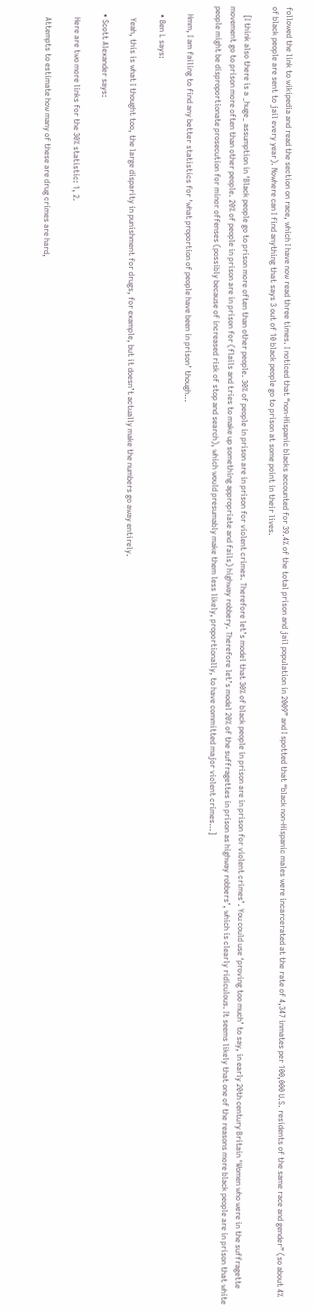followed the link to wikipedia and read the section on race, which I have now read three times. I noticed that “non-Hispanic blacks accounted for 39.4% of the total prison and jail population in 2009” and I spotted that “black non-Hispanic males were incarcerated at the rate of 4,347 inmates per 100,000 U.S. residents of the same race and gender” (so about 4% of black people are sent to jail every year). Nowhere can I find anything that says 3 out of 10 black people go to prison at some point in their lives.

    [I think also there is a _huge_ assumption in ‘Black people go to prison more often than other people. 30% of people in prison are in prison for violent crimes. Therefore let’s model that 30% of black people in prison are in prison for violent crimes’. You could use ‘proving too much’ to say, in early 20th century Britain ‘Women who were in the suffragette movement go to prison more often than other people. 20% of people in prison are in prison for (flails and tries to make up something appropriate and fails) highway robbery. Therefore let’s model 20% of the suffragettes in prison as highway robbers’, which is clearly ridiculous. It seems likely that one of the reasons more black people are in prison that white people might be disproportionate prosecution for minor offenses (possibly because of increased risk of stop and search), which would presumably make them less likely, proportionally, to have committed major violent crimes…]

    Hmm, I am failing to find any better statistics for ‘what proportion of people have been in prison’ though…

    • Ben L says:

      Yeah, this is what I thought too, the large disparity in punishment for drugs, for example, but it doesn’t actually make the numbers go away entirely.

    • Scott Alexander says:

      Here are two more links for the 30% statistic: 1, 2.

      Attempts to estimate how many of these are drug crimes are hard,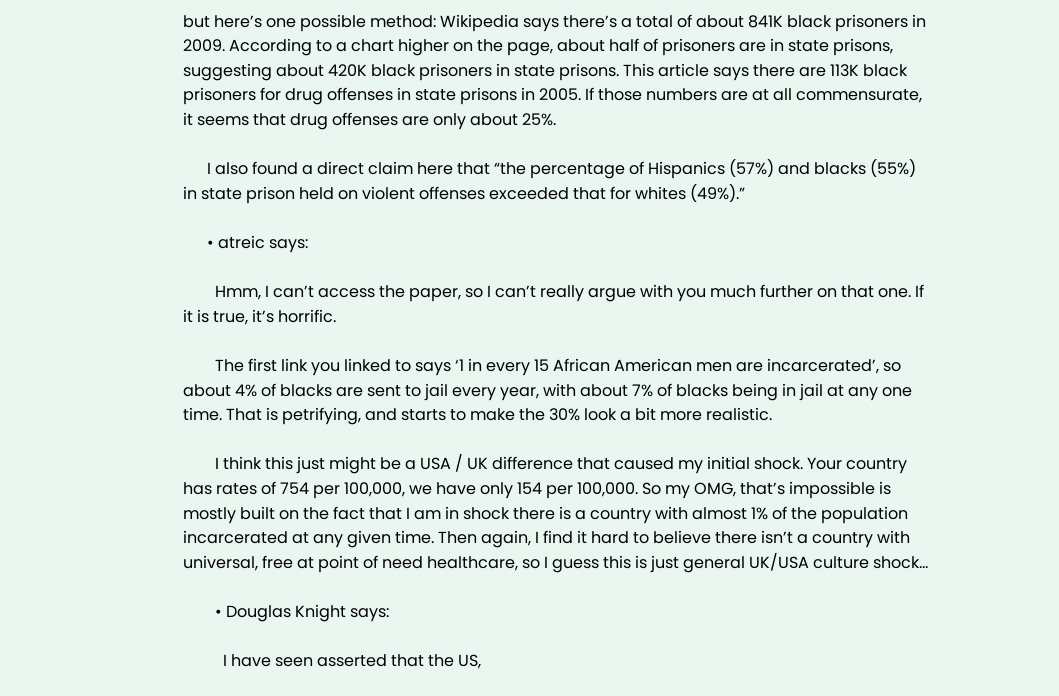but here’s one possible method: Wikipedia says there’s a total of about 841K black prisoners in 2009. According to a chart higher on the page, about half of prisoners are in state prisons, suggesting about 420K black prisoners in state prisons. This article says there are 113K black prisoners for drug offenses in state prisons in 2005. If those numbers are at all commensurate, it seems that drug offenses are only about 25%.

      I also found a direct claim here that “the percentage of Hispanics (57%) and blacks (55%) in state prison held on violent offenses exceeded that for whites (49%).”

      • atreic says:

        Hmm, I can’t access the paper, so I can’t really argue with you much further on that one. If it is true, it’s horrific.

        The first link you linked to says ‘1 in every 15 African American men are incarcerated’, so about 4% of blacks are sent to jail every year, with about 7% of blacks being in jail at any one time. That is petrifying, and starts to make the 30% look a bit more realistic.

        I think this just might be a USA / UK difference that caused my initial shock. Your country has rates of 754 per 100,000, we have only 154 per 100,000. So my OMG, that’s impossible is mostly built on the fact that I am in shock there is a country with almost 1% of the population incarcerated at any given time. Then again, I find it hard to believe there isn’t a country with universal, free at point of need healthcare, so I guess this is just general UK/USA culture shock…

        • Douglas Knight says:

          I have seen asserted that the US,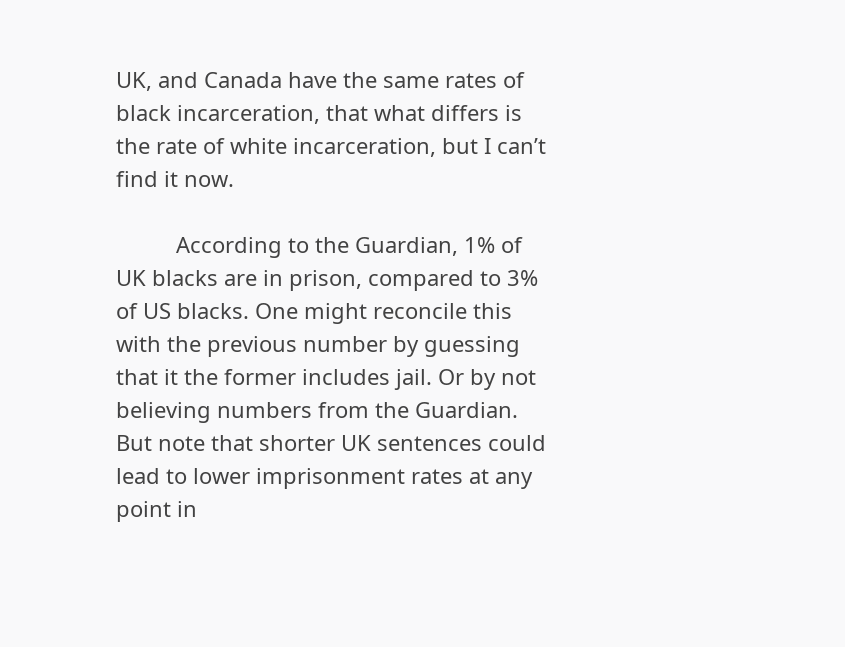UK, and Canada have the same rates of black incarceration, that what differs is the rate of white incarceration, but I can’t find it now.

          According to the Guardian, 1% of UK blacks are in prison, compared to 3% of US blacks. One might reconcile this with the previous number by guessing that it the former includes jail. Or by not believing numbers from the Guardian. But note that shorter UK sentences could lead to lower imprisonment rates at any point in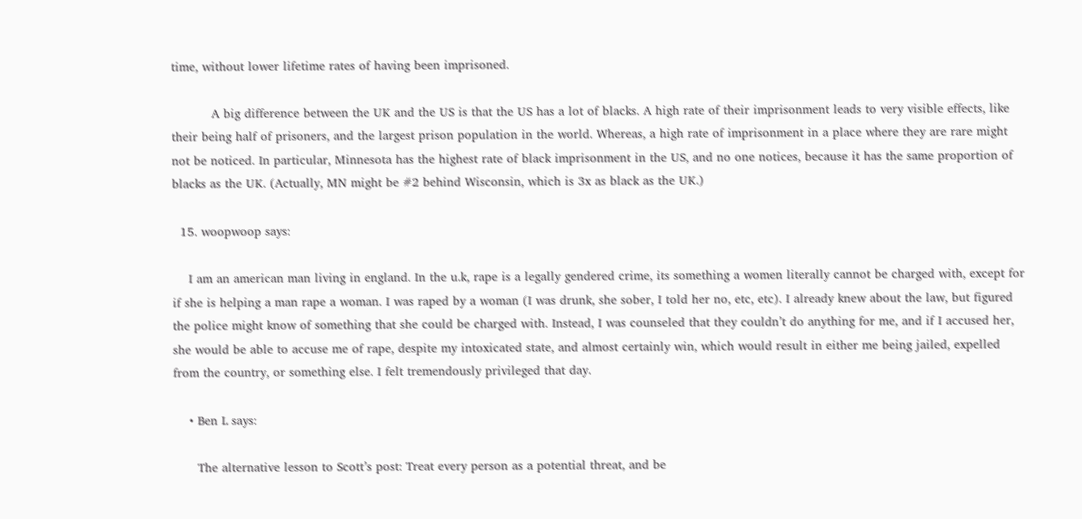time, without lower lifetime rates of having been imprisoned.

          A big difference between the UK and the US is that the US has a lot of blacks. A high rate of their imprisonment leads to very visible effects, like their being half of prisoners, and the largest prison population in the world. Whereas, a high rate of imprisonment in a place where they are rare might not be noticed. In particular, Minnesota has the highest rate of black imprisonment in the US, and no one notices, because it has the same proportion of blacks as the UK. (Actually, MN might be #2 behind Wisconsin, which is 3x as black as the UK.)

  15. woopwoop says:

    I am an american man living in england. In the u.k, rape is a legally gendered crime, its something a women literally cannot be charged with, except for if she is helping a man rape a woman. I was raped by a woman (I was drunk, she sober, I told her no, etc, etc). I already knew about the law, but figured the police might know of something that she could be charged with. Instead, I was counseled that they couldn’t do anything for me, and if I accused her, she would be able to accuse me of rape, despite my intoxicated state, and almost certainly win, which would result in either me being jailed, expelled from the country, or something else. I felt tremendously privileged that day.

    • Ben L says:

      The alternative lesson to Scott’s post: Treat every person as a potential threat, and be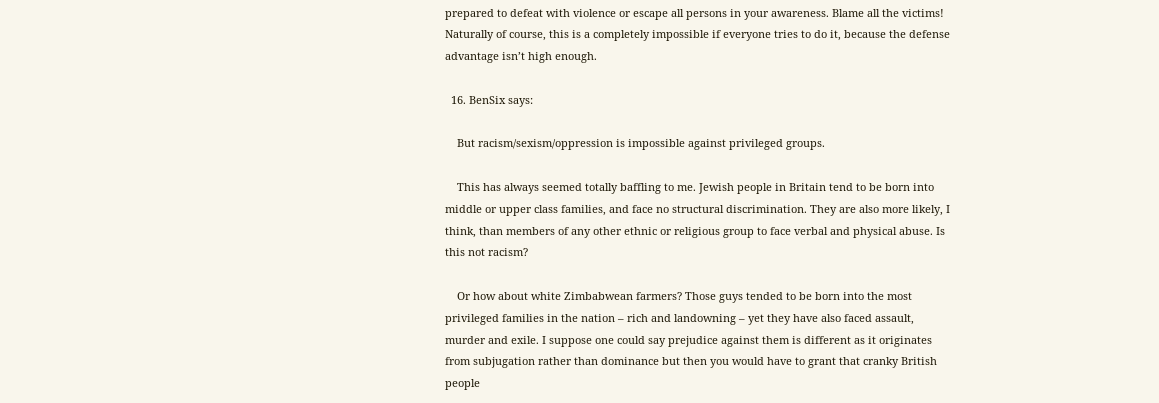prepared to defeat with violence or escape all persons in your awareness. Blame all the victims! Naturally of course, this is a completely impossible if everyone tries to do it, because the defense advantage isn’t high enough.

  16. BenSix says:

    But racism/sexism/oppression is impossible against privileged groups.

    This has always seemed totally baffling to me. Jewish people in Britain tend to be born into middle or upper class families, and face no structural discrimination. They are also more likely, I think, than members of any other ethnic or religious group to face verbal and physical abuse. Is this not racism?

    Or how about white Zimbabwean farmers? Those guys tended to be born into the most privileged families in the nation – rich and landowning – yet they have also faced assault, murder and exile. I suppose one could say prejudice against them is different as it originates from subjugation rather than dominance but then you would have to grant that cranky British people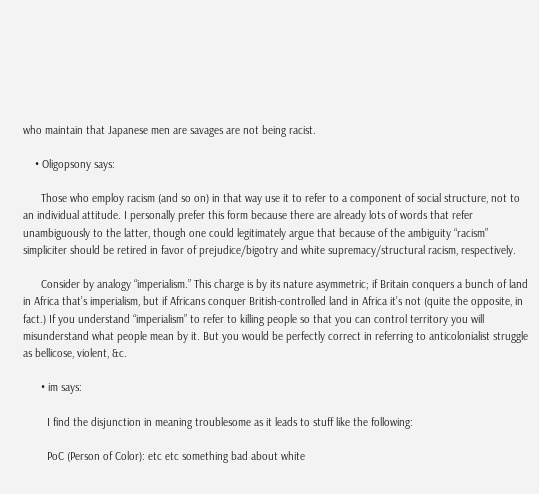who maintain that Japanese men are savages are not being racist.

    • Oligopsony says:

      Those who employ racism (and so on) in that way use it to refer to a component of social structure, not to an individual attitude. I personally prefer this form because there are already lots of words that refer unambiguously to the latter, though one could legitimately argue that because of the ambiguity “racism” simpliciter should be retired in favor of prejudice/bigotry and white supremacy/structural racism, respectively.

      Consider by analogy “imperialism.” This charge is by its nature asymmetric; if Britain conquers a bunch of land in Africa that’s imperialism, but if Africans conquer British-controlled land in Africa it’s not (quite the opposite, in fact.) If you understand “imperialism” to refer to killing people so that you can control territory you will misunderstand what people mean by it. But you would be perfectly correct in referring to anticolonialist struggle as bellicose, violent, &c.

      • im says:

        I find the disjunction in meaning troublesome as it leads to stuff like the following:

        PoC (Person of Color): etc etc something bad about white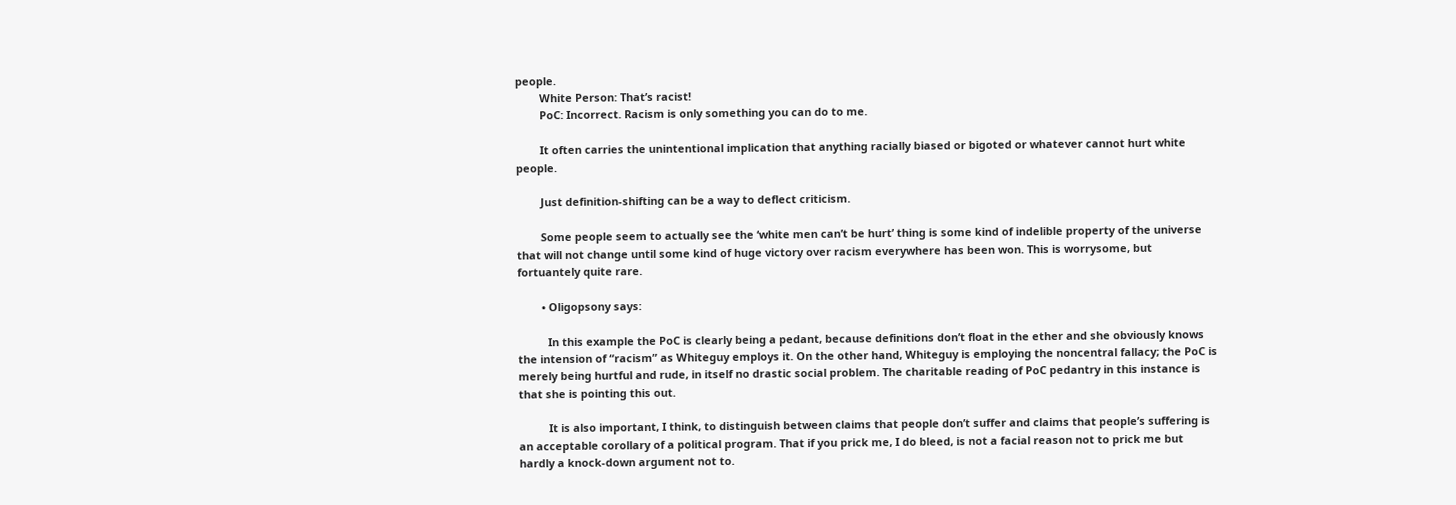people.
        White Person: That’s racist!
        PoC: Incorrect. Racism is only something you can do to me.

        It often carries the unintentional implication that anything racially biased or bigoted or whatever cannot hurt white people.

        Just definition-shifting can be a way to deflect criticism.

        Some people seem to actually see the ‘white men can’t be hurt’ thing is some kind of indelible property of the universe that will not change until some kind of huge victory over racism everywhere has been won. This is worrysome, but fortuantely quite rare.

        • Oligopsony says:

          In this example the PoC is clearly being a pedant, because definitions don’t float in the ether and she obviously knows the intension of “racism” as Whiteguy employs it. On the other hand, Whiteguy is employing the noncentral fallacy; the PoC is merely being hurtful and rude, in itself no drastic social problem. The charitable reading of PoC pedantry in this instance is that she is pointing this out.

          It is also important, I think, to distinguish between claims that people don’t suffer and claims that people’s suffering is an acceptable corollary of a political program. That if you prick me, I do bleed, is not a facial reason not to prick me but hardly a knock-down argument not to.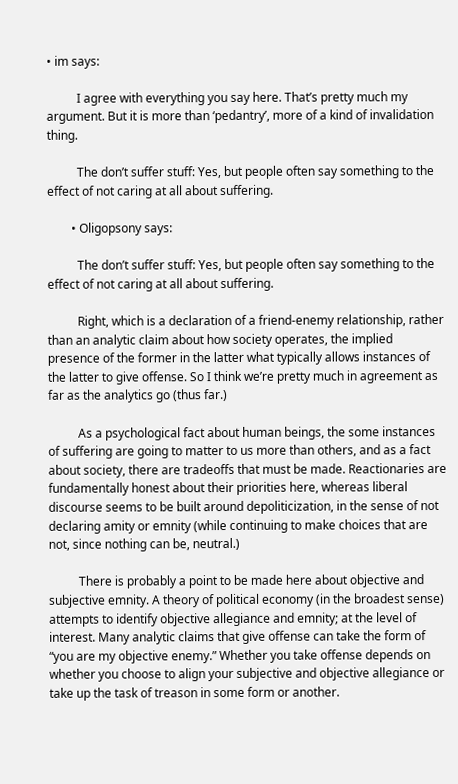• im says:

          I agree with everything you say here. That’s pretty much my argument. But it is more than ‘pedantry’, more of a kind of invalidation thing.

          The don’t suffer stuff: Yes, but people often say something to the effect of not caring at all about suffering.

        • Oligopsony says:

          The don’t suffer stuff: Yes, but people often say something to the effect of not caring at all about suffering.

          Right, which is a declaration of a friend-enemy relationship, rather than an analytic claim about how society operates, the implied presence of the former in the latter what typically allows instances of the latter to give offense. So I think we’re pretty much in agreement as far as the analytics go (thus far.)

          As a psychological fact about human beings, the some instances of suffering are going to matter to us more than others, and as a fact about society, there are tradeoffs that must be made. Reactionaries are fundamentally honest about their priorities here, whereas liberal discourse seems to be built around depoliticization, in the sense of not declaring amity or emnity (while continuing to make choices that are not, since nothing can be, neutral.)

          There is probably a point to be made here about objective and subjective emnity. A theory of political economy (in the broadest sense) attempts to identify objective allegiance and emnity; at the level of interest. Many analytic claims that give offense can take the form of “you are my objective enemy.” Whether you take offense depends on whether you choose to align your subjective and objective allegiance or take up the task of treason in some form or another.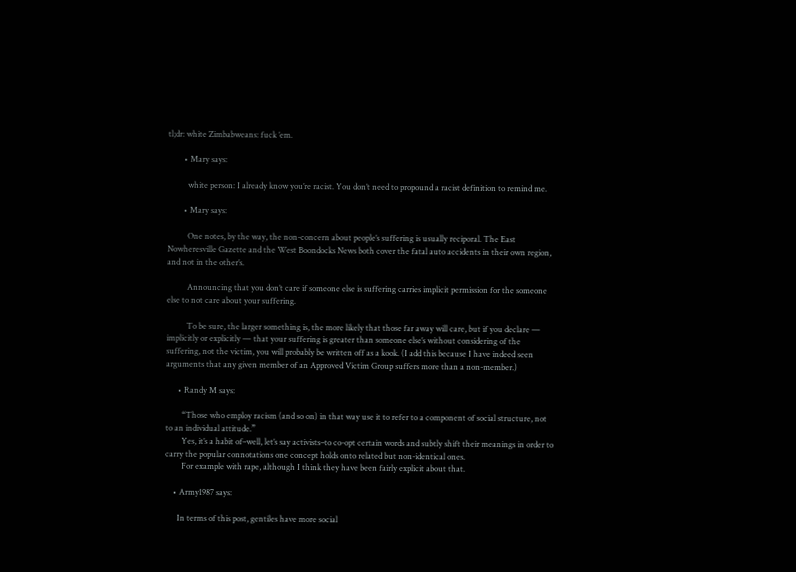tl;dr: white Zimbabweans: fuck ’em.

        • Mary says:

          white person: I already know you’re racist. You don’t need to propound a racist definition to remind me.

        • Mary says:

          One notes, by the way, the non-concern about people’s suffering is usually reciporal. The East Nowheresville Gazette and the West Boondocks News both cover the fatal auto accidents in their own region, and not in the other’s.

          Announcing that you don’t care if someone else is suffering carries implicit permission for the someone else to not care about your suffering.

          To be sure, the larger something is, the more likely that those far away will care, but if you declare — implicitly or explicitly — that your suffering is greater than someone else’s without considering of the suffering, not the victim, you will probably be written off as a kook. (I add this because I have indeed seen arguments that any given member of an Approved Victim Group suffers more than a non-member.)

      • Randy M says:

        “Those who employ racism (and so on) in that way use it to refer to a component of social structure, not to an individual attitude.”
        Yes, it’s a habit of–well, let’s say activists–to co-opt certain words and subtly shift their meanings in order to carry the popular connotations one concept holds onto related but non-identical ones.
        For example with rape, although I think they have been fairly explicit about that.

    • Army1987 says:

      In terms of this post, gentiles have more social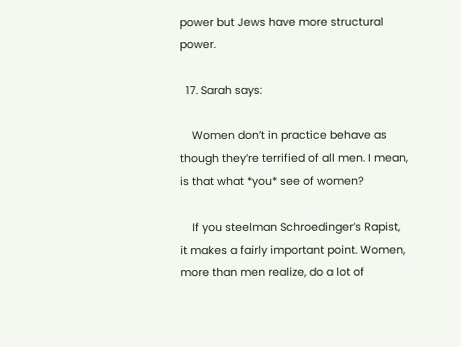power but Jews have more structural power.

  17. Sarah says:

    Women don’t in practice behave as though they’re terrified of all men. I mean, is that what *you* see of women?

    If you steelman Schroedinger’s Rapist, it makes a fairly important point. Women, more than men realize, do a lot of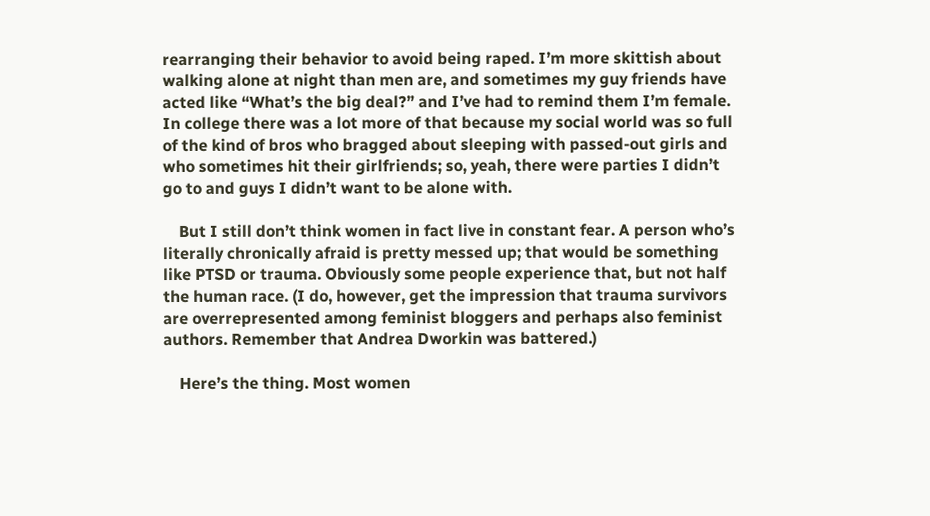rearranging their behavior to avoid being raped. I’m more skittish about walking alone at night than men are, and sometimes my guy friends have acted like “What’s the big deal?” and I’ve had to remind them I’m female. In college there was a lot more of that because my social world was so full of the kind of bros who bragged about sleeping with passed-out girls and who sometimes hit their girlfriends; so, yeah, there were parties I didn’t go to and guys I didn’t want to be alone with.

    But I still don’t think women in fact live in constant fear. A person who’s literally chronically afraid is pretty messed up; that would be something like PTSD or trauma. Obviously some people experience that, but not half the human race. (I do, however, get the impression that trauma survivors are overrepresented among feminist bloggers and perhaps also feminist authors. Remember that Andrea Dworkin was battered.)

    Here’s the thing. Most women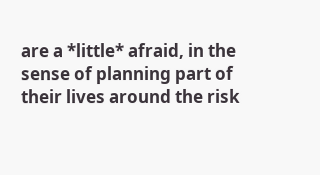are a *little* afraid, in the sense of planning part of their lives around the risk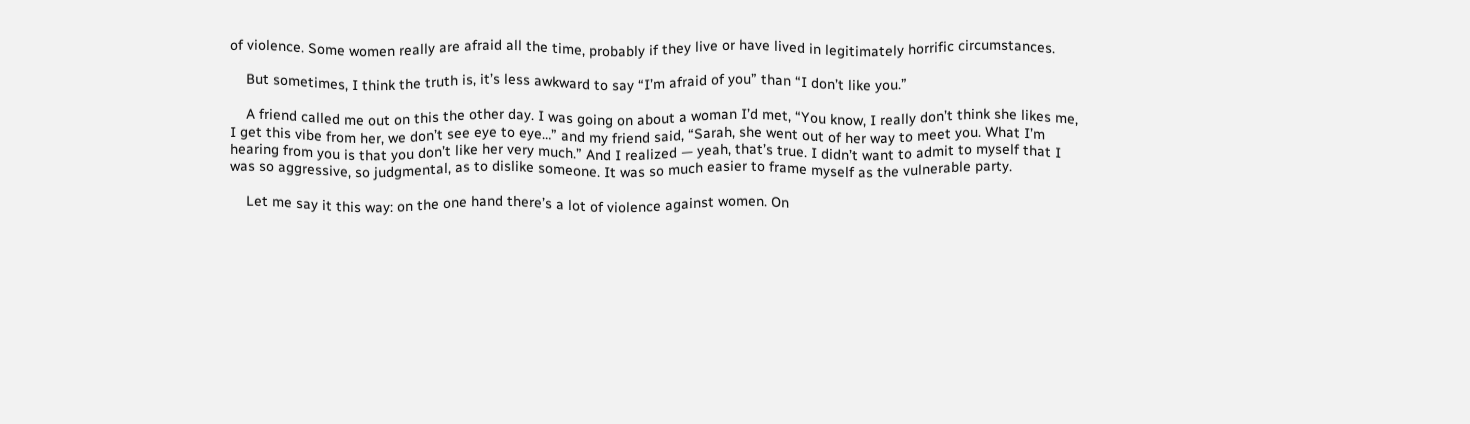of violence. Some women really are afraid all the time, probably if they live or have lived in legitimately horrific circumstances.

    But sometimes, I think the truth is, it’s less awkward to say “I’m afraid of you” than “I don’t like you.”

    A friend called me out on this the other day. I was going on about a woman I’d met, “You know, I really don’t think she likes me, I get this vibe from her, we don’t see eye to eye…” and my friend said, “Sarah, she went out of her way to meet you. What I’m hearing from you is that you don’t like her very much.” And I realized — yeah, that’s true. I didn’t want to admit to myself that I was so aggressive, so judgmental, as to dislike someone. It was so much easier to frame myself as the vulnerable party.

    Let me say it this way: on the one hand there’s a lot of violence against women. On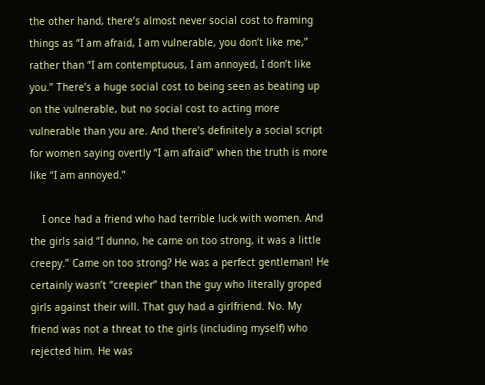the other hand, there’s almost never social cost to framing things as “I am afraid, I am vulnerable, you don’t like me,” rather than “I am contemptuous, I am annoyed, I don’t like you.” There’s a huge social cost to being seen as beating up on the vulnerable, but no social cost to acting more vulnerable than you are. And there’s definitely a social script for women saying overtly “I am afraid” when the truth is more like “I am annoyed.”

    I once had a friend who had terrible luck with women. And the girls said “I dunno, he came on too strong, it was a little creepy.” Came on too strong? He was a perfect gentleman! He certainly wasn’t “creepier” than the guy who literally groped girls against their will. That guy had a girlfriend. No. My friend was not a threat to the girls (including myself) who rejected him. He was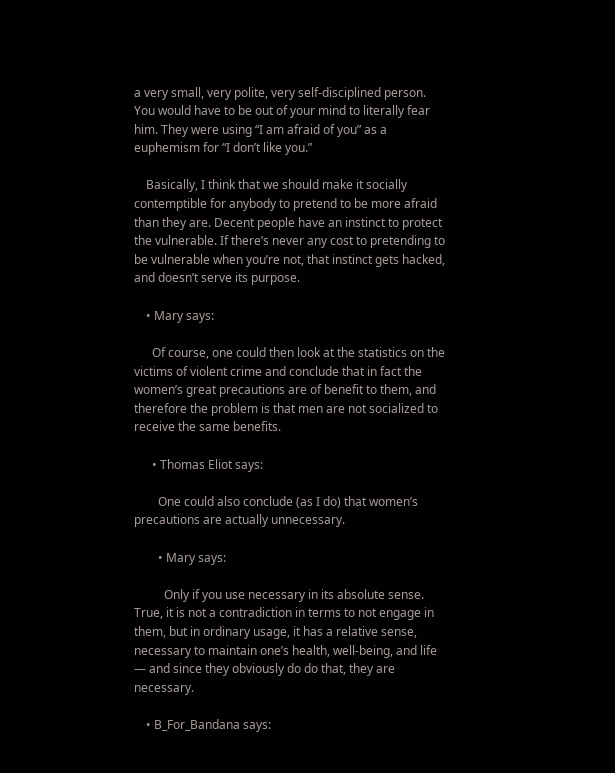a very small, very polite, very self-disciplined person. You would have to be out of your mind to literally fear him. They were using “I am afraid of you” as a euphemism for “I don’t like you.”

    Basically, I think that we should make it socially contemptible for anybody to pretend to be more afraid than they are. Decent people have an instinct to protect the vulnerable. If there’s never any cost to pretending to be vulnerable when you’re not, that instinct gets hacked, and doesn’t serve its purpose.

    • Mary says:

      Of course, one could then look at the statistics on the victims of violent crime and conclude that in fact the women’s great precautions are of benefit to them, and therefore the problem is that men are not socialized to receive the same benefits.

      • Thomas Eliot says:

        One could also conclude (as I do) that women’s precautions are actually unnecessary.

        • Mary says:

          Only if you use necessary in its absolute sense. True, it is not a contradiction in terms to not engage in them, but in ordinary usage, it has a relative sense, necessary to maintain one’s health, well-being, and life — and since they obviously do do that, they are necessary.

    • B_For_Bandana says: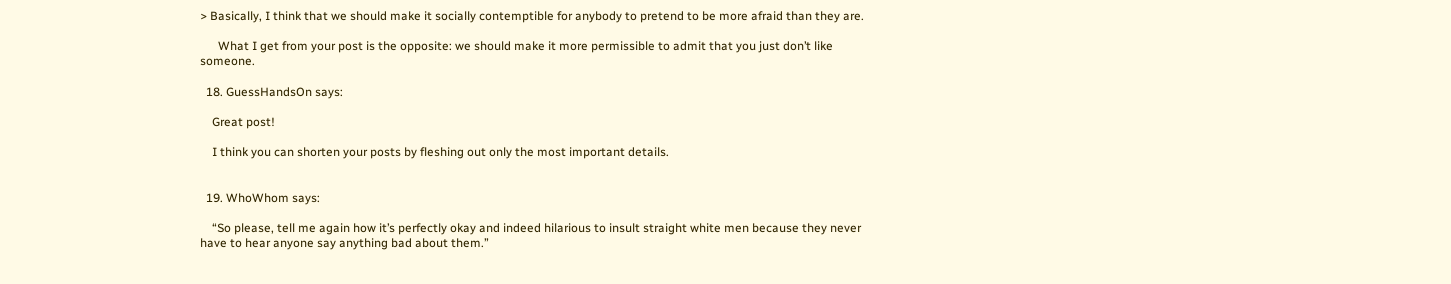> Basically, I think that we should make it socially contemptible for anybody to pretend to be more afraid than they are.

      What I get from your post is the opposite: we should make it more permissible to admit that you just don’t like someone.

  18. GuessHandsOn says:

    Great post!

    I think you can shorten your posts by fleshing out only the most important details.


  19. WhoWhom says:

    “So please, tell me again how it’s perfectly okay and indeed hilarious to insult straight white men because they never have to hear anyone say anything bad about them.”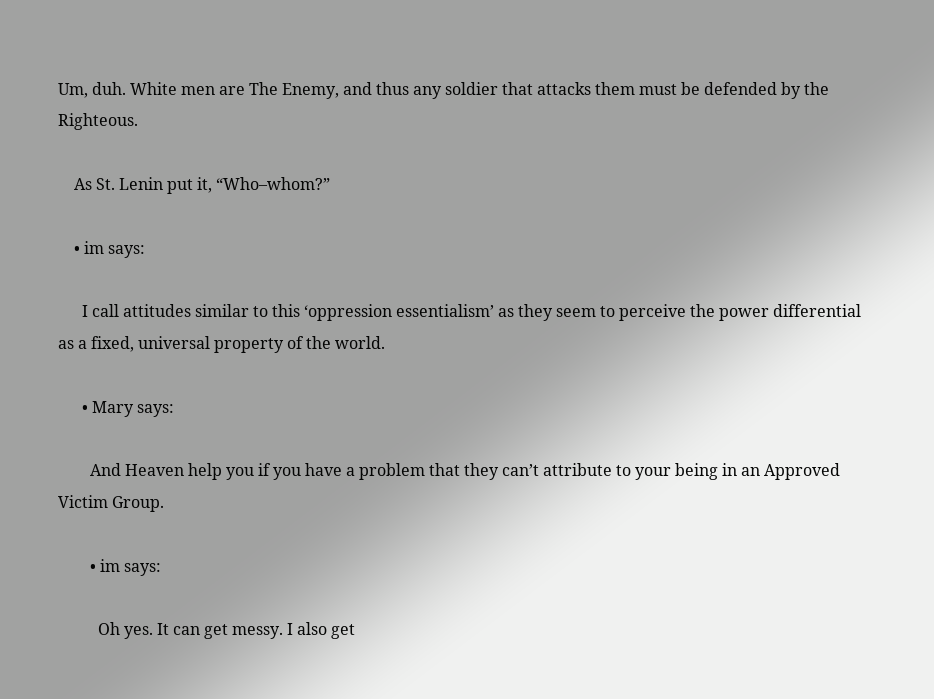Um, duh. White men are The Enemy, and thus any soldier that attacks them must be defended by the Righteous.

    As St. Lenin put it, “Who–whom?”

    • im says:

      I call attitudes similar to this ‘oppression essentialism’ as they seem to perceive the power differential as a fixed, universal property of the world.

      • Mary says:

        And Heaven help you if you have a problem that they can’t attribute to your being in an Approved Victim Group.

        • im says:

          Oh yes. It can get messy. I also get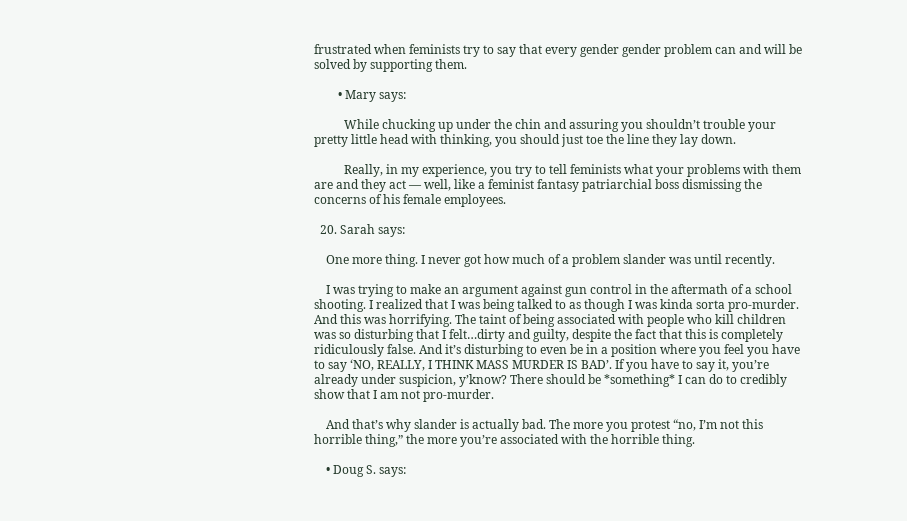frustrated when feminists try to say that every gender gender problem can and will be solved by supporting them.

        • Mary says:

          While chucking up under the chin and assuring you shouldn’t trouble your pretty little head with thinking, you should just toe the line they lay down.

          Really, in my experience, you try to tell feminists what your problems with them are and they act — well, like a feminist fantasy patriarchial boss dismissing the concerns of his female employees.

  20. Sarah says:

    One more thing. I never got how much of a problem slander was until recently.

    I was trying to make an argument against gun control in the aftermath of a school shooting. I realized that I was being talked to as though I was kinda sorta pro-murder. And this was horrifying. The taint of being associated with people who kill children was so disturbing that I felt…dirty and guilty, despite the fact that this is completely ridiculously false. And it’s disturbing to even be in a position where you feel you have to say ‘NO, REALLY, I THINK MASS MURDER IS BAD’. If you have to say it, you’re already under suspicion, y’know? There should be *something* I can do to credibly show that I am not pro-murder.

    And that’s why slander is actually bad. The more you protest “no, I’m not this horrible thing,” the more you’re associated with the horrible thing.

    • Doug S. says: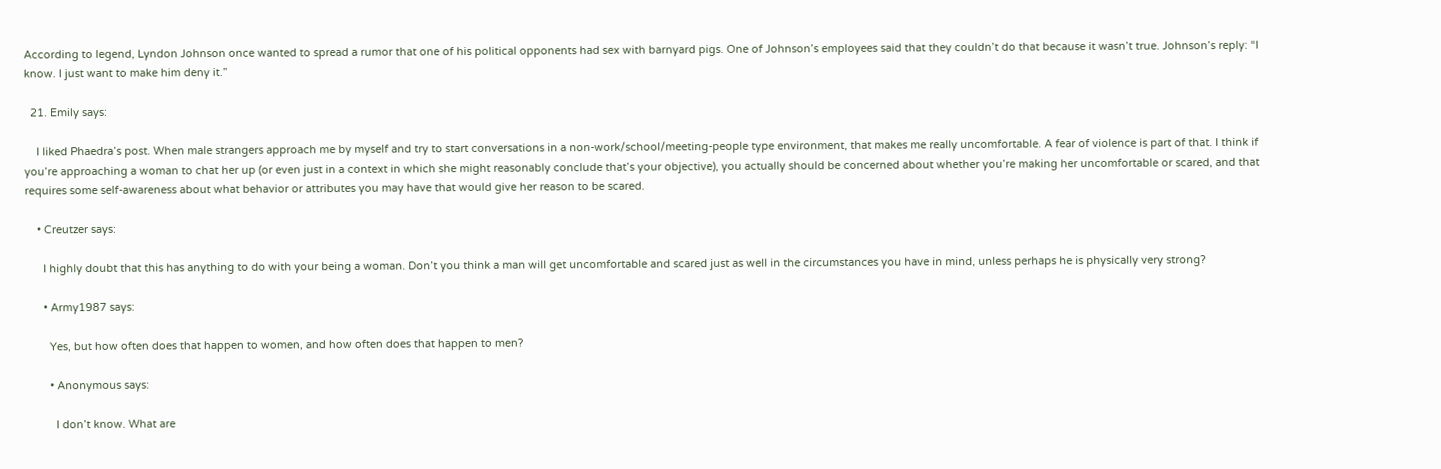According to legend, Lyndon Johnson once wanted to spread a rumor that one of his political opponents had sex with barnyard pigs. One of Johnson’s employees said that they couldn’t do that because it wasn’t true. Johnson’s reply: “I know. I just want to make him deny it.”

  21. Emily says:

    I liked Phaedra’s post. When male strangers approach me by myself and try to start conversations in a non-work/school/meeting-people type environment, that makes me really uncomfortable. A fear of violence is part of that. I think if you’re approaching a woman to chat her up (or even just in a context in which she might reasonably conclude that’s your objective), you actually should be concerned about whether you’re making her uncomfortable or scared, and that requires some self-awareness about what behavior or attributes you may have that would give her reason to be scared.

    • Creutzer says:

      I highly doubt that this has anything to do with your being a woman. Don’t you think a man will get uncomfortable and scared just as well in the circumstances you have in mind, unless perhaps he is physically very strong?

      • Army1987 says:

        Yes, but how often does that happen to women, and how often does that happen to men?

        • Anonymous says:

          I don’t know. What are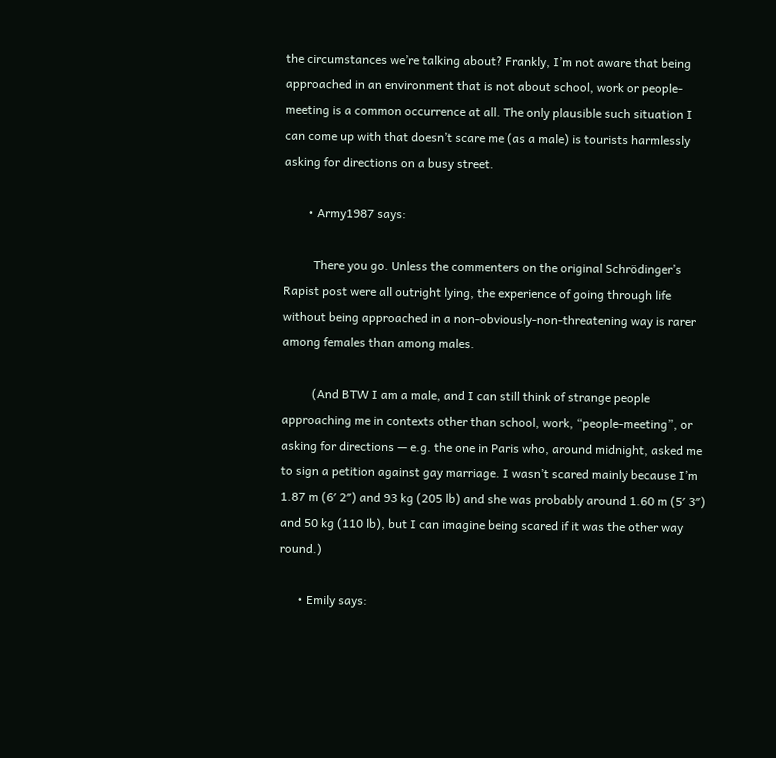the circumstances we’re talking about? Frankly, I’m not aware that being approached in an environment that is not about school, work or people-meeting is a common occurrence at all. The only plausible such situation I can come up with that doesn’t scare me (as a male) is tourists harmlessly asking for directions on a busy street.

        • Army1987 says:

          There you go. Unless the commenters on the original Schrödinger’s Rapist post were all outright lying, the experience of going through life without being approached in a non-obviously-non-threatening way is rarer among females than among males.

          (And BTW I am a male, and I can still think of strange people approaching me in contexts other than school, work, “people-meeting”, or asking for directions — e.g. the one in Paris who, around midnight, asked me to sign a petition against gay marriage. I wasn’t scared mainly because I’m 1.87 m (6′ 2″) and 93 kg (205 lb) and she was probably around 1.60 m (5′ 3″) and 50 kg (110 lb), but I can imagine being scared if it was the other way round.)

      • Emily says: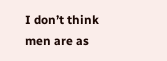I don’t think men are as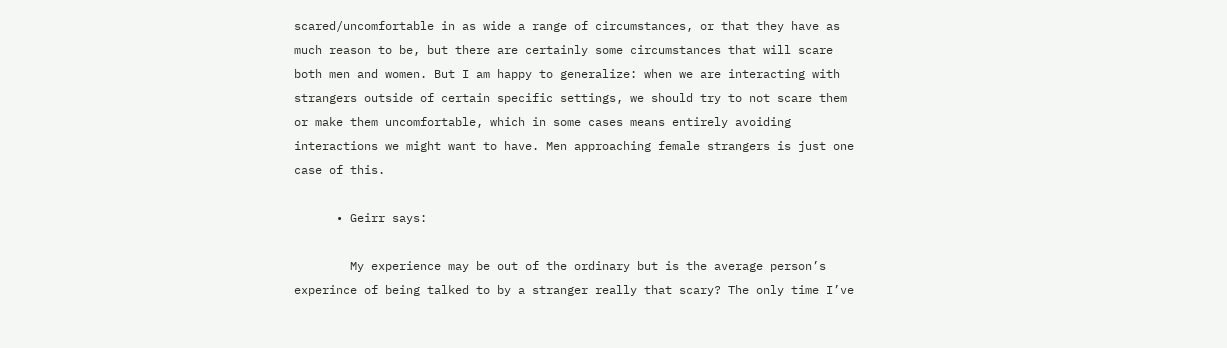scared/uncomfortable in as wide a range of circumstances, or that they have as much reason to be, but there are certainly some circumstances that will scare both men and women. But I am happy to generalize: when we are interacting with strangers outside of certain specific settings, we should try to not scare them or make them uncomfortable, which in some cases means entirely avoiding interactions we might want to have. Men approaching female strangers is just one case of this.

      • Geirr says:

        My experience may be out of the ordinary but is the average person’s experince of being talked to by a stranger really that scary? The only time I’ve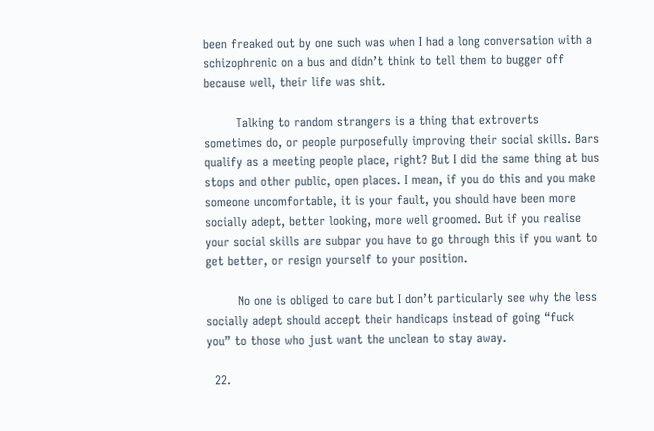been freaked out by one such was when I had a long conversation with a schizophrenic on a bus and didn’t think to tell them to bugger off because well, their life was shit.

        Talking to random strangers is a thing that extroverts sometimes do, or people purposefully improving their social skills. Bars qualify as a meeting people place, right? But I did the same thing at bus stops and other public, open places. I mean, if you do this and you make someone uncomfortable, it is your fault, you should have been more socially adept, better looking, more well groomed. But if you realise your social skills are subpar you have to go through this if you want to get better, or resign yourself to your position.

        No one is obliged to care but I don’t particularly see why the less socially adept should accept their handicaps instead of going “fuck you” to those who just want the unclean to stay away.

  22.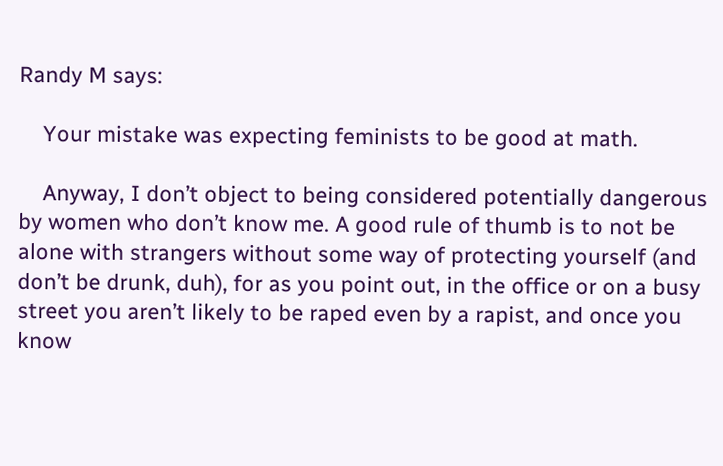Randy M says:

    Your mistake was expecting feminists to be good at math.

    Anyway, I don’t object to being considered potentially dangerous by women who don’t know me. A good rule of thumb is to not be alone with strangers without some way of protecting yourself (and don’t be drunk, duh), for as you point out, in the office or on a busy street you aren’t likely to be raped even by a rapist, and once you know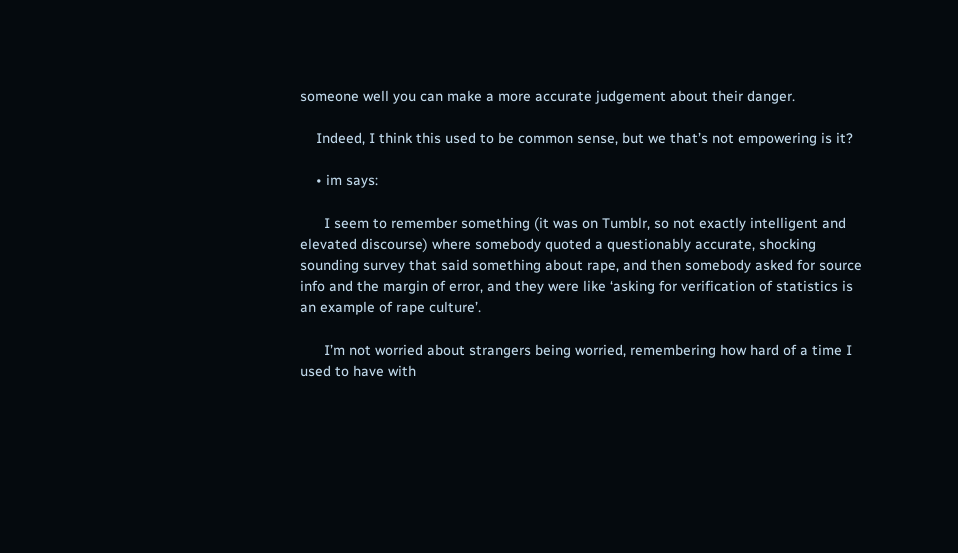someone well you can make a more accurate judgement about their danger.

    Indeed, I think this used to be common sense, but we that’s not empowering is it?

    • im says:

      I seem to remember something (it was on Tumblr, so not exactly intelligent and elevated discourse) where somebody quoted a questionably accurate, shocking sounding survey that said something about rape, and then somebody asked for source info and the margin of error, and they were like ‘asking for verification of statistics is an example of rape culture’.

      I’m not worried about strangers being worried, remembering how hard of a time I used to have with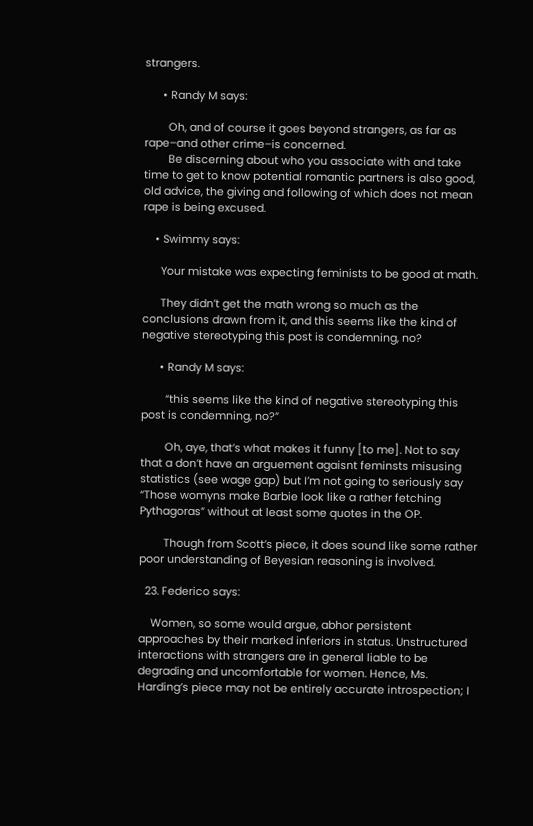strangers.

      • Randy M says:

        Oh, and of course it goes beyond strangers, as far as rape–and other crime–is concerned.
        Be discerning about who you associate with and take time to get to know potential romantic partners is also good, old advice, the giving and following of which does not mean rape is being excused.

    • Swimmy says:

      Your mistake was expecting feminists to be good at math.

      They didn’t get the math wrong so much as the conclusions drawn from it, and this seems like the kind of negative stereotyping this post is condemning, no?

      • Randy M says:

        “this seems like the kind of negative stereotyping this post is condemning, no?”

        Oh, aye, that’s what makes it funny [to me]. Not to say that a don’t have an arguement agaisnt feminsts misusing statistics (see wage gap) but I’m not going to seriously say “Those womyns make Barbie look like a rather fetching Pythagoras” without at least some quotes in the OP.

        Though from Scott’s piece, it does sound like some rather poor understanding of Beyesian reasoning is involved.

  23. Federico says:

    Women, so some would argue, abhor persistent approaches by their marked inferiors in status. Unstructured interactions with strangers are in general liable to be degrading and uncomfortable for women. Hence, Ms. Harding’s piece may not be entirely accurate introspection; I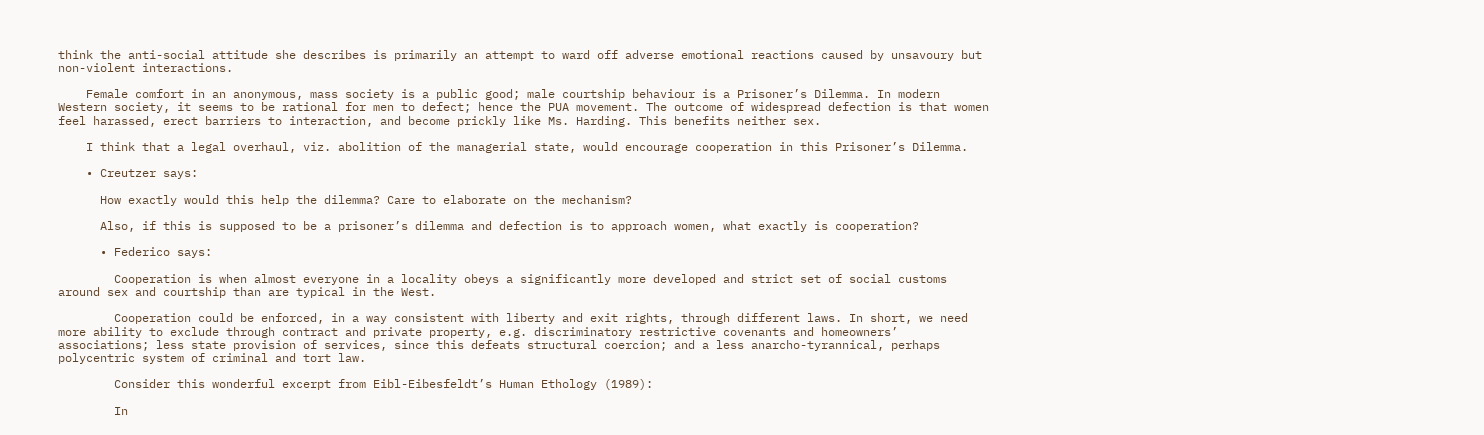think the anti-social attitude she describes is primarily an attempt to ward off adverse emotional reactions caused by unsavoury but non-violent interactions.

    Female comfort in an anonymous, mass society is a public good; male courtship behaviour is a Prisoner’s Dilemma. In modern Western society, it seems to be rational for men to defect; hence the PUA movement. The outcome of widespread defection is that women feel harassed, erect barriers to interaction, and become prickly like Ms. Harding. This benefits neither sex.

    I think that a legal overhaul, viz. abolition of the managerial state, would encourage cooperation in this Prisoner’s Dilemma.

    • Creutzer says:

      How exactly would this help the dilemma? Care to elaborate on the mechanism?

      Also, if this is supposed to be a prisoner’s dilemma and defection is to approach women, what exactly is cooperation?

      • Federico says:

        Cooperation is when almost everyone in a locality obeys a significantly more developed and strict set of social customs around sex and courtship than are typical in the West.

        Cooperation could be enforced, in a way consistent with liberty and exit rights, through different laws. In short, we need more ability to exclude through contract and private property, e.g. discriminatory restrictive covenants and homeowners’ associations; less state provision of services, since this defeats structural coercion; and a less anarcho-tyrannical, perhaps polycentric system of criminal and tort law.

        Consider this wonderful excerpt from Eibl-Eibesfeldt’s Human Ethology (1989):

        In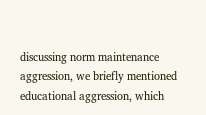discussing norm maintenance aggression, we briefly mentioned educational aggression, which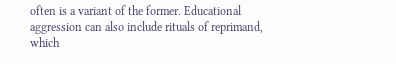often is a variant of the former. Educational aggression can also include rituals of reprimand, which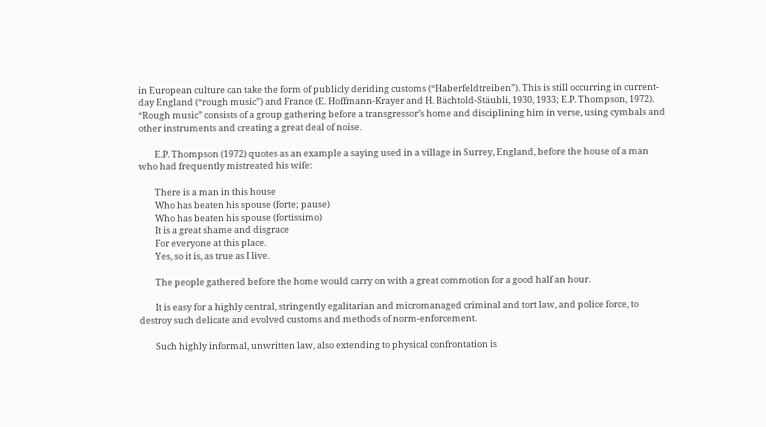in European culture can take the form of publicly deriding customs (“Haberfeldtreiben”). This is still occurring in current-day England (“rough music”) and France (E. Hoffmann-Krayer and H. Bächtold-Stäubli, 1930, 1933; E.P. Thompson, 1972). “Rough music” consists of a group gathering before a transgressor’s home and disciplining him in verse, using cymbals and other instruments and creating a great deal of noise.

        E.P. Thompson (1972) quotes as an example a saying used in a village in Surrey, England, before the house of a man who had frequently mistreated his wife:

        There is a man in this house
        Who has beaten his spouse (forte; pause)
        Who has beaten his spouse (fortissimo)
        It is a great shame and disgrace
        For everyone at this place.
        Yes, so it is, as true as I live.

        The people gathered before the home would carry on with a great commotion for a good half an hour.

        It is easy for a highly central, stringently egalitarian and micromanaged criminal and tort law, and police force, to destroy such delicate and evolved customs and methods of norm-enforcement.

        Such highly informal, unwritten law, also extending to physical confrontation is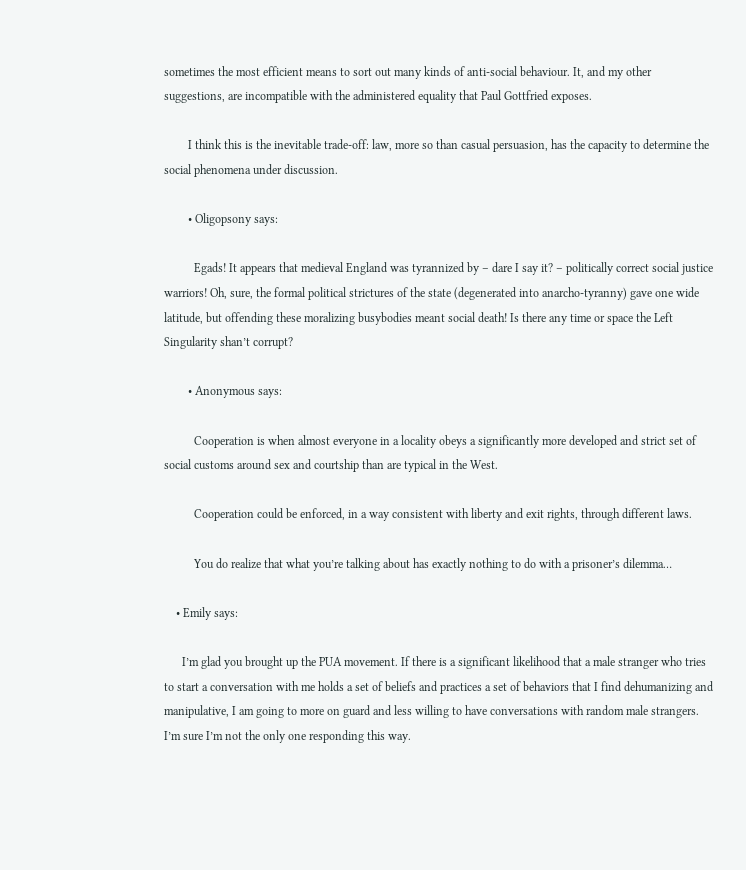sometimes the most efficient means to sort out many kinds of anti-social behaviour. It, and my other suggestions, are incompatible with the administered equality that Paul Gottfried exposes.

        I think this is the inevitable trade-off: law, more so than casual persuasion, has the capacity to determine the social phenomena under discussion.

        • Oligopsony says:

          Egads! It appears that medieval England was tyrannized by – dare I say it? – politically correct social justice warriors! Oh, sure, the formal political strictures of the state (degenerated into anarcho-tyranny) gave one wide latitude, but offending these moralizing busybodies meant social death! Is there any time or space the Left Singularity shan’t corrupt?

        • Anonymous says:

          Cooperation is when almost everyone in a locality obeys a significantly more developed and strict set of social customs around sex and courtship than are typical in the West.

          Cooperation could be enforced, in a way consistent with liberty and exit rights, through different laws.

          You do realize that what you’re talking about has exactly nothing to do with a prisoner’s dilemma…

    • Emily says:

      I’m glad you brought up the PUA movement. If there is a significant likelihood that a male stranger who tries to start a conversation with me holds a set of beliefs and practices a set of behaviors that I find dehumanizing and manipulative, I am going to more on guard and less willing to have conversations with random male strangers. I’m sure I’m not the only one responding this way.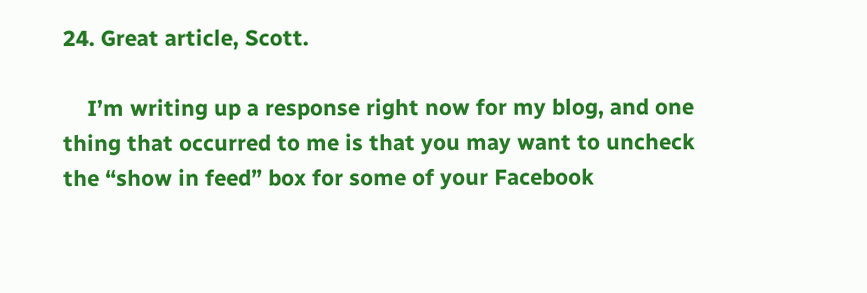24. Great article, Scott.

    I’m writing up a response right now for my blog, and one thing that occurred to me is that you may want to uncheck the “show in feed” box for some of your Facebook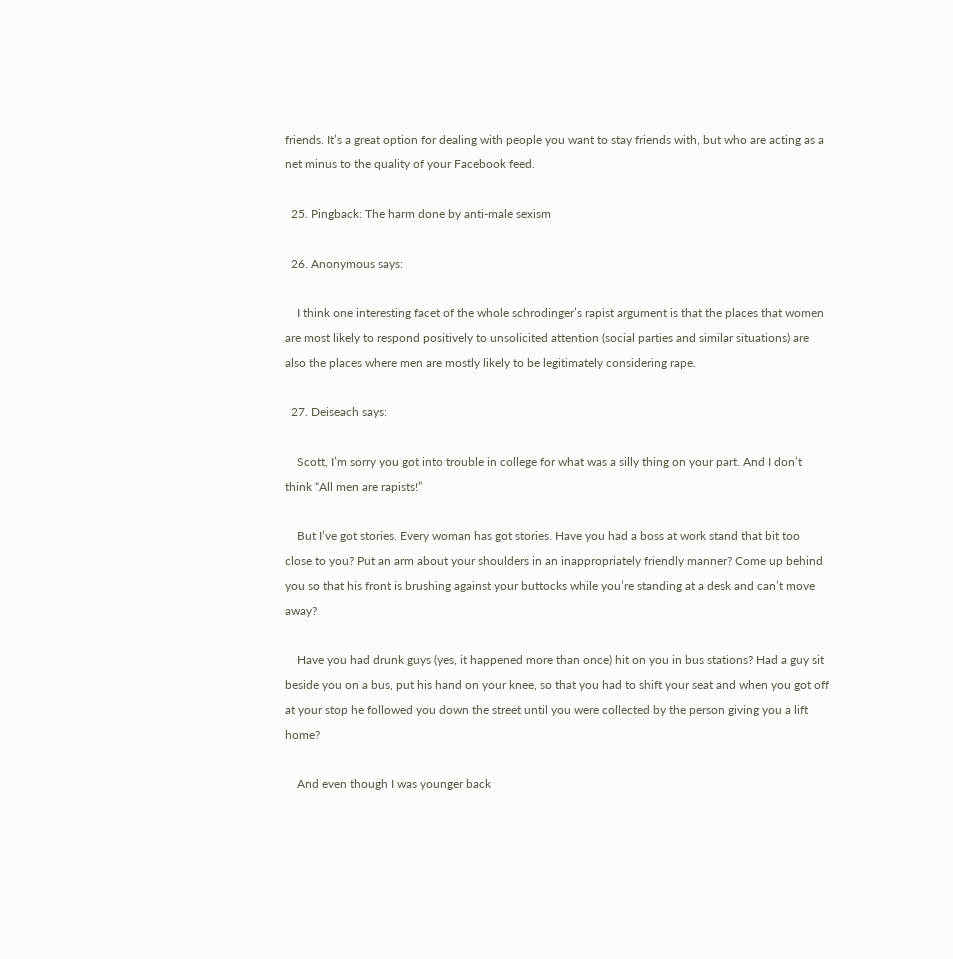friends. It’s a great option for dealing with people you want to stay friends with, but who are acting as a net minus to the quality of your Facebook feed.

  25. Pingback: The harm done by anti-male sexism

  26. Anonymous says:

    I think one interesting facet of the whole schrodinger’s rapist argument is that the places that women are most likely to respond positively to unsolicited attention (social parties and similar situations) are also the places where men are mostly likely to be legitimately considering rape.

  27. Deiseach says:

    Scott, I’m sorry you got into trouble in college for what was a silly thing on your part. And I don’t think “All men are rapists!”

    But I’ve got stories. Every woman has got stories. Have you had a boss at work stand that bit too close to you? Put an arm about your shoulders in an inappropriately friendly manner? Come up behind you so that his front is brushing against your buttocks while you’re standing at a desk and can’t move away?

    Have you had drunk guys (yes, it happened more than once) hit on you in bus stations? Had a guy sit beside you on a bus, put his hand on your knee, so that you had to shift your seat and when you got off at your stop he followed you down the street until you were collected by the person giving you a lift home?

    And even though I was younger back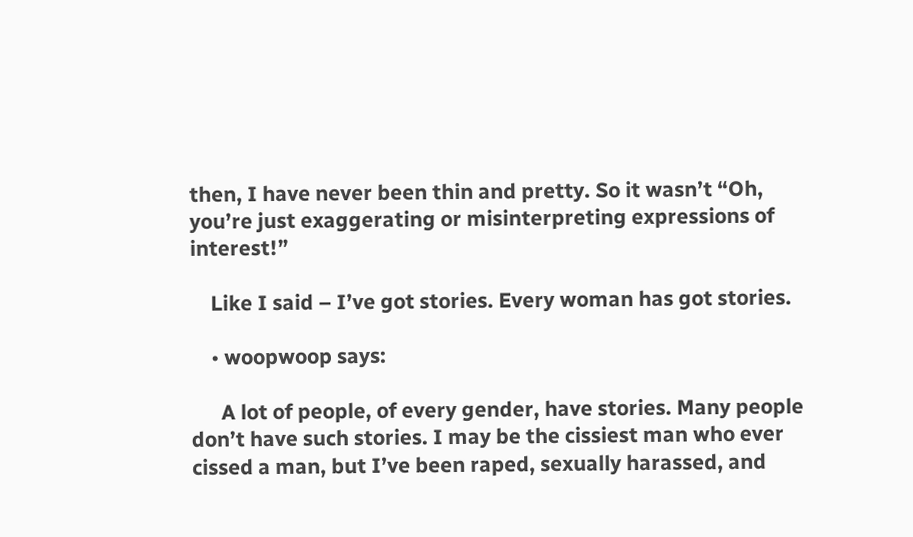then, I have never been thin and pretty. So it wasn’t “Oh, you’re just exaggerating or misinterpreting expressions of interest!”

    Like I said – I’ve got stories. Every woman has got stories.

    • woopwoop says:

      A lot of people, of every gender, have stories. Many people don’t have such stories. I may be the cissiest man who ever cissed a man, but I’ve been raped, sexually harassed, and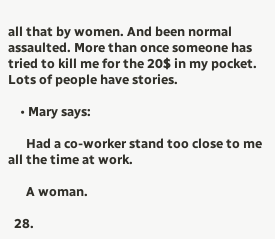all that by women. And been normal assaulted. More than once someone has tried to kill me for the 20$ in my pocket. Lots of people have stories.

    • Mary says:

      Had a co-worker stand too close to me all the time at work.

      A woman.

  28.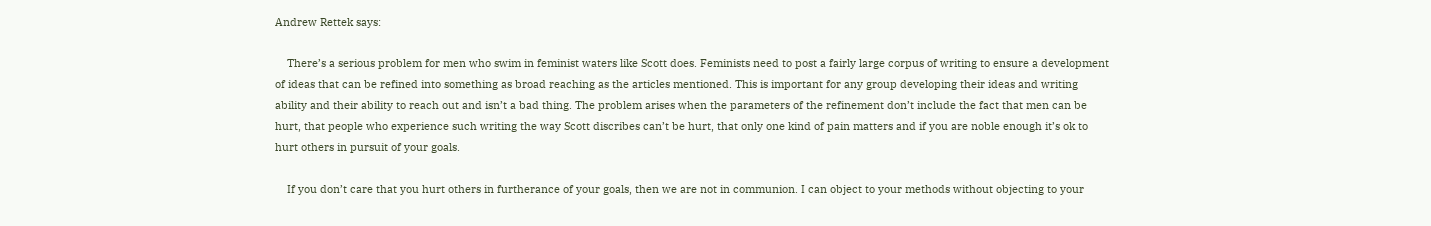Andrew Rettek says:

    There’s a serious problem for men who swim in feminist waters like Scott does. Feminists need to post a fairly large corpus of writing to ensure a development of ideas that can be refined into something as broad reaching as the articles mentioned. This is important for any group developing their ideas and writing ability and their ability to reach out and isn’t a bad thing. The problem arises when the parameters of the refinement don’t include the fact that men can be hurt, that people who experience such writing the way Scott discribes can’t be hurt, that only one kind of pain matters and if you are noble enough it’s ok to hurt others in pursuit of your goals.

    If you don’t care that you hurt others in furtherance of your goals, then we are not in communion. I can object to your methods without objecting to your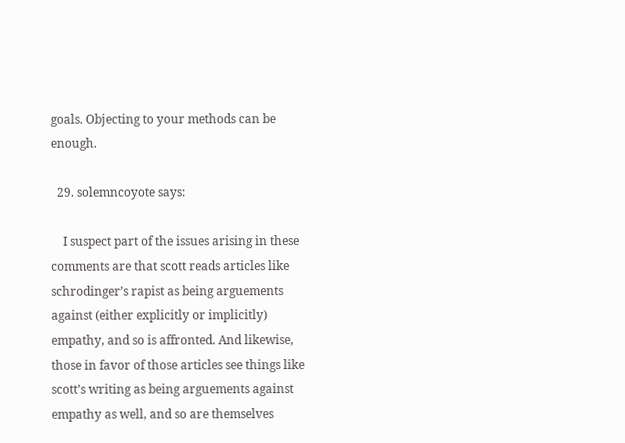goals. Objecting to your methods can be enough.

  29. solemncoyote says:

    I suspect part of the issues arising in these comments are that scott reads articles like schrodinger’s rapist as being arguements against (either explicitly or implicitly) empathy, and so is affronted. And likewise, those in favor of those articles see things like scott’s writing as being arguements against empathy as well, and so are themselves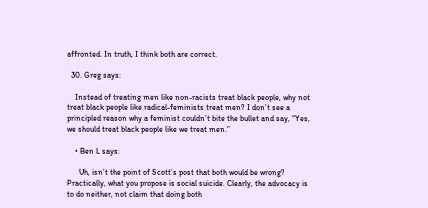affronted. In truth, I think both are correct.

  30. Greg says:

    Instead of treating men like non-racists treat black people, why not treat black people like radical-feminists treat men? I don’t see a principled reason why a feminist couldn’t bite the bullet and say, “Yes, we should treat black people like we treat men.”

    • Ben L says:

      Uh, isn’t the point of Scott’s post that both would be wrong? Practically, what you propose is social suicide. Clearly, the advocacy is to do neither, not claim that doing both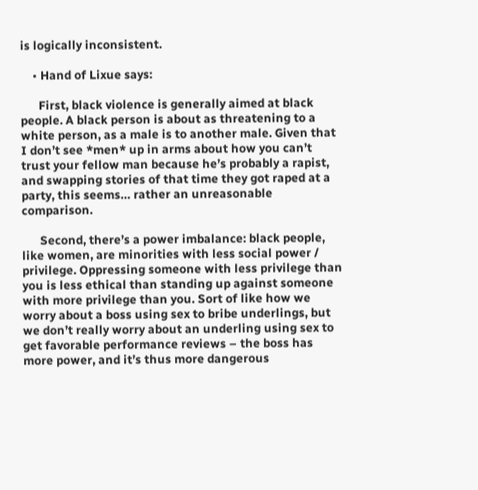is logically inconsistent.

    • Hand of Lixue says:

      First, black violence is generally aimed at black people. A black person is about as threatening to a white person, as a male is to another male. Given that I don’t see *men* up in arms about how you can’t trust your fellow man because he’s probably a rapist, and swapping stories of that time they got raped at a party, this seems… rather an unreasonable comparison.

      Second, there’s a power imbalance: black people, like women, are minorities with less social power / privilege. Oppressing someone with less privilege than you is less ethical than standing up against someone with more privilege than you. Sort of like how we worry about a boss using sex to bribe underlings, but we don’t really worry about an underling using sex to get favorable performance reviews – the boss has more power, and it’s thus more dangerous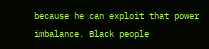because he can exploit that power imbalance. Black people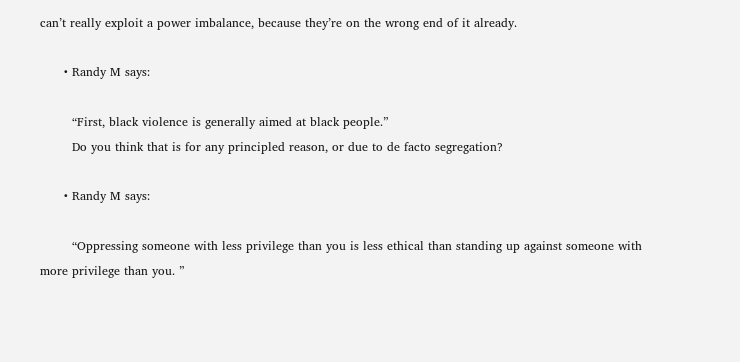can’t really exploit a power imbalance, because they’re on the wrong end of it already.

      • Randy M says:

        “First, black violence is generally aimed at black people.”
        Do you think that is for any principled reason, or due to de facto segregation?

      • Randy M says:

        “Oppressing someone with less privilege than you is less ethical than standing up against someone with more privilege than you. ”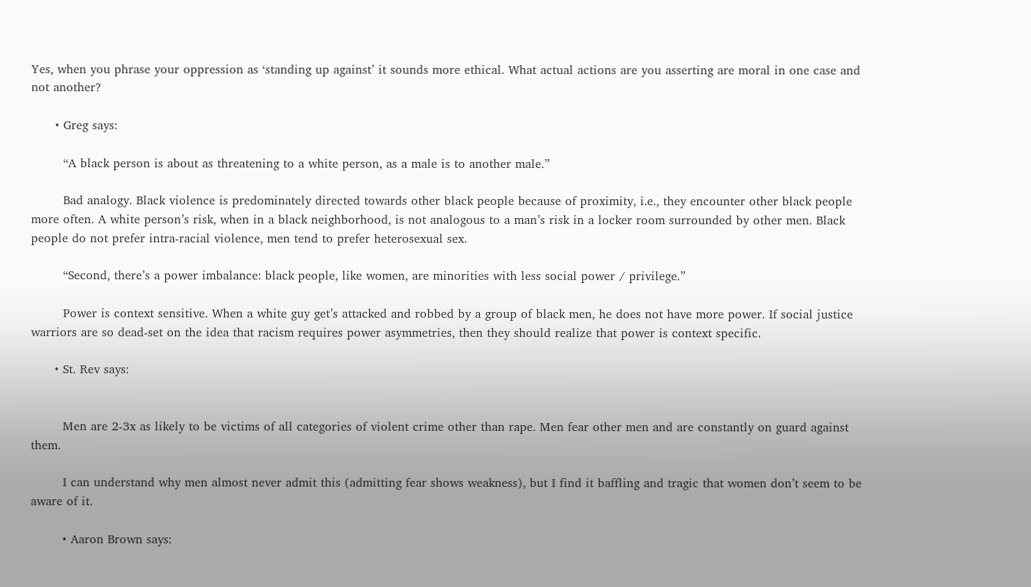Yes, when you phrase your oppression as ‘standing up against’ it sounds more ethical. What actual actions are you asserting are moral in one case and not another?

      • Greg says:

        “A black person is about as threatening to a white person, as a male is to another male.”

        Bad analogy. Black violence is predominately directed towards other black people because of proximity, i.e., they encounter other black people more often. A white person’s risk, when in a black neighborhood, is not analogous to a man’s risk in a locker room surrounded by other men. Black people do not prefer intra-racial violence, men tend to prefer heterosexual sex.

        “Second, there’s a power imbalance: black people, like women, are minorities with less social power / privilege.”

        Power is context sensitive. When a white guy get’s attacked and robbed by a group of black men, he does not have more power. If social justice warriors are so dead-set on the idea that racism requires power asymmetries, then they should realize that power is context specific.

      • St. Rev says:


        Men are 2-3x as likely to be victims of all categories of violent crime other than rape. Men fear other men and are constantly on guard against them.

        I can understand why men almost never admit this (admitting fear shows weakness), but I find it baffling and tragic that women don’t seem to be aware of it.

        • Aaron Brown says: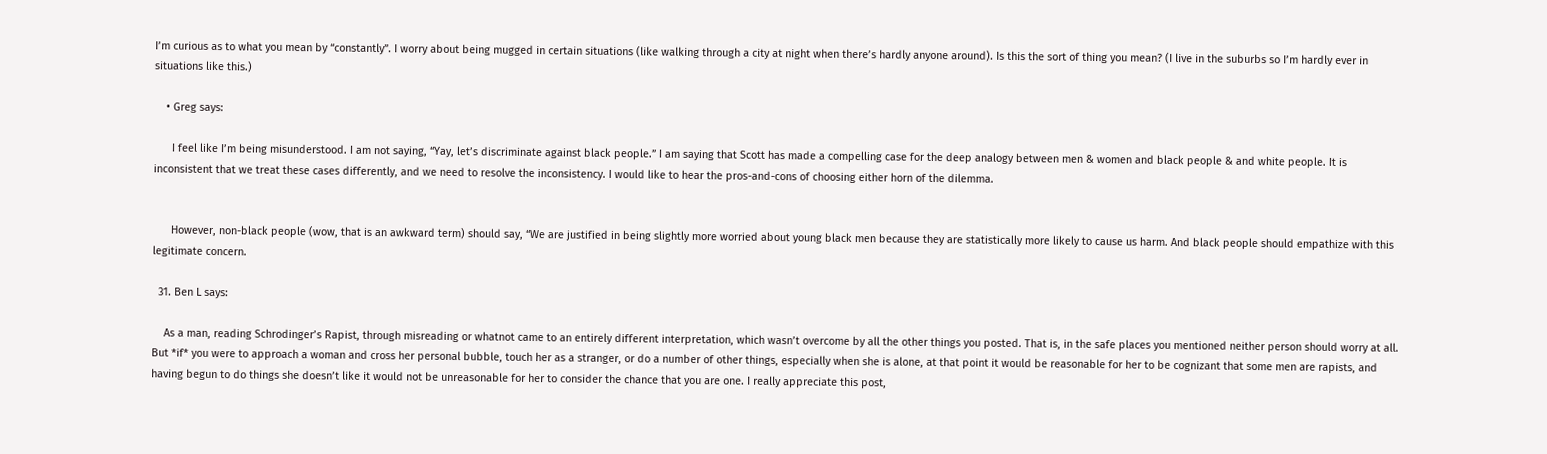I’m curious as to what you mean by “constantly”. I worry about being mugged in certain situations (like walking through a city at night when there’s hardly anyone around). Is this the sort of thing you mean? (I live in the suburbs so I’m hardly ever in situations like this.)

    • Greg says:

      I feel like I’m being misunderstood. I am not saying, “Yay, let’s discriminate against black people.” I am saying that Scott has made a compelling case for the deep analogy between men & women and black people & and white people. It is inconsistent that we treat these cases differently, and we need to resolve the inconsistency. I would like to hear the pros-and-cons of choosing either horn of the dilemma.


      However, non-black people (wow, that is an awkward term) should say, “We are justified in being slightly more worried about young black men because they are statistically more likely to cause us harm. And black people should empathize with this legitimate concern.

  31. Ben L says:

    As a man, reading Schrodinger’s Rapist, through misreading or whatnot came to an entirely different interpretation, which wasn’t overcome by all the other things you posted. That is, in the safe places you mentioned neither person should worry at all. But *if* you were to approach a woman and cross her personal bubble, touch her as a stranger, or do a number of other things, especially when she is alone, at that point it would be reasonable for her to be cognizant that some men are rapists, and having begun to do things she doesn’t like it would not be unreasonable for her to consider the chance that you are one. I really appreciate this post,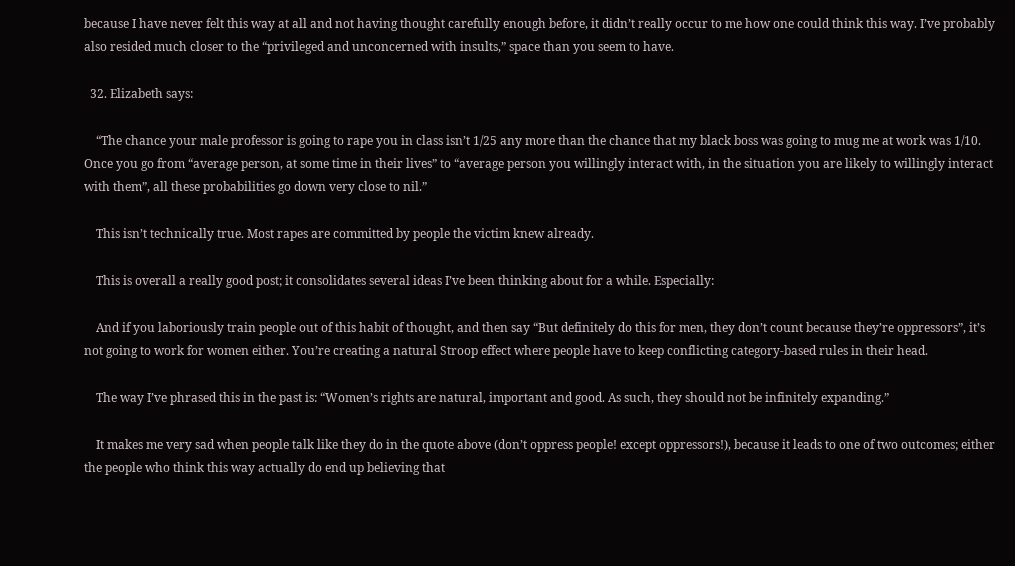because I have never felt this way at all and not having thought carefully enough before, it didn’t really occur to me how one could think this way. I’ve probably also resided much closer to the “privileged and unconcerned with insults,” space than you seem to have.

  32. Elizabeth says:

    “The chance your male professor is going to rape you in class isn’t 1/25 any more than the chance that my black boss was going to mug me at work was 1/10. Once you go from “average person, at some time in their lives” to “average person you willingly interact with, in the situation you are likely to willingly interact with them”, all these probabilities go down very close to nil.”

    This isn’t technically true. Most rapes are committed by people the victim knew already.

    This is overall a really good post; it consolidates several ideas I’ve been thinking about for a while. Especially:

    And if you laboriously train people out of this habit of thought, and then say “But definitely do this for men, they don’t count because they’re oppressors”, it’s not going to work for women either. You’re creating a natural Stroop effect where people have to keep conflicting category-based rules in their head.

    The way I’ve phrased this in the past is: “Women’s rights are natural, important and good. As such, they should not be infinitely expanding.”

    It makes me very sad when people talk like they do in the quote above (don’t oppress people! except oppressors!), because it leads to one of two outcomes; either the people who think this way actually do end up believing that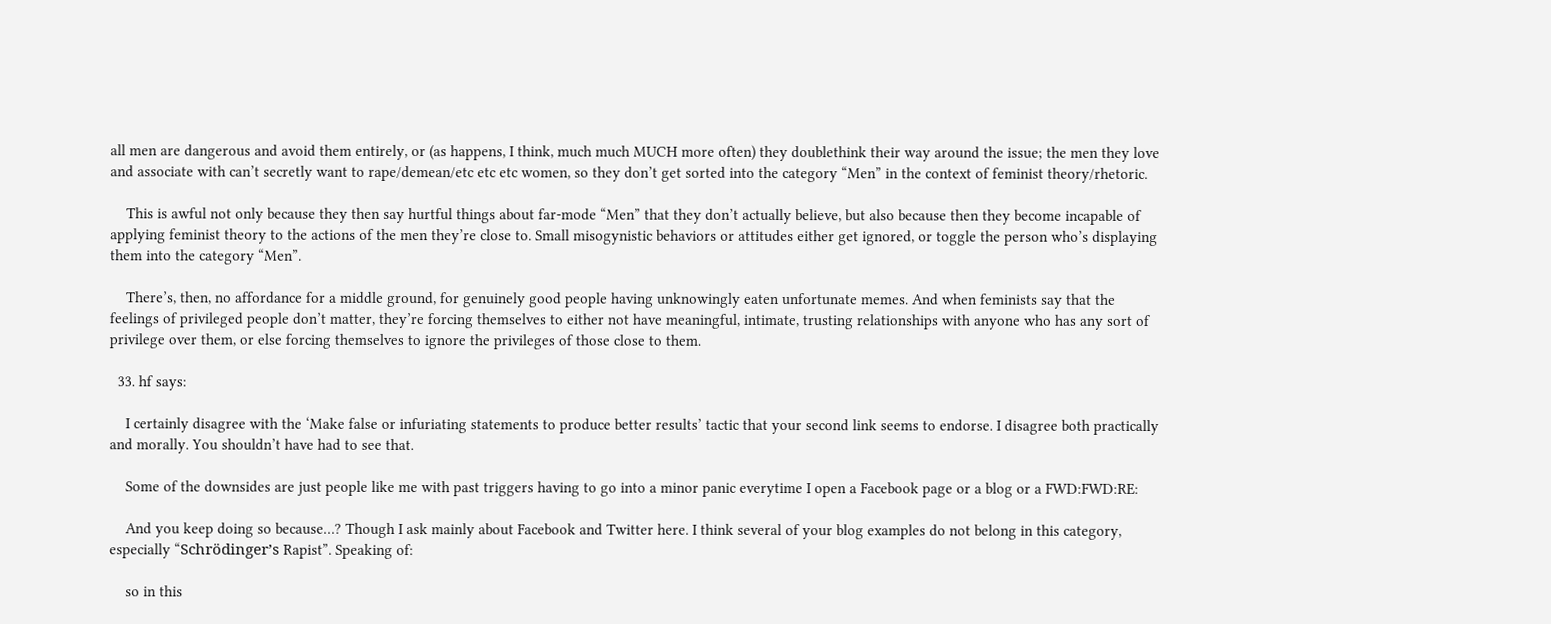all men are dangerous and avoid them entirely, or (as happens, I think, much much MUCH more often) they doublethink their way around the issue; the men they love and associate with can’t secretly want to rape/demean/etc etc etc women, so they don’t get sorted into the category “Men” in the context of feminist theory/rhetoric.

    This is awful not only because they then say hurtful things about far-mode “Men” that they don’t actually believe, but also because then they become incapable of applying feminist theory to the actions of the men they’re close to. Small misogynistic behaviors or attitudes either get ignored, or toggle the person who’s displaying them into the category “Men”.

    There’s, then, no affordance for a middle ground, for genuinely good people having unknowingly eaten unfortunate memes. And when feminists say that the feelings of privileged people don’t matter, they’re forcing themselves to either not have meaningful, intimate, trusting relationships with anyone who has any sort of privilege over them, or else forcing themselves to ignore the privileges of those close to them.

  33. hf says:

    I certainly disagree with the ‘Make false or infuriating statements to produce better results’ tactic that your second link seems to endorse. I disagree both practically and morally. You shouldn’t have had to see that.

    Some of the downsides are just people like me with past triggers having to go into a minor panic everytime I open a Facebook page or a blog or a FWD:FWD:RE:

    And you keep doing so because…? Though I ask mainly about Facebook and Twitter here. I think several of your blog examples do not belong in this category, especially “Schrödinger’s Rapist”. Speaking of:

    so in this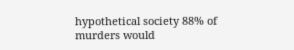hypothetical society 88% of murders would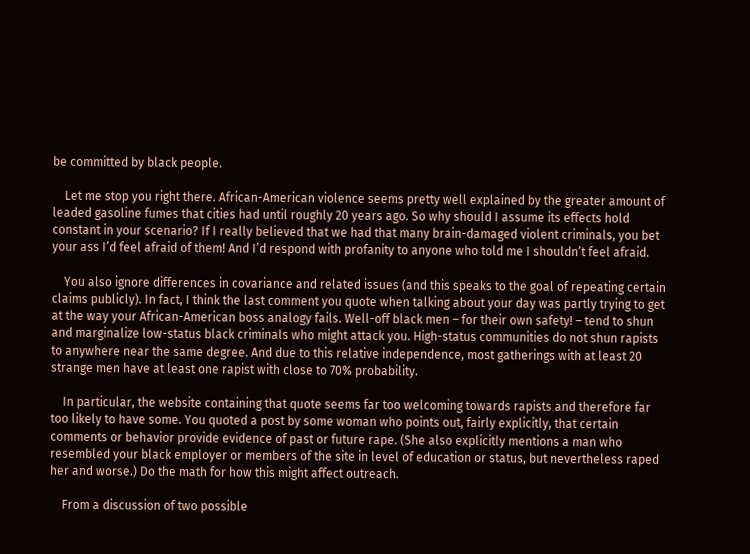be committed by black people.

    Let me stop you right there. African-American violence seems pretty well explained by the greater amount of leaded gasoline fumes that cities had until roughly 20 years ago. So why should I assume its effects hold constant in your scenario? If I really believed that we had that many brain-damaged violent criminals, you bet your ass I’d feel afraid of them! And I’d respond with profanity to anyone who told me I shouldn’t feel afraid.

    You also ignore differences in covariance and related issues (and this speaks to the goal of repeating certain claims publicly). In fact, I think the last comment you quote when talking about your day was partly trying to get at the way your African-American boss analogy fails. Well-off black men – for their own safety! – tend to shun and marginalize low-status black criminals who might attack you. High-status communities do not shun rapists to anywhere near the same degree. And due to this relative independence, most gatherings with at least 20 strange men have at least one rapist with close to 70% probability.

    In particular, the website containing that quote seems far too welcoming towards rapists and therefore far too likely to have some. You quoted a post by some woman who points out, fairly explicitly, that certain comments or behavior provide evidence of past or future rape. (She also explicitly mentions a man who resembled your black employer or members of the site in level of education or status, but nevertheless raped her and worse.) Do the math for how this might affect outreach.

    From a discussion of two possible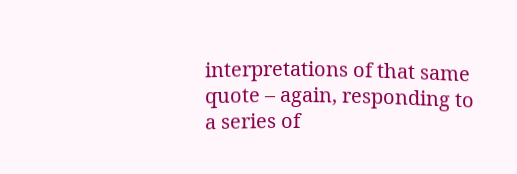interpretations of that same quote – again, responding to a series of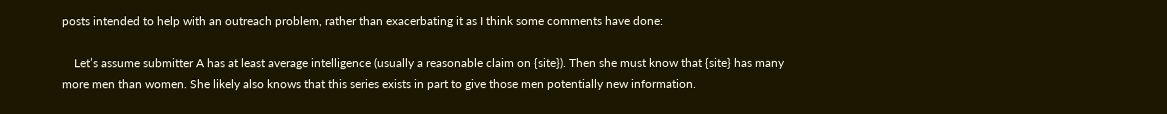posts intended to help with an outreach problem, rather than exacerbating it as I think some comments have done:

    Let’s assume submitter A has at least average intelligence (usually a reasonable claim on {site}). Then she must know that {site} has many more men than women. She likely also knows that this series exists in part to give those men potentially new information.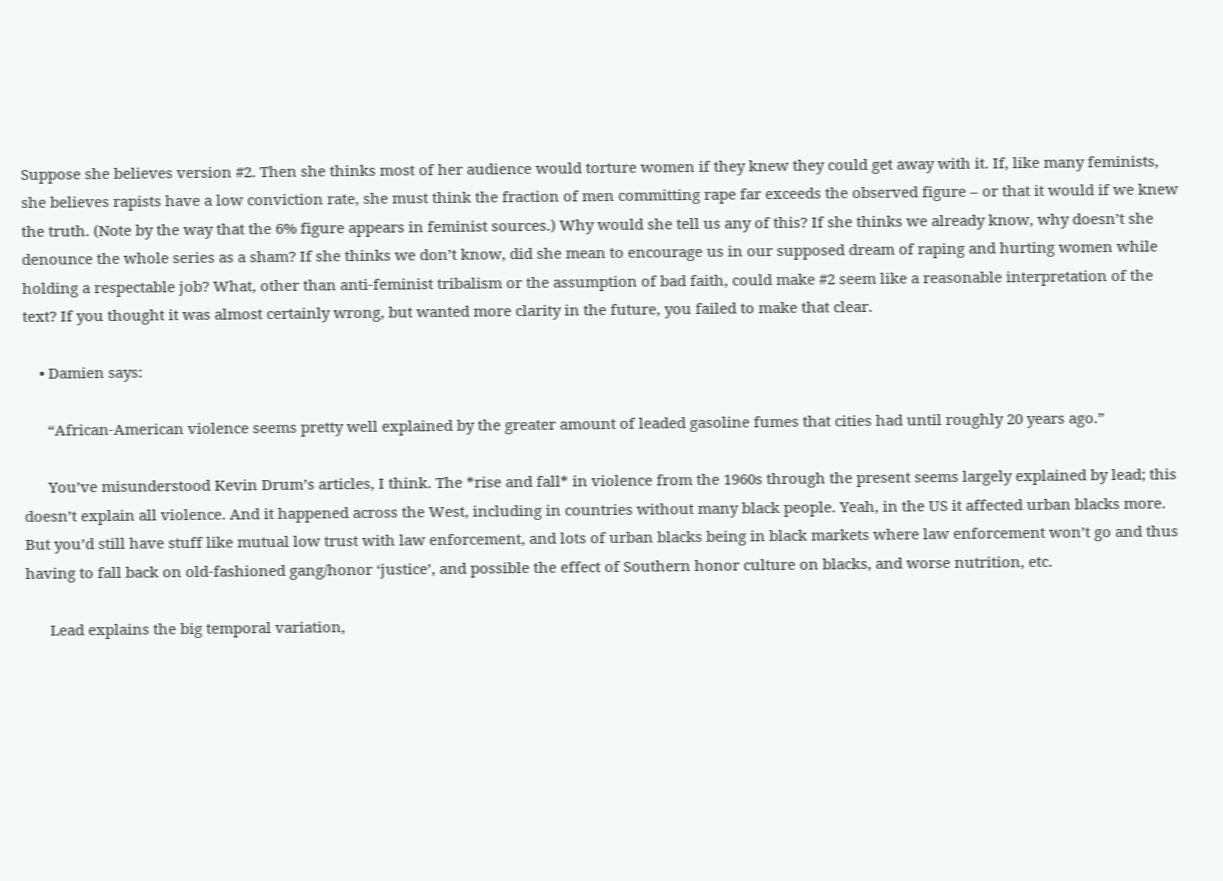Suppose she believes version #2. Then she thinks most of her audience would torture women if they knew they could get away with it. If, like many feminists, she believes rapists have a low conviction rate, she must think the fraction of men committing rape far exceeds the observed figure – or that it would if we knew the truth. (Note by the way that the 6% figure appears in feminist sources.) Why would she tell us any of this? If she thinks we already know, why doesn’t she denounce the whole series as a sham? If she thinks we don’t know, did she mean to encourage us in our supposed dream of raping and hurting women while holding a respectable job? What, other than anti-feminist tribalism or the assumption of bad faith, could make #2 seem like a reasonable interpretation of the text? If you thought it was almost certainly wrong, but wanted more clarity in the future, you failed to make that clear.

    • Damien says:

      “African-American violence seems pretty well explained by the greater amount of leaded gasoline fumes that cities had until roughly 20 years ago.”

      You’ve misunderstood Kevin Drum’s articles, I think. The *rise and fall* in violence from the 1960s through the present seems largely explained by lead; this doesn’t explain all violence. And it happened across the West, including in countries without many black people. Yeah, in the US it affected urban blacks more. But you’d still have stuff like mutual low trust with law enforcement, and lots of urban blacks being in black markets where law enforcement won’t go and thus having to fall back on old-fashioned gang/honor ‘justice’, and possible the effect of Southern honor culture on blacks, and worse nutrition, etc.

      Lead explains the big temporal variation,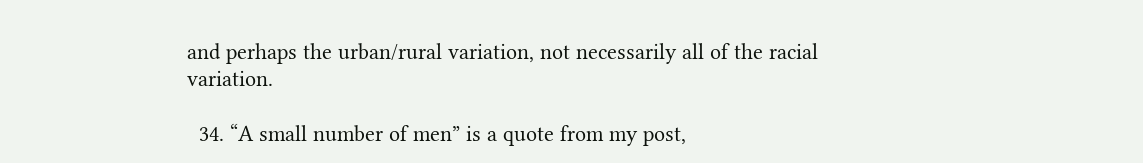and perhaps the urban/rural variation, not necessarily all of the racial variation.

  34. “A small number of men” is a quote from my post,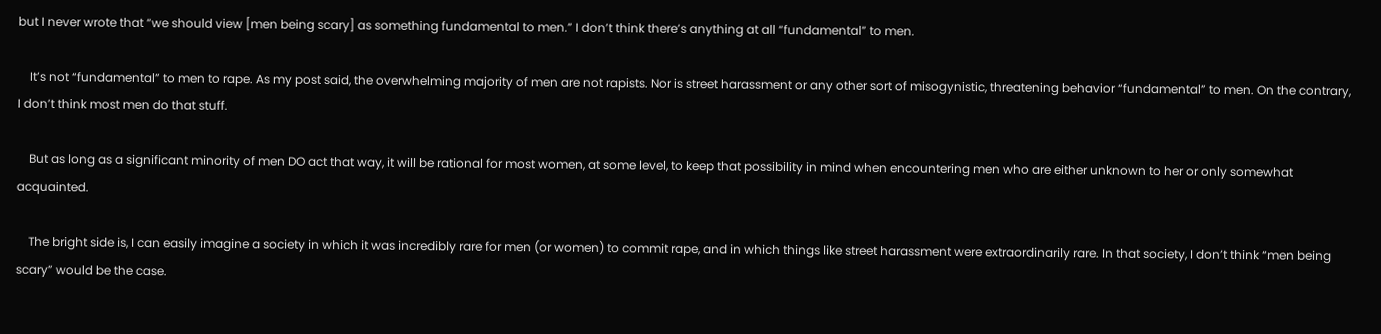but I never wrote that “we should view [men being scary] as something fundamental to men.” I don’t think there’s anything at all “fundamental” to men.

    It’s not “fundamental” to men to rape. As my post said, the overwhelming majority of men are not rapists. Nor is street harassment or any other sort of misogynistic, threatening behavior “fundamental” to men. On the contrary, I don’t think most men do that stuff.

    But as long as a significant minority of men DO act that way, it will be rational for most women, at some level, to keep that possibility in mind when encountering men who are either unknown to her or only somewhat acquainted.

    The bright side is, I can easily imagine a society in which it was incredibly rare for men (or women) to commit rape, and in which things like street harassment were extraordinarily rare. In that society, I don’t think “men being scary” would be the case.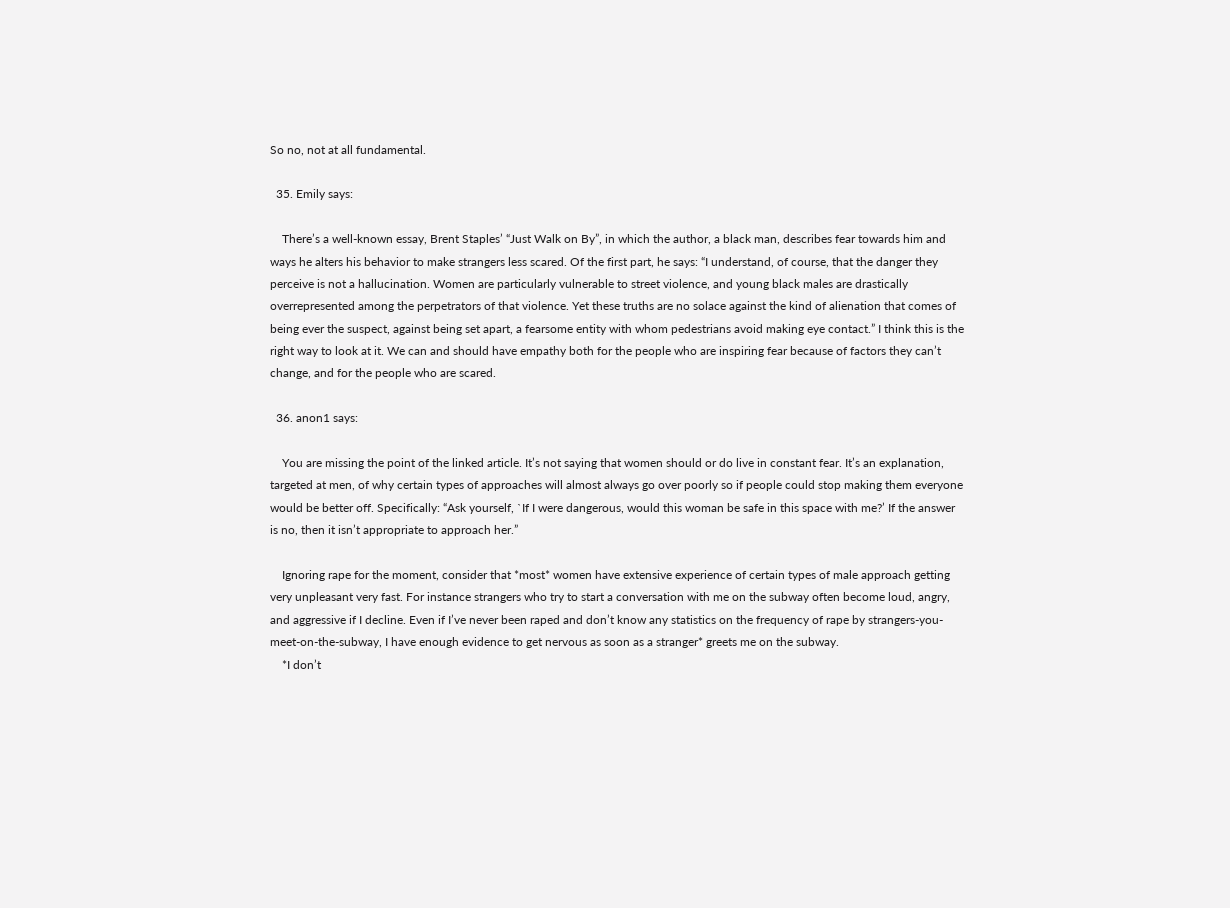So no, not at all fundamental.

  35. Emily says:

    There’s a well-known essay, Brent Staples’ “Just Walk on By”, in which the author, a black man, describes fear towards him and ways he alters his behavior to make strangers less scared. Of the first part, he says: “I understand, of course, that the danger they perceive is not a hallucination. Women are particularly vulnerable to street violence, and young black males are drastically overrepresented among the perpetrators of that violence. Yet these truths are no solace against the kind of alienation that comes of being ever the suspect, against being set apart, a fearsome entity with whom pedestrians avoid making eye contact.” I think this is the right way to look at it. We can and should have empathy both for the people who are inspiring fear because of factors they can’t change, and for the people who are scared.

  36. anon1 says:

    You are missing the point of the linked article. It’s not saying that women should or do live in constant fear. It’s an explanation, targeted at men, of why certain types of approaches will almost always go over poorly so if people could stop making them everyone would be better off. Specifically: “Ask yourself, `If I were dangerous, would this woman be safe in this space with me?’ If the answer is no, then it isn’t appropriate to approach her.”

    Ignoring rape for the moment, consider that *most* women have extensive experience of certain types of male approach getting very unpleasant very fast. For instance strangers who try to start a conversation with me on the subway often become loud, angry, and aggressive if I decline. Even if I’ve never been raped and don’t know any statistics on the frequency of rape by strangers-you-meet-on-the-subway, I have enough evidence to get nervous as soon as a stranger* greets me on the subway.
    *I don’t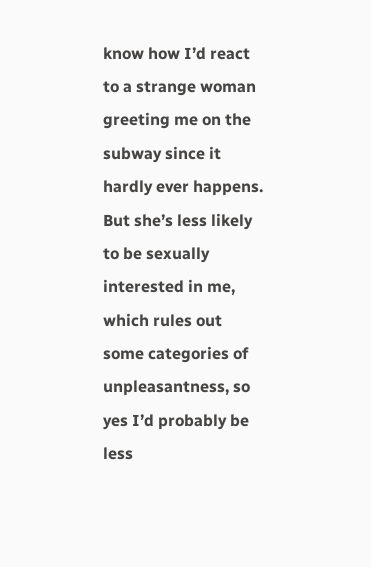know how I’d react to a strange woman greeting me on the subway since it hardly ever happens. But she’s less likely to be sexually interested in me, which rules out some categories of unpleasantness, so yes I’d probably be less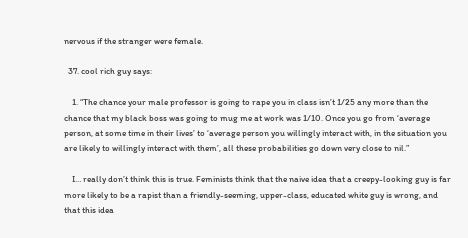nervous if the stranger were female.

  37. cool rich guy says:

    1. “The chance your male professor is going to rape you in class isn’t 1/25 any more than the chance that my black boss was going to mug me at work was 1/10. Once you go from ‘average person, at some time in their lives’ to ‘average person you willingly interact with, in the situation you are likely to willingly interact with them’, all these probabilities go down very close to nil.”

    I… really don’t think this is true. Feminists think that the naive idea that a creepy-looking guy is far more likely to be a rapist than a friendly-seeming, upper-class, educated white guy is wrong, and that this idea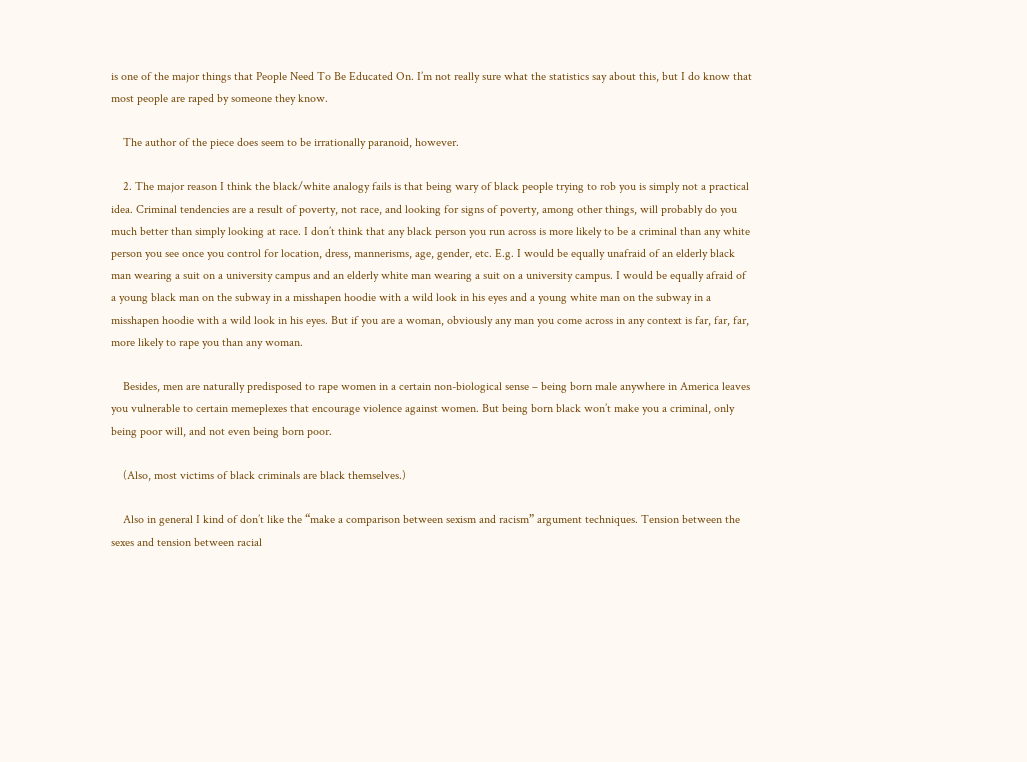is one of the major things that People Need To Be Educated On. I’m not really sure what the statistics say about this, but I do know that most people are raped by someone they know.

    The author of the piece does seem to be irrationally paranoid, however.

    2. The major reason I think the black/white analogy fails is that being wary of black people trying to rob you is simply not a practical idea. Criminal tendencies are a result of poverty, not race, and looking for signs of poverty, among other things, will probably do you much better than simply looking at race. I don’t think that any black person you run across is more likely to be a criminal than any white person you see once you control for location, dress, mannerisms, age, gender, etc. E.g. I would be equally unafraid of an elderly black man wearing a suit on a university campus and an elderly white man wearing a suit on a university campus. I would be equally afraid of a young black man on the subway in a misshapen hoodie with a wild look in his eyes and a young white man on the subway in a misshapen hoodie with a wild look in his eyes. But if you are a woman, obviously any man you come across in any context is far, far, far, more likely to rape you than any woman.

    Besides, men are naturally predisposed to rape women in a certain non-biological sense – being born male anywhere in America leaves you vulnerable to certain memeplexes that encourage violence against women. But being born black won’t make you a criminal, only being poor will, and not even being born poor.

    (Also, most victims of black criminals are black themselves.)

    Also in general I kind of don’t like the “make a comparison between sexism and racism” argument techniques. Tension between the sexes and tension between racial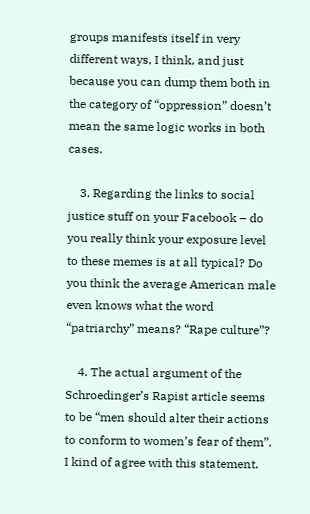groups manifests itself in very different ways, I think, and just because you can dump them both in the category of “oppression” doesn’t mean the same logic works in both cases.

    3. Regarding the links to social justice stuff on your Facebook – do you really think your exposure level to these memes is at all typical? Do you think the average American male even knows what the word “patriarchy” means? “Rape culture”?

    4. The actual argument of the Schroedinger’s Rapist article seems to be “men should alter their actions to conform to women’s fear of them”. I kind of agree with this statement.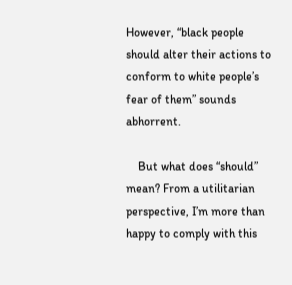However, “black people should alter their actions to conform to white people’s fear of them” sounds abhorrent.

    But what does “should” mean? From a utilitarian perspective, I’m more than happy to comply with this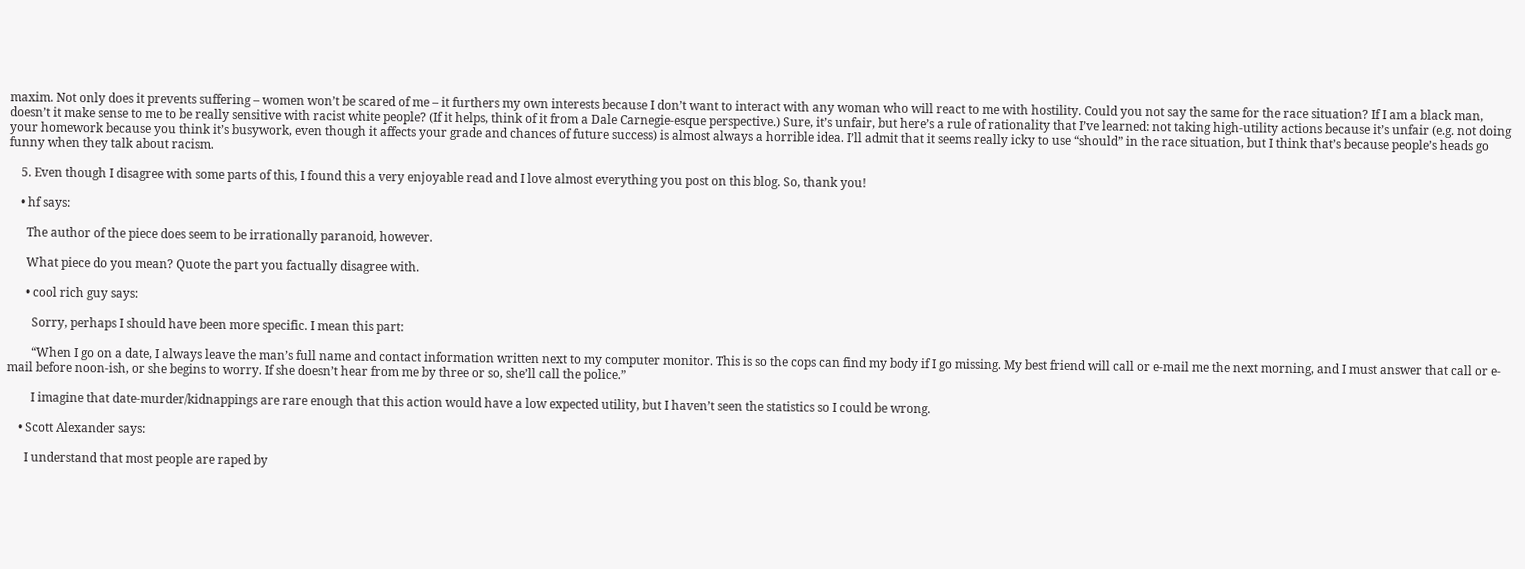maxim. Not only does it prevents suffering – women won’t be scared of me – it furthers my own interests because I don’t want to interact with any woman who will react to me with hostility. Could you not say the same for the race situation? If I am a black man, doesn’t it make sense to me to be really sensitive with racist white people? (If it helps, think of it from a Dale Carnegie-esque perspective.) Sure, it’s unfair, but here’s a rule of rationality that I’ve learned: not taking high-utility actions because it’s unfair (e.g. not doing your homework because you think it’s busywork, even though it affects your grade and chances of future success) is almost always a horrible idea. I’ll admit that it seems really icky to use “should” in the race situation, but I think that’s because people’s heads go funny when they talk about racism.

    5. Even though I disagree with some parts of this, I found this a very enjoyable read and I love almost everything you post on this blog. So, thank you!

    • hf says:

      The author of the piece does seem to be irrationally paranoid, however.

      What piece do you mean? Quote the part you factually disagree with.

      • cool rich guy says:

        Sorry, perhaps I should have been more specific. I mean this part:

        “When I go on a date, I always leave the man’s full name and contact information written next to my computer monitor. This is so the cops can find my body if I go missing. My best friend will call or e-mail me the next morning, and I must answer that call or e-mail before noon-ish, or she begins to worry. If she doesn’t hear from me by three or so, she’ll call the police.”

        I imagine that date-murder/kidnappings are rare enough that this action would have a low expected utility, but I haven’t seen the statistics so I could be wrong.

    • Scott Alexander says:

      I understand that most people are raped by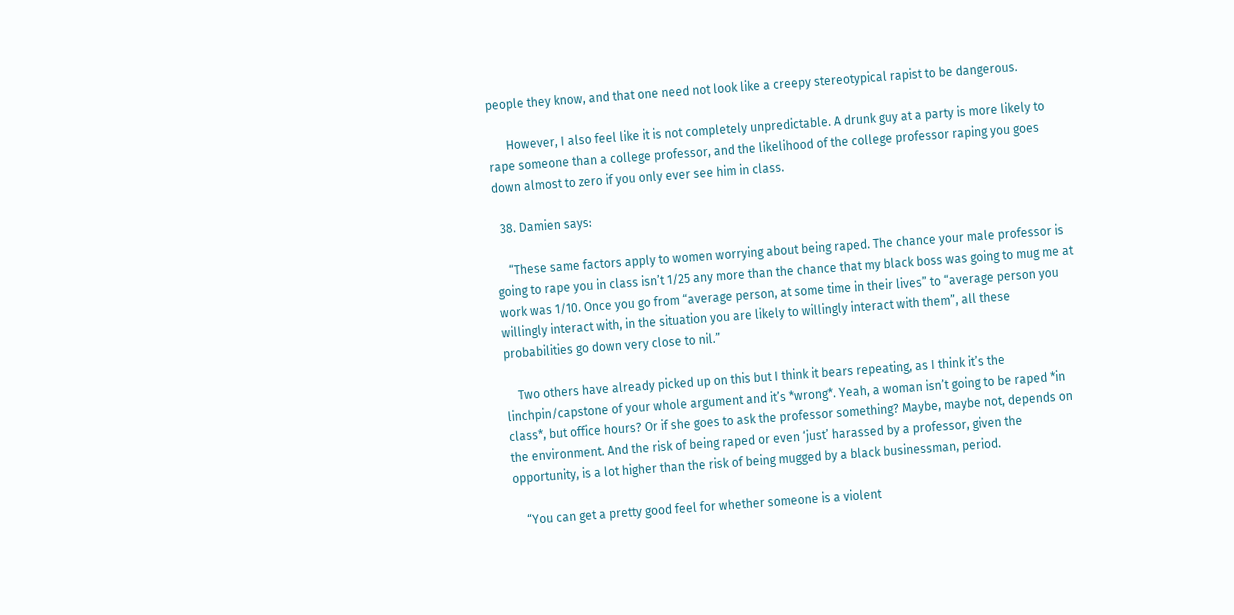people they know, and that one need not look like a creepy stereotypical rapist to be dangerous.

      However, I also feel like it is not completely unpredictable. A drunk guy at a party is more likely to rape someone than a college professor, and the likelihood of the college professor raping you goes down almost to zero if you only ever see him in class.

  38. Damien says:

    “These same factors apply to women worrying about being raped. The chance your male professor is going to rape you in class isn’t 1/25 any more than the chance that my black boss was going to mug me at work was 1/10. Once you go from “average person, at some time in their lives” to “average person you willingly interact with, in the situation you are likely to willingly interact with them”, all these probabilities go down very close to nil.”

    Two others have already picked up on this but I think it bears repeating, as I think it’s the linchpin/capstone of your whole argument and it’s *wrong*. Yeah, a woman isn’t going to be raped *in class*, but office hours? Or if she goes to ask the professor something? Maybe, maybe not, depends on the environment. And the risk of being raped or even ‘just’ harassed by a professor, given the opportunity, is a lot higher than the risk of being mugged by a black businessman, period.

    “You can get a pretty good feel for whether someone is a violent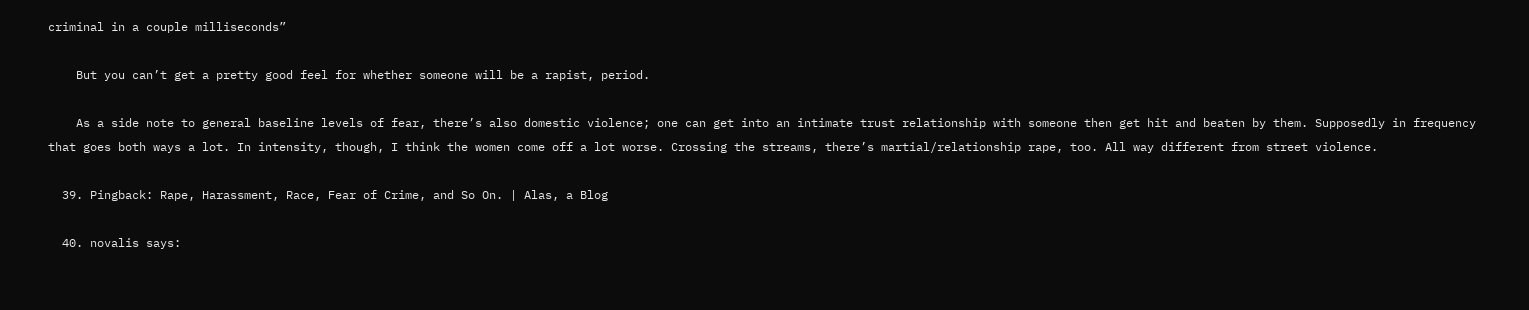criminal in a couple milliseconds”

    But you can’t get a pretty good feel for whether someone will be a rapist, period.

    As a side note to general baseline levels of fear, there’s also domestic violence; one can get into an intimate trust relationship with someone then get hit and beaten by them. Supposedly in frequency that goes both ways a lot. In intensity, though, I think the women come off a lot worse. Crossing the streams, there’s martial/relationship rape, too. All way different from street violence.

  39. Pingback: Rape, Harassment, Race, Fear of Crime, and So On. | Alas, a Blog

  40. novalis says: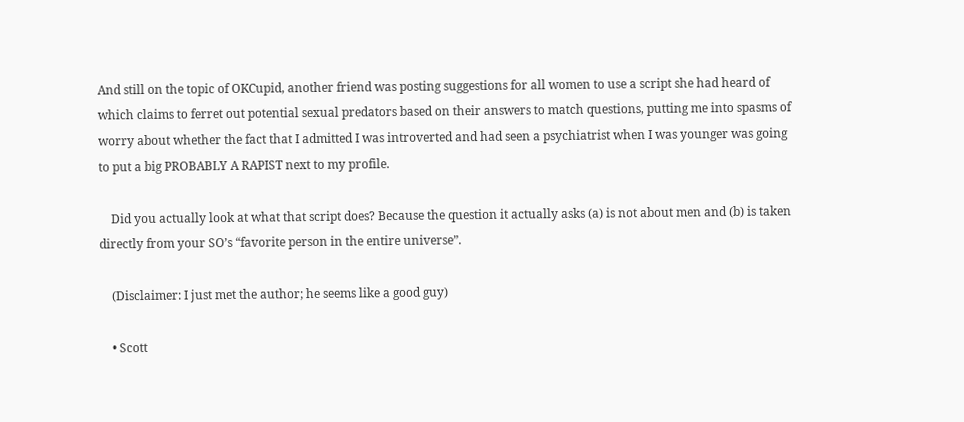And still on the topic of OKCupid, another friend was posting suggestions for all women to use a script she had heard of which claims to ferret out potential sexual predators based on their answers to match questions, putting me into spasms of worry about whether the fact that I admitted I was introverted and had seen a psychiatrist when I was younger was going to put a big PROBABLY A RAPIST next to my profile.

    Did you actually look at what that script does? Because the question it actually asks (a) is not about men and (b) is taken directly from your SO’s “favorite person in the entire universe”.

    (Disclaimer: I just met the author; he seems like a good guy)

    • Scott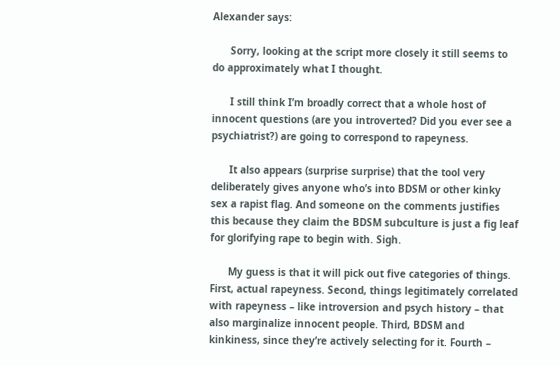Alexander says:

      Sorry, looking at the script more closely it still seems to do approximately what I thought.

      I still think I’m broadly correct that a whole host of innocent questions (are you introverted? Did you ever see a psychiatrist?) are going to correspond to rapeyness.

      It also appears (surprise surprise) that the tool very deliberately gives anyone who’s into BDSM or other kinky sex a rapist flag. And someone on the comments justifies this because they claim the BDSM subculture is just a fig leaf for glorifying rape to begin with. Sigh.

      My guess is that it will pick out five categories of things. First, actual rapeyness. Second, things legitimately correlated with rapeyness – like introversion and psych history – that also marginalize innocent people. Third, BDSM and kinkiness, since they’re actively selecting for it. Fourth –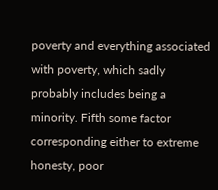poverty and everything associated with poverty, which sadly probably includes being a minority. Fifth some factor corresponding either to extreme honesty, poor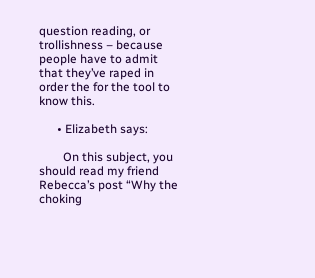question reading, or trollishness – because people have to admit that they’ve raped in order the for the tool to know this.

      • Elizabeth says:

        On this subject, you should read my friend Rebecca’s post “Why the choking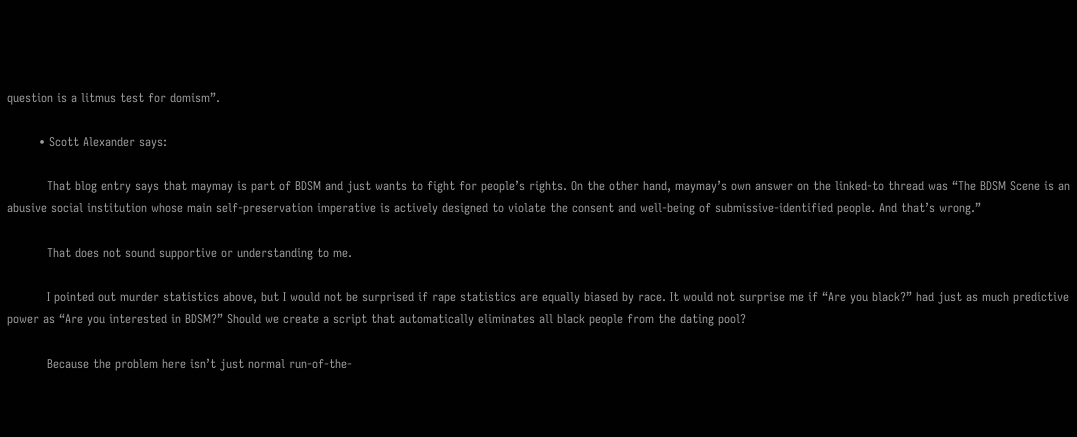question is a litmus test for domism”.

        • Scott Alexander says:

          That blog entry says that maymay is part of BDSM and just wants to fight for people’s rights. On the other hand, maymay’s own answer on the linked-to thread was “The BDSM Scene is an abusive social institution whose main self-preservation imperative is actively designed to violate the consent and well-being of submissive-identified people. And that’s wrong.”

          That does not sound supportive or understanding to me.

          I pointed out murder statistics above, but I would not be surprised if rape statistics are equally biased by race. It would not surprise me if “Are you black?” had just as much predictive power as “Are you interested in BDSM?” Should we create a script that automatically eliminates all black people from the dating pool?

          Because the problem here isn’t just normal run-of-the-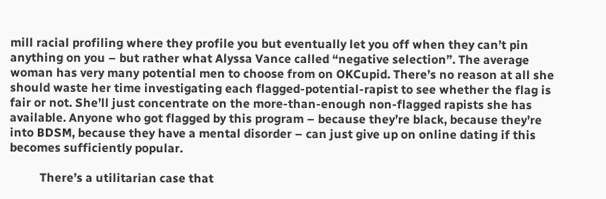mill racial profiling where they profile you but eventually let you off when they can’t pin anything on you – but rather what Alyssa Vance called “negative selection”. The average woman has very many potential men to choose from on OKCupid. There’s no reason at all she should waste her time investigating each flagged-potential-rapist to see whether the flag is fair or not. She’ll just concentrate on the more-than-enough non-flagged rapists she has available. Anyone who got flagged by this program – because they’re black, because they’re into BDSM, because they have a mental disorder – can just give up on online dating if this becomes sufficiently popular.

          There’s a utilitarian case that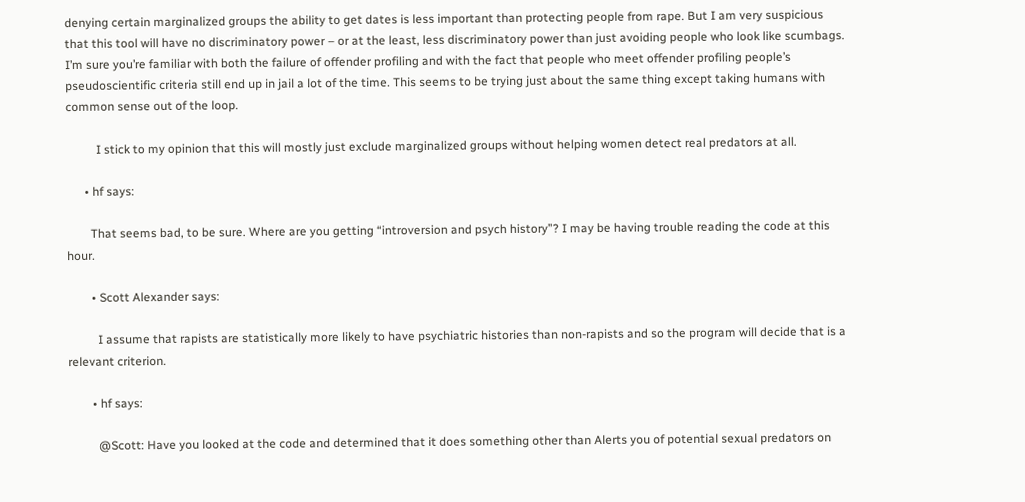denying certain marginalized groups the ability to get dates is less important than protecting people from rape. But I am very suspicious that this tool will have no discriminatory power – or at the least, less discriminatory power than just avoiding people who look like scumbags. I’m sure you’re familiar with both the failure of offender profiling and with the fact that people who meet offender profiling people’s pseudoscientific criteria still end up in jail a lot of the time. This seems to be trying just about the same thing except taking humans with common sense out of the loop.

          I stick to my opinion that this will mostly just exclude marginalized groups without helping women detect real predators at all.

      • hf says:

        That seems bad, to be sure. Where are you getting “introversion and psych history”? I may be having trouble reading the code at this hour.

        • Scott Alexander says:

          I assume that rapists are statistically more likely to have psychiatric histories than non-rapists and so the program will decide that is a relevant criterion.

        • hf says:

          @Scott: Have you looked at the code and determined that it does something other than Alerts you of potential sexual predators on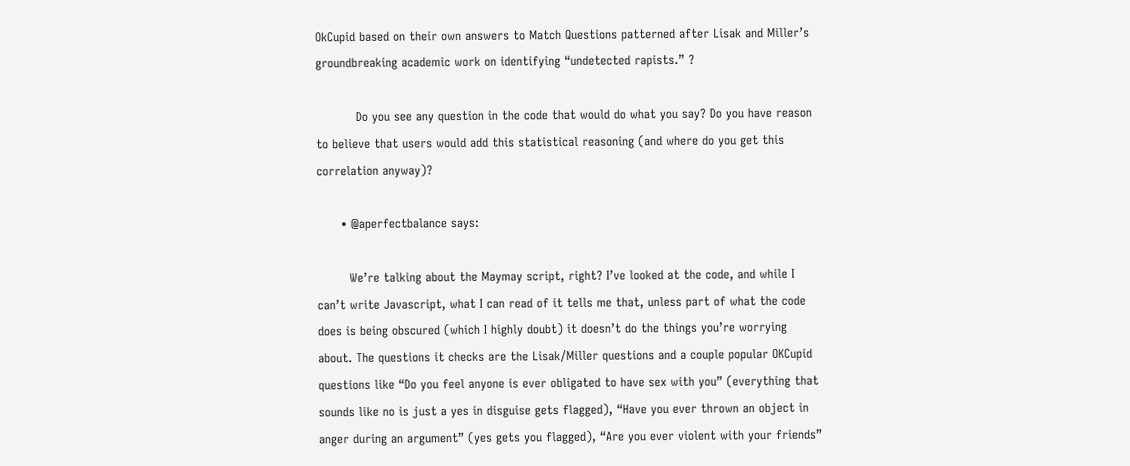OkCupid based on their own answers to Match Questions patterned after Lisak and Miller’s groundbreaking academic work on identifying “undetected rapists.” ?

          Do you see any question in the code that would do what you say? Do you have reason to believe that users would add this statistical reasoning (and where do you get this correlation anyway)?

      • @aperfectbalance says:

        We’re talking about the Maymay script, right? I’ve looked at the code, and while I can’t write Javascript, what I can read of it tells me that, unless part of what the code does is being obscured (which I highly doubt) it doesn’t do the things you’re worrying about. The questions it checks are the Lisak/Miller questions and a couple popular OKCupid questions like “Do you feel anyone is ever obligated to have sex with you” (everything that sounds like no is just a yes in disguise gets flagged), “Have you ever thrown an object in anger during an argument” (yes gets you flagged), “Are you ever violent with your friends”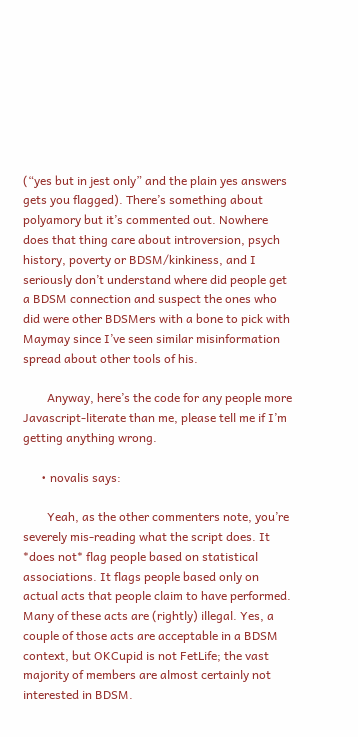(“yes but in jest only” and the plain yes answers gets you flagged). There’s something about polyamory but it’s commented out. Nowhere does that thing care about introversion, psych history, poverty or BDSM/kinkiness, and I seriously don’t understand where did people get a BDSM connection and suspect the ones who did were other BDSMers with a bone to pick with Maymay since I’ve seen similar misinformation spread about other tools of his.

        Anyway, here’s the code for any people more Javascript-literate than me, please tell me if I’m getting anything wrong.

      • novalis says:

        Yeah, as the other commenters note, you’re severely mis-reading what the script does. It *does not* flag people based on statistical associations. It flags people based only on actual acts that people claim to have performed. Many of these acts are (rightly) illegal. Yes, a couple of those acts are acceptable in a BDSM context, but OKCupid is not FetLife; the vast majority of members are almost certainly not interested in BDSM.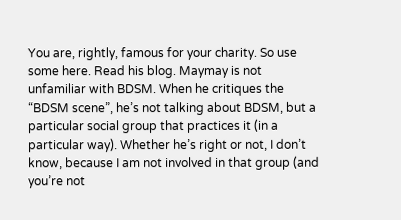You are, rightly, famous for your charity. So use some here. Read his blog. Maymay is not unfamiliar with BDSM. When he critiques the “BDSM scene”, he’s not talking about BDSM, but a particular social group that practices it (in a particular way). Whether he’s right or not, I don’t know, because I am not involved in that group (and you’re not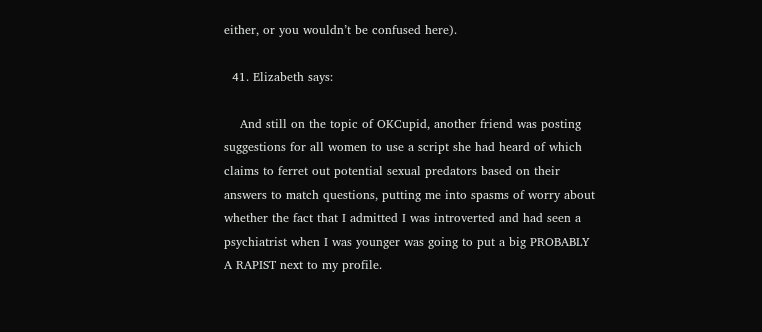either, or you wouldn’t be confused here).

  41. Elizabeth says:

    And still on the topic of OKCupid, another friend was posting suggestions for all women to use a script she had heard of which claims to ferret out potential sexual predators based on their answers to match questions, putting me into spasms of worry about whether the fact that I admitted I was introverted and had seen a psychiatrist when I was younger was going to put a big PROBABLY A RAPIST next to my profile.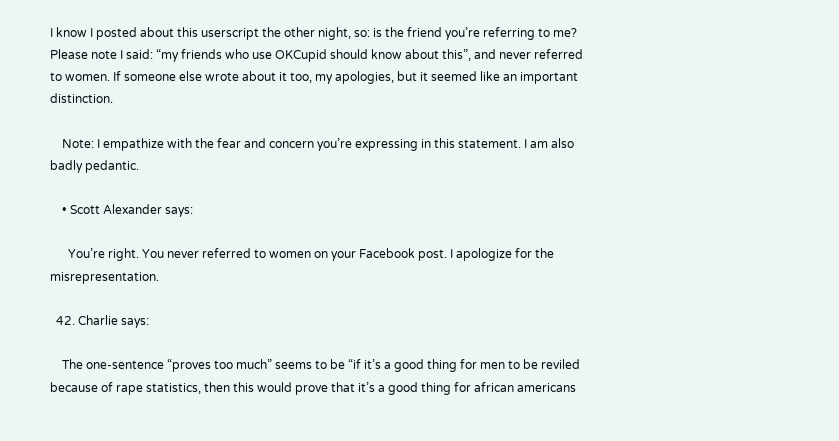I know I posted about this userscript the other night, so: is the friend you’re referring to me? Please note I said: “my friends who use OKCupid should know about this”, and never referred to women. If someone else wrote about it too, my apologies, but it seemed like an important distinction.

    Note: I empathize with the fear and concern you’re expressing in this statement. I am also badly pedantic.

    • Scott Alexander says:

      You’re right. You never referred to women on your Facebook post. I apologize for the misrepresentation.

  42. Charlie says:

    The one-sentence “proves too much” seems to be “if it’s a good thing for men to be reviled because of rape statistics, then this would prove that it’s a good thing for african americans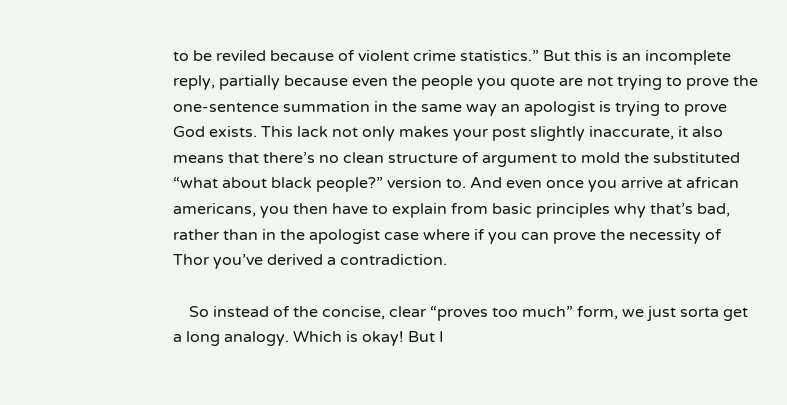to be reviled because of violent crime statistics.” But this is an incomplete reply, partially because even the people you quote are not trying to prove the one-sentence summation in the same way an apologist is trying to prove God exists. This lack not only makes your post slightly inaccurate, it also means that there’s no clean structure of argument to mold the substituted “what about black people?” version to. And even once you arrive at african americans, you then have to explain from basic principles why that’s bad, rather than in the apologist case where if you can prove the necessity of Thor you’ve derived a contradiction.

    So instead of the concise, clear “proves too much” form, we just sorta get a long analogy. Which is okay! But I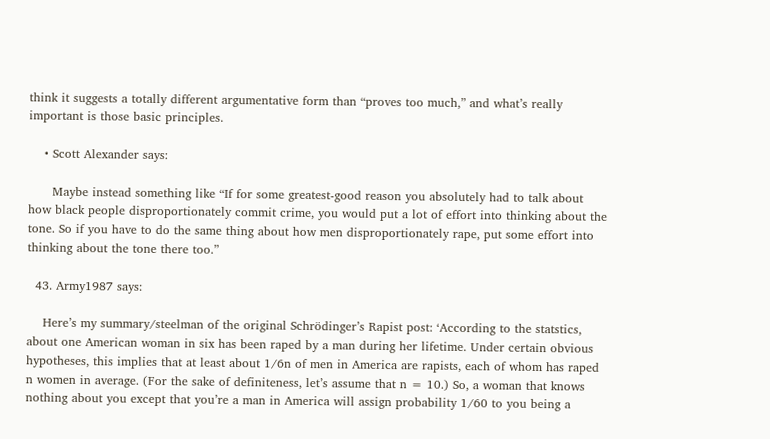think it suggests a totally different argumentative form than “proves too much,” and what’s really important is those basic principles.

    • Scott Alexander says:

      Maybe instead something like “If for some greatest-good reason you absolutely had to talk about how black people disproportionately commit crime, you would put a lot of effort into thinking about the tone. So if you have to do the same thing about how men disproportionately rape, put some effort into thinking about the tone there too.”

  43. Army1987 says:

    Here’s my summary/steelman of the original Schrödinger’s Rapist post: ‘According to the statstics, about one American woman in six has been raped by a man during her lifetime. Under certain obvious hypotheses, this implies that at least about 1/6n of men in America are rapists, each of whom has raped n women in average. (For the sake of definiteness, let’s assume that n = 10.) So, a woman that knows nothing about you except that you’re a man in America will assign probability 1/60 to you being a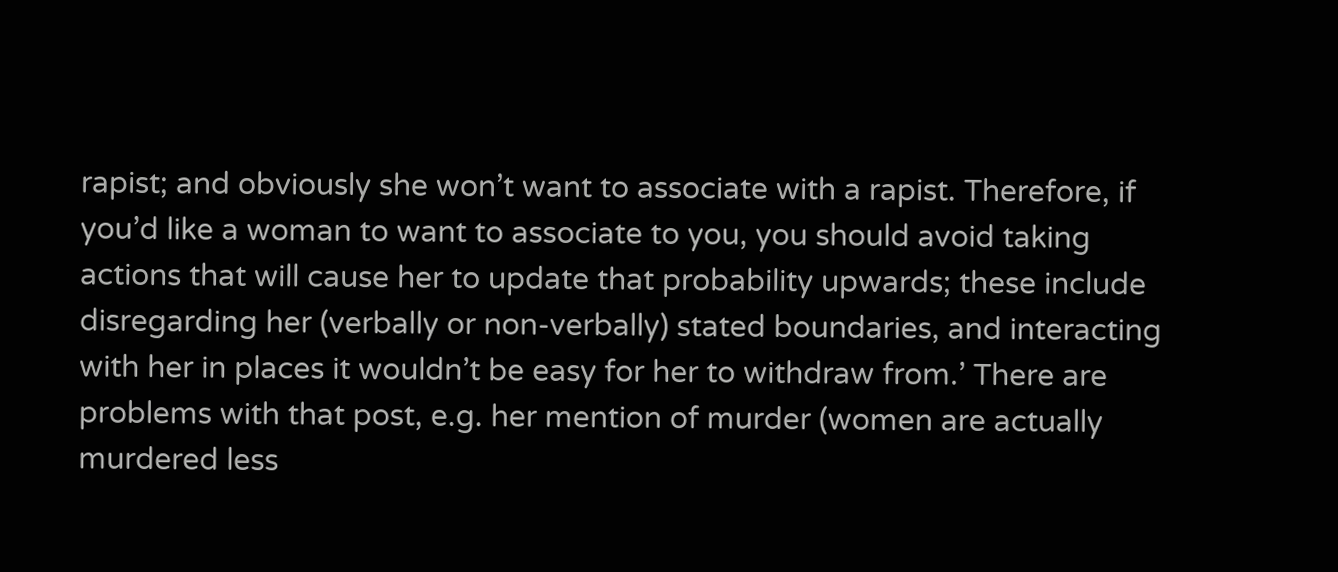rapist; and obviously she won’t want to associate with a rapist. Therefore, if you’d like a woman to want to associate to you, you should avoid taking actions that will cause her to update that probability upwards; these include disregarding her (verbally or non-verbally) stated boundaries, and interacting with her in places it wouldn’t be easy for her to withdraw from.’ There are problems with that post, e.g. her mention of murder (women are actually murdered less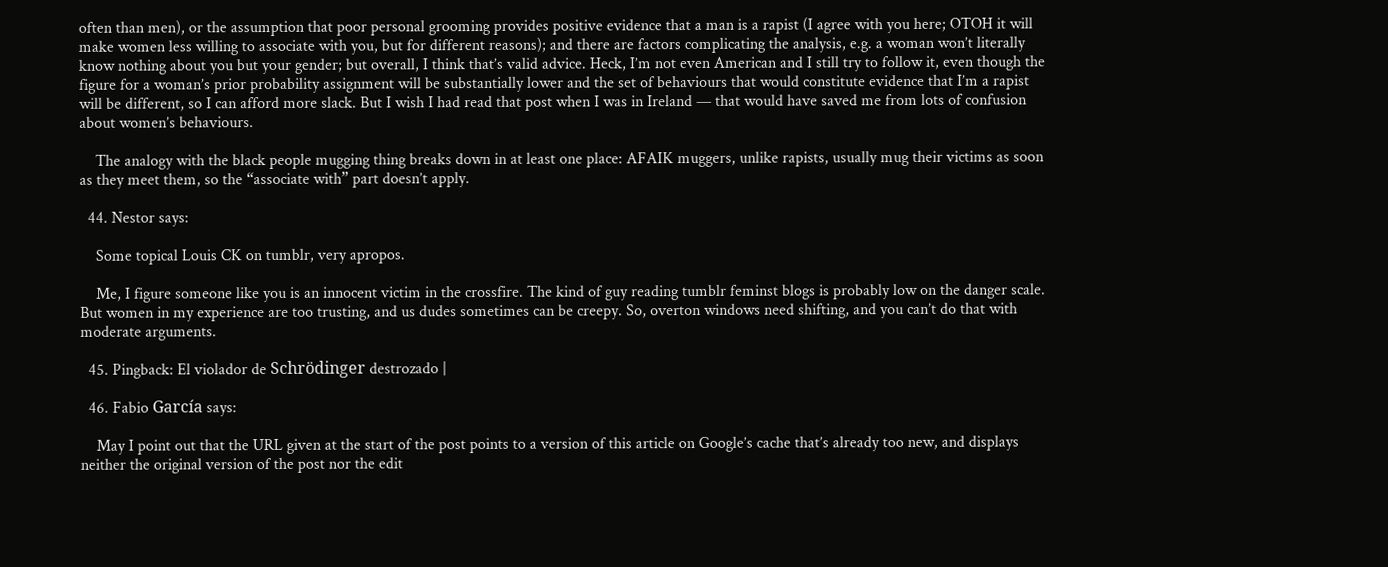often than men), or the assumption that poor personal grooming provides positive evidence that a man is a rapist (I agree with you here; OTOH it will make women less willing to associate with you, but for different reasons); and there are factors complicating the analysis, e.g. a woman won’t literally know nothing about you but your gender; but overall, I think that’s valid advice. Heck, I’m not even American and I still try to follow it, even though the figure for a woman’s prior probability assignment will be substantially lower and the set of behaviours that would constitute evidence that I’m a rapist will be different, so I can afford more slack. But I wish I had read that post when I was in Ireland — that would have saved me from lots of confusion about women’s behaviours.

    The analogy with the black people mugging thing breaks down in at least one place: AFAIK muggers, unlike rapists, usually mug their victims as soon as they meet them, so the “associate with” part doesn’t apply.

  44. Nestor says:

    Some topical Louis CK on tumblr, very apropos.

    Me, I figure someone like you is an innocent victim in the crossfire. The kind of guy reading tumblr feminst blogs is probably low on the danger scale. But women in my experience are too trusting, and us dudes sometimes can be creepy. So, overton windows need shifting, and you can’t do that with moderate arguments.

  45. Pingback: El violador de Schrödinger destrozado |

  46. Fabio García says:

    May I point out that the URL given at the start of the post points to a version of this article on Google’s cache that’s already too new, and displays neither the original version of the post nor the edit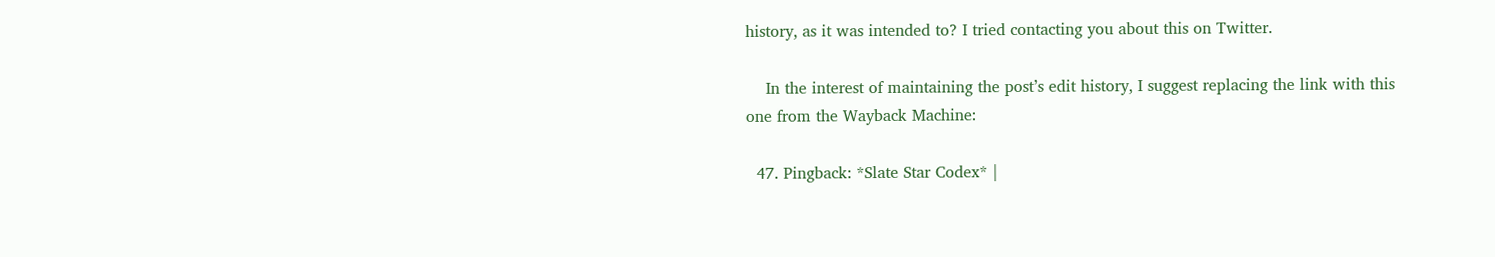history, as it was intended to? I tried contacting you about this on Twitter.

    In the interest of maintaining the post’s edit history, I suggest replacing the link with this one from the Wayback Machine:

  47. Pingback: *Slate Star Codex* |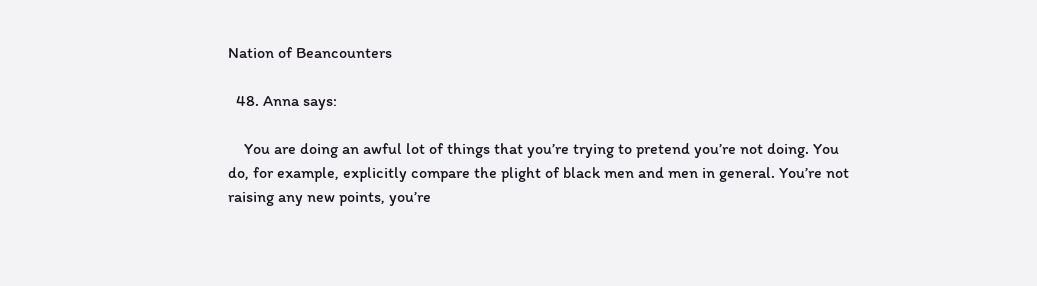Nation of Beancounters

  48. Anna says:

    You are doing an awful lot of things that you’re trying to pretend you’re not doing. You do, for example, explicitly compare the plight of black men and men in general. You’re not raising any new points, you’re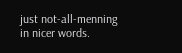just not-all-menning in nicer words.